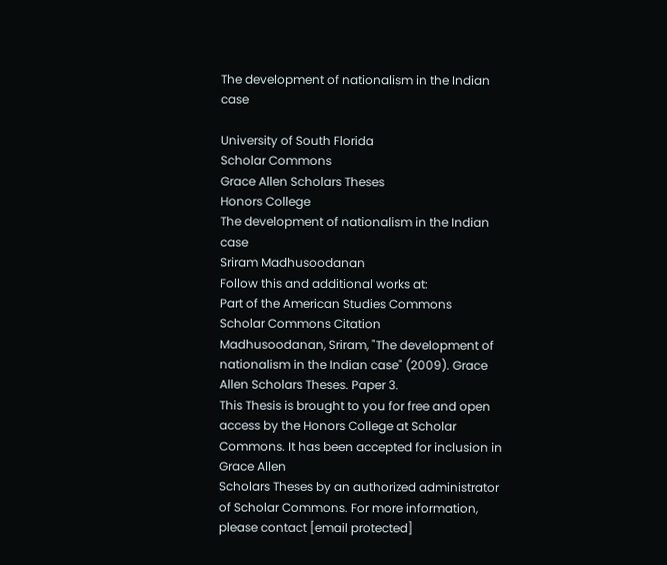The development of nationalism in the Indian case

University of South Florida
Scholar Commons
Grace Allen Scholars Theses
Honors College
The development of nationalism in the Indian case
Sriram Madhusoodanan
Follow this and additional works at:
Part of the American Studies Commons
Scholar Commons Citation
Madhusoodanan, Sriram, "The development of nationalism in the Indian case" (2009). Grace Allen Scholars Theses. Paper 3.
This Thesis is brought to you for free and open access by the Honors College at Scholar Commons. It has been accepted for inclusion in Grace Allen
Scholars Theses by an authorized administrator of Scholar Commons. For more information, please contact [email protected]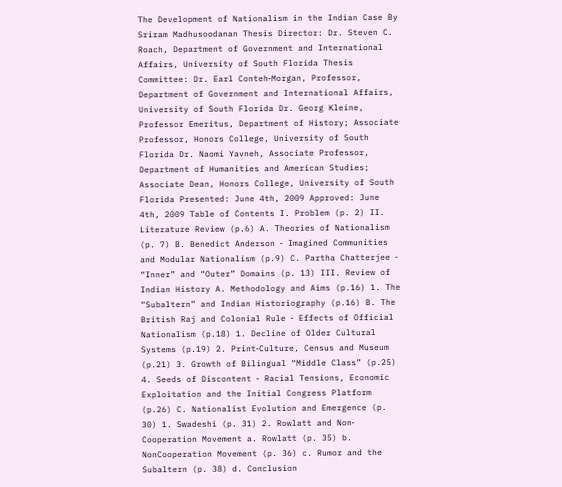The Development of Nationalism in the Indian Case By Sriram Madhusoodanan Thesis Director: Dr. Steven C. Roach, Department of Government and International Affairs, University of South Florida Thesis Committee: Dr. Earl Conteh‐Morgan, Professor, Department of Government and International Affairs, University of South Florida Dr. Georg Kleine, Professor Emeritus, Department of History; Associate Professor, Honors College, University of South Florida Dr. Naomi Yavneh, Associate Professor, Department of Humanities and American Studies; Associate Dean, Honors College, University of South Florida Presented: June 4th, 2009 Approved: June 4th, 2009 Table of Contents I. Problem (p. 2) II. Literature Review (p.6) A. Theories of Nationalism (p. 7) B. Benedict Anderson ‐ Imagined Communities and Modular Nationalism (p.9) C. Partha Chatterjee ‐ “Inner” and “Outer” Domains (p. 13) III. Review of Indian History A. Methodology and Aims (p.16) 1. The “Subaltern” and Indian Historiography (p.16) B. The British Raj and Colonial Rule ‐ Effects of Official Nationalism (p.18) 1. Decline of Older Cultural Systems (p.19) 2. Print‐Culture, Census and Museum (p.21) 3. Growth of Bilingual “Middle Class” (p.25) 4. Seeds of Discontent ‐ Racial Tensions, Economic Exploitation and the Initial Congress Platform (p.26) C. Nationalist Evolution and Emergence (p. 30) 1. Swadeshi (p. 31) 2. Rowlatt and Non‐Cooperation Movement a. Rowlatt (p. 35) b. NonCooperation Movement (p. 36) c. Rumor and the Subaltern (p. 38) d. Conclusion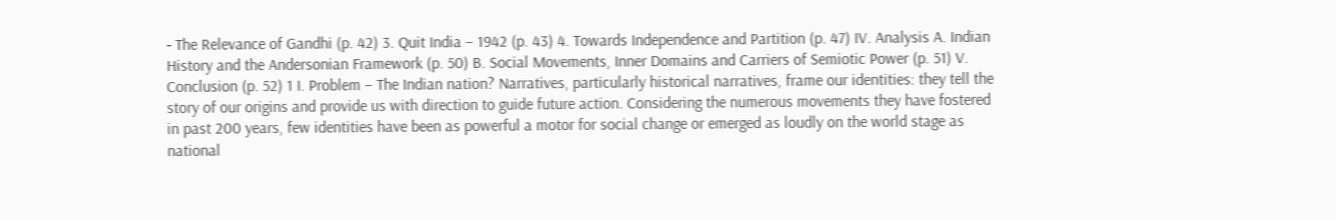‐ The Relevance of Gandhi (p. 42) 3. Quit India – 1942 (p. 43) 4. Towards Independence and Partition (p. 47) IV. Analysis A. Indian History and the Andersonian Framework (p. 50) B. Social Movements, Inner Domains and Carriers of Semiotic Power (p. 51) V. Conclusion (p. 52) 1 I. Problem – The Indian nation? Narratives, particularly historical narratives, frame our identities: they tell the story of our origins and provide us with direction to guide future action. Considering the numerous movements they have fostered in past 200 years, few identities have been as powerful a motor for social change or emerged as loudly on the world stage as national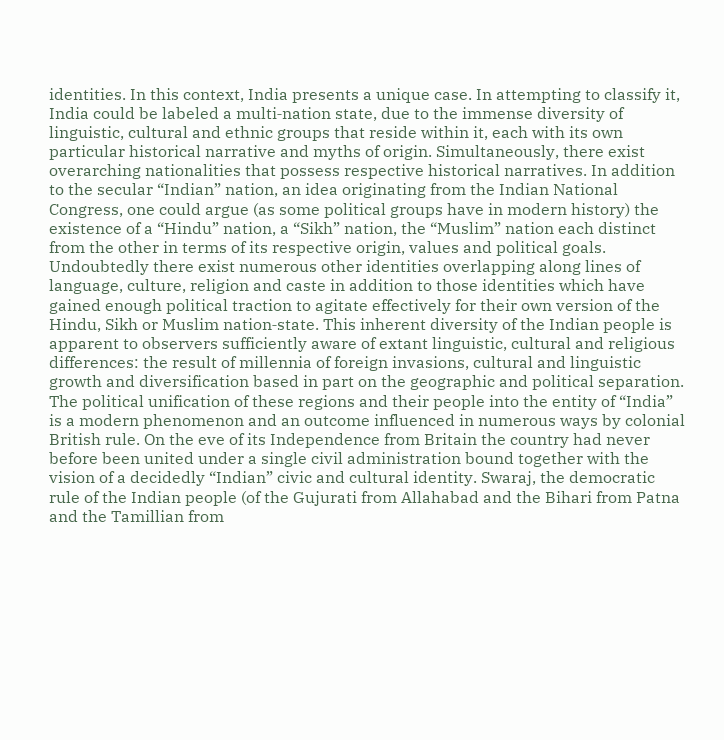identities. In this context, India presents a unique case. In attempting to classify it, India could be labeled a multi‐nation state, due to the immense diversity of linguistic, cultural and ethnic groups that reside within it, each with its own particular historical narrative and myths of origin. Simultaneously, there exist overarching nationalities that possess respective historical narratives. In addition to the secular “Indian” nation, an idea originating from the Indian National Congress, one could argue (as some political groups have in modern history) the existence of a “Hindu” nation, a “Sikh” nation, the “Muslim” nation each distinct from the other in terms of its respective origin, values and political goals. Undoubtedly there exist numerous other identities overlapping along lines of language, culture, religion and caste in addition to those identities which have gained enough political traction to agitate effectively for their own version of the Hindu, Sikh or Muslim nation‐state. This inherent diversity of the Indian people is apparent to observers sufficiently aware of extant linguistic, cultural and religious differences: the result of millennia of foreign invasions, cultural and linguistic growth and diversification based in part on the geographic and political separation. The political unification of these regions and their people into the entity of “India” is a modern phenomenon and an outcome influenced in numerous ways by colonial British rule. On the eve of its Independence from Britain the country had never before been united under a single civil administration bound together with the vision of a decidedly “Indian” civic and cultural identity. Swaraj, the democratic rule of the Indian people (of the Gujurati from Allahabad and the Bihari from Patna and the Tamillian from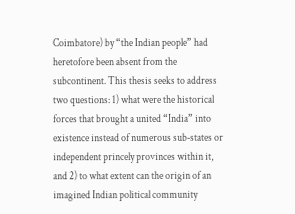Coimbatore) by “the Indian people” had heretofore been absent from the subcontinent. This thesis seeks to address two questions: 1) what were the historical forces that brought a united “India” into existence instead of numerous sub‐states or independent princely provinces within it, and 2) to what extent can the origin of an imagined Indian political community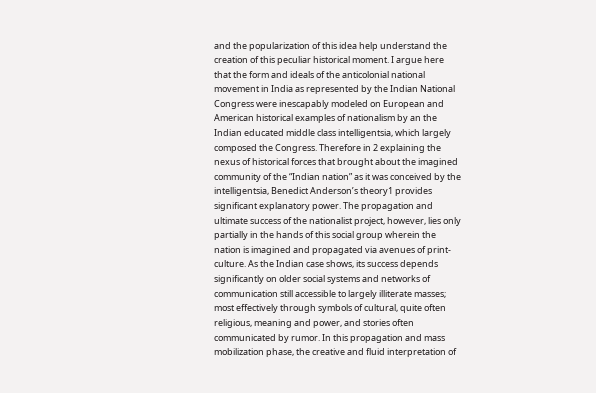and the popularization of this idea help understand the creation of this peculiar historical moment. I argue here that the form and ideals of the anticolonial national movement in India as represented by the Indian National Congress were inescapably modeled on European and American historical examples of nationalism by an the Indian educated middle class intelligentsia, which largely composed the Congress. Therefore in 2 explaining the nexus of historical forces that brought about the imagined community of the “Indian nation” as it was conceived by the intelligentsia, Benedict Anderson’s theory1 provides significant explanatory power. The propagation and ultimate success of the nationalist project, however, lies only partially in the hands of this social group wherein the nation is imagined and propagated via avenues of print‐
culture. As the Indian case shows, its success depends significantly on older social systems and networks of communication still accessible to largely illiterate masses; most effectively through symbols of cultural, quite often religious, meaning and power, and stories often communicated by rumor. In this propagation and mass mobilization phase, the creative and fluid interpretation of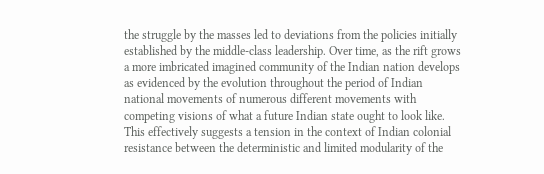the struggle by the masses led to deviations from the policies initially established by the middle‐class leadership. Over time, as the rift grows a more imbricated imagined community of the Indian nation develops as evidenced by the evolution throughout the period of Indian national movements of numerous different movements with competing visions of what a future Indian state ought to look like. This effectively suggests a tension in the context of Indian colonial resistance between the deterministic and limited modularity of the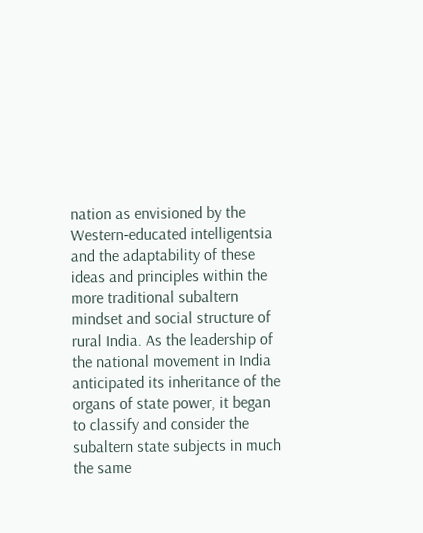nation as envisioned by the Western‐educated intelligentsia and the adaptability of these ideas and principles within the more traditional subaltern mindset and social structure of rural India. As the leadership of the national movement in India anticipated its inheritance of the organs of state power, it began to classify and consider the subaltern state subjects in much the same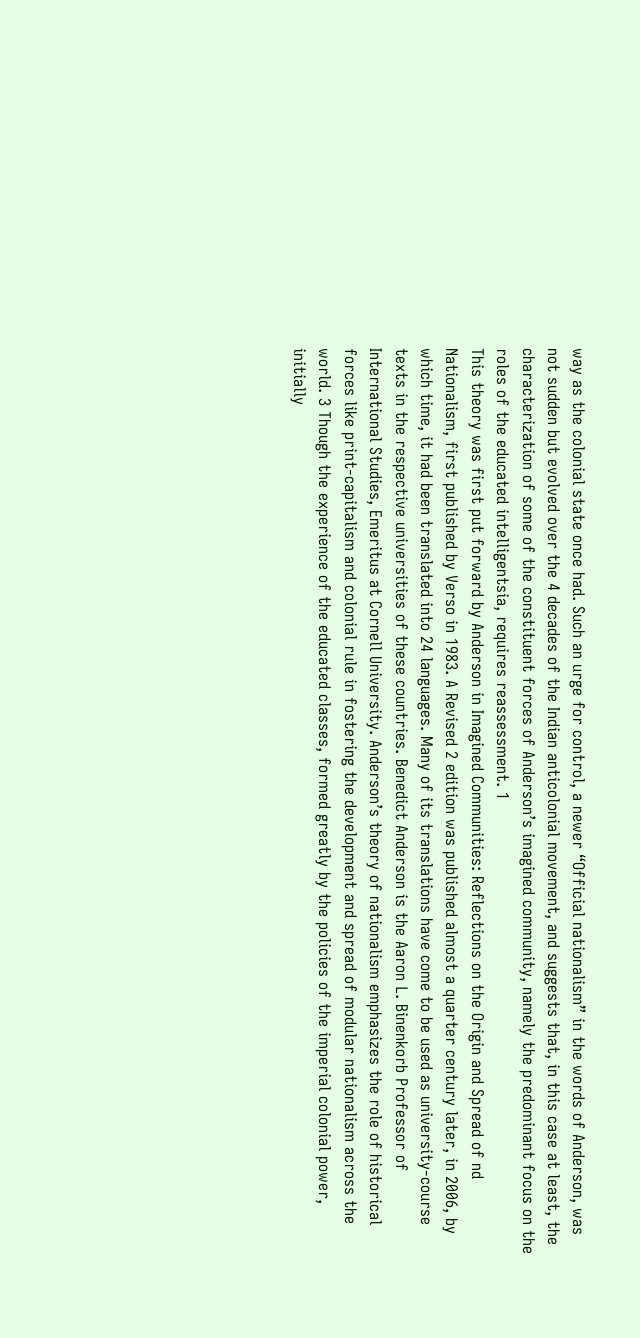way as the colonial state once had. Such an urge for control, a newer “Official nationalism” in the words of Anderson, was not sudden but evolved over the 4 decades of the Indian anticolonial movement, and suggests that, in this case at least, the characterization of some of the constituent forces of Anderson’s imagined community, namely the predominant focus on the roles of the educated intelligentsia, requires reassessment. 1
This theory was first put forward by Anderson in Imagined Communities: Reflections on the Origin and Spread of nd
Nationalism, first published by Verso in 1983. A Revised 2 edition was published almost a quarter century later, in 2006, by which time, it had been translated into 24 languages. Many of its translations have come to be used as university‐course texts in the respective universities of these countries. Benedict Anderson is the Aaron L. Binenkorb Professor of International Studies, Emeritus at Cornell University. Anderson’s theory of nationalism emphasizes the role of historical forces like print‐capitalism and colonial rule in fostering the development and spread of modular nationalism across the world. 3 Though the experience of the educated classes, formed greatly by the policies of the imperial colonial power, initially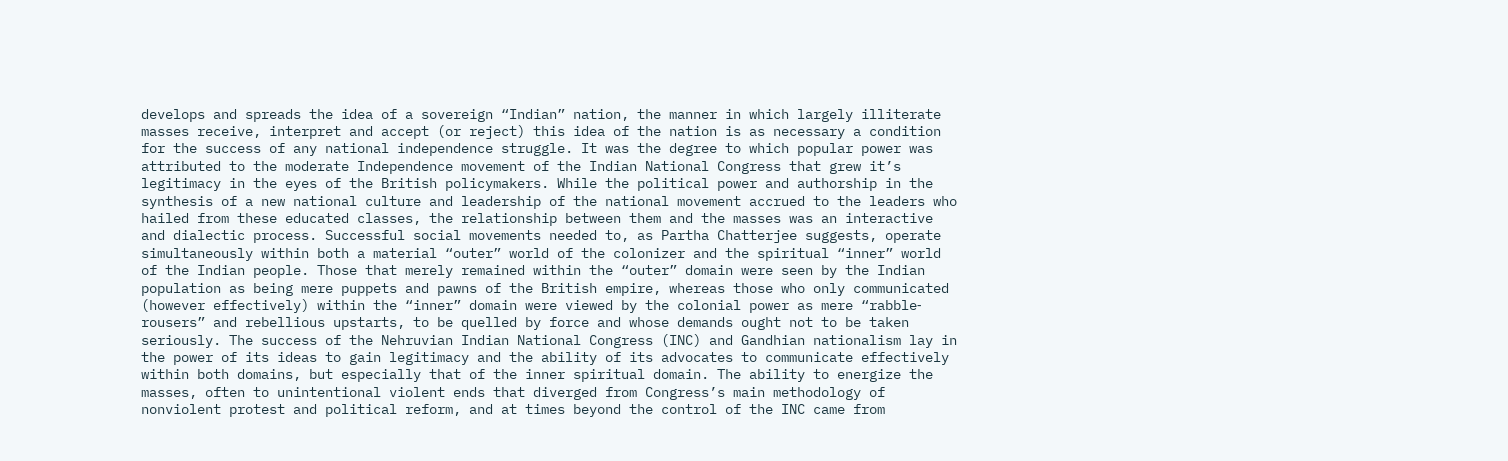develops and spreads the idea of a sovereign “Indian” nation, the manner in which largely illiterate masses receive, interpret and accept (or reject) this idea of the nation is as necessary a condition for the success of any national independence struggle. It was the degree to which popular power was attributed to the moderate Independence movement of the Indian National Congress that grew it’s legitimacy in the eyes of the British policymakers. While the political power and authorship in the synthesis of a new national culture and leadership of the national movement accrued to the leaders who hailed from these educated classes, the relationship between them and the masses was an interactive and dialectic process. Successful social movements needed to, as Partha Chatterjee suggests, operate simultaneously within both a material “outer” world of the colonizer and the spiritual “inner” world of the Indian people. Those that merely remained within the “outer” domain were seen by the Indian population as being mere puppets and pawns of the British empire, whereas those who only communicated (however effectively) within the “inner” domain were viewed by the colonial power as mere “rabble‐rousers” and rebellious upstarts, to be quelled by force and whose demands ought not to be taken seriously. The success of the Nehruvian Indian National Congress (INC) and Gandhian nationalism lay in the power of its ideas to gain legitimacy and the ability of its advocates to communicate effectively within both domains, but especially that of the inner spiritual domain. The ability to energize the masses, often to unintentional violent ends that diverged from Congress’s main methodology of nonviolent protest and political reform, and at times beyond the control of the INC came from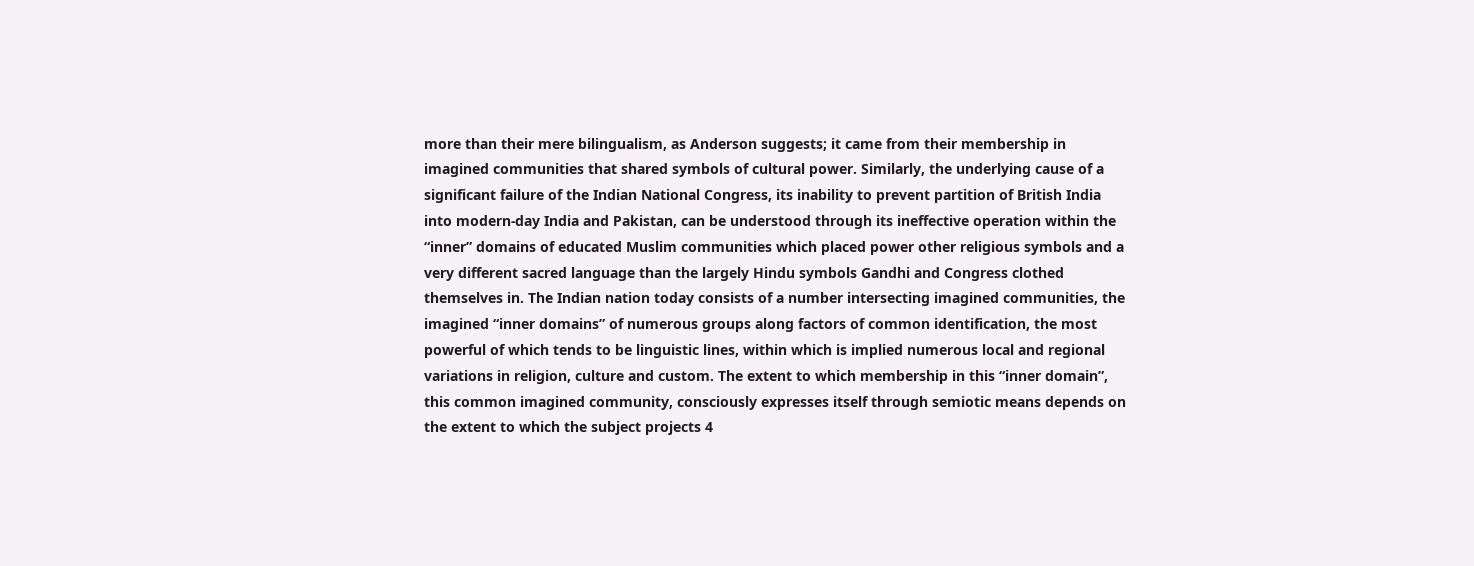more than their mere bilingualism, as Anderson suggests; it came from their membership in imagined communities that shared symbols of cultural power. Similarly, the underlying cause of a significant failure of the Indian National Congress, its inability to prevent partition of British India into modern‐day India and Pakistan, can be understood through its ineffective operation within the “inner” domains of educated Muslim communities which placed power other religious symbols and a very different sacred language than the largely Hindu symbols Gandhi and Congress clothed themselves in. The Indian nation today consists of a number intersecting imagined communities, the imagined “inner domains” of numerous groups along factors of common identification, the most powerful of which tends to be linguistic lines, within which is implied numerous local and regional variations in religion, culture and custom. The extent to which membership in this “inner domain”, this common imagined community, consciously expresses itself through semiotic means depends on the extent to which the subject projects 4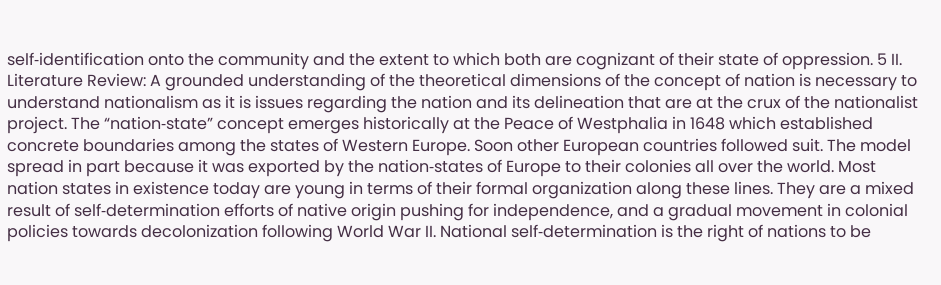self‐identification onto the community and the extent to which both are cognizant of their state of oppression. 5 II. Literature Review: A grounded understanding of the theoretical dimensions of the concept of nation is necessary to understand nationalism as it is issues regarding the nation and its delineation that are at the crux of the nationalist project. The “nation‐state” concept emerges historically at the Peace of Westphalia in 1648 which established concrete boundaries among the states of Western Europe. Soon other European countries followed suit. The model spread in part because it was exported by the nation‐states of Europe to their colonies all over the world. Most nation states in existence today are young in terms of their formal organization along these lines. They are a mixed result of self‐determination efforts of native origin pushing for independence, and a gradual movement in colonial policies towards decolonization following World War II. National self‐determination is the right of nations to be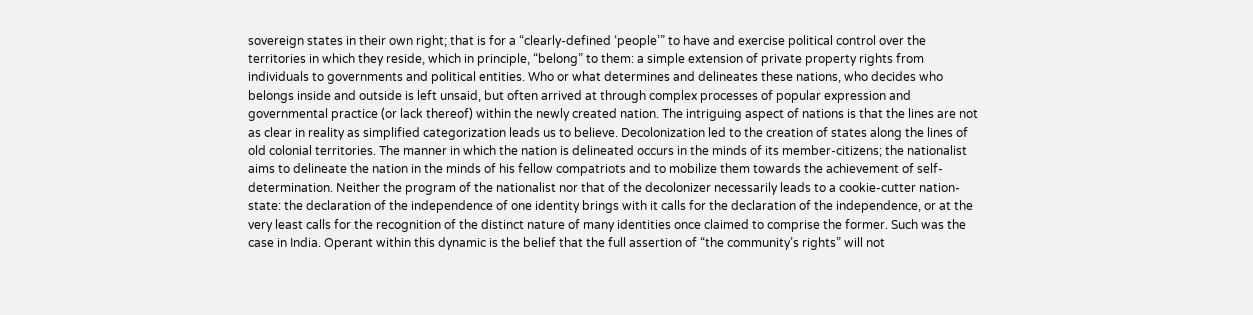sovereign states in their own right; that is for a “clearly‐defined ‘people’” to have and exercise political control over the territories in which they reside, which in principle, “belong” to them: a simple extension of private property rights from individuals to governments and political entities. Who or what determines and delineates these nations, who decides who belongs inside and outside is left unsaid, but often arrived at through complex processes of popular expression and governmental practice (or lack thereof) within the newly created nation. The intriguing aspect of nations is that the lines are not as clear in reality as simplified categorization leads us to believe. Decolonization led to the creation of states along the lines of old colonial territories. The manner in which the nation is delineated occurs in the minds of its member‐citizens; the nationalist aims to delineate the nation in the minds of his fellow compatriots and to mobilize them towards the achievement of self‐determination. Neither the program of the nationalist nor that of the decolonizer necessarily leads to a cookie‐cutter nation‐state: the declaration of the independence of one identity brings with it calls for the declaration of the independence, or at the very least calls for the recognition of the distinct nature of many identities once claimed to comprise the former. Such was the case in India. Operant within this dynamic is the belief that the full assertion of “the community’s rights” will not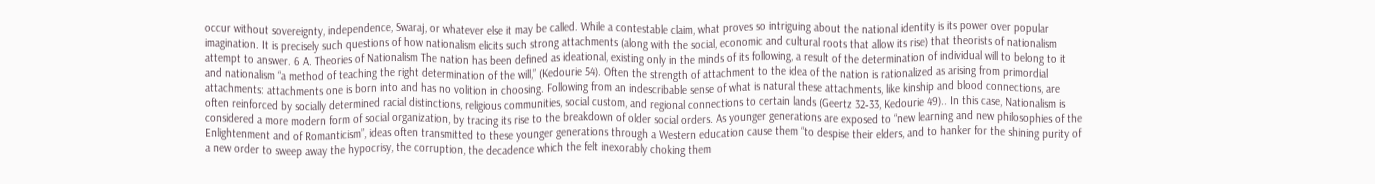occur without sovereignty, independence, Swaraj, or whatever else it may be called. While a contestable claim, what proves so intriguing about the national identity is its power over popular imagination. It is precisely such questions of how nationalism elicits such strong attachments (along with the social, economic and cultural roots that allow its rise) that theorists of nationalism attempt to answer. 6 A. Theories of Nationalism The nation has been defined as ideational, existing only in the minds of its following, a result of the determination of individual will to belong to it and nationalism “a method of teaching the right determination of the will,” (Kedourie 54). Often the strength of attachment to the idea of the nation is rationalized as arising from primordial attachments: attachments one is born into and has no volition in choosing. Following from an indescribable sense of what is natural these attachments, like kinship and blood connections, are often reinforced by socially determined racial distinctions, religious communities, social custom, and regional connections to certain lands (Geertz 32‐33, Kedourie 49).. In this case, Nationalism is considered a more modern form of social organization, by tracing its rise to the breakdown of older social orders. As younger generations are exposed to “new learning and new philosophies of the Enlightenment and of Romanticism”, ideas often transmitted to these younger generations through a Western education cause them “to despise their elders, and to hanker for the shining purity of a new order to sweep away the hypocrisy, the corruption, the decadence which the felt inexorably choking them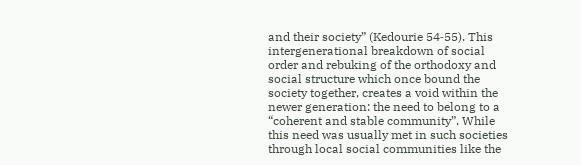and their society” (Kedourie 54‐55). This intergenerational breakdown of social order and rebuking of the orthodoxy and social structure which once bound the society together, creates a void within the newer generation: the need to belong to a “coherent and stable community”. While this need was usually met in such societies through local social communities like the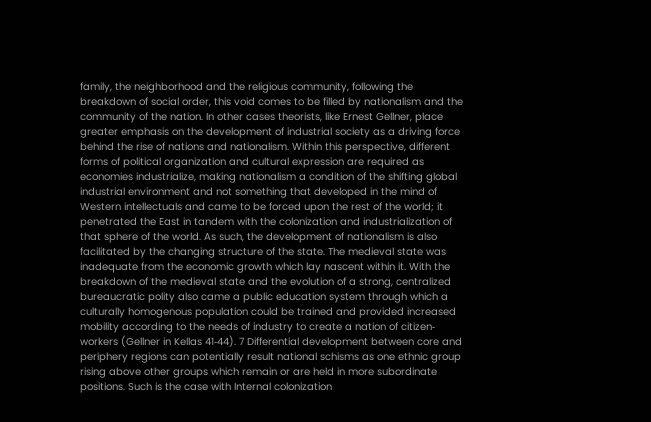family, the neighborhood and the religious community, following the breakdown of social order, this void comes to be filled by nationalism and the community of the nation. In other cases theorists, like Ernest Gellner, place greater emphasis on the development of industrial society as a driving force behind the rise of nations and nationalism. Within this perspective, different forms of political organization and cultural expression are required as economies industrialize, making nationalism a condition of the shifting global industrial environment and not something that developed in the mind of Western intellectuals and came to be forced upon the rest of the world; it penetrated the East in tandem with the colonization and industrialization of that sphere of the world. As such, the development of nationalism is also facilitated by the changing structure of the state. The medieval state was inadequate from the economic growth which lay nascent within it. With the breakdown of the medieval state and the evolution of a strong, centralized bureaucratic polity also came a public education system through which a culturally homogenous population could be trained and provided increased mobility according to the needs of industry to create a nation of citizen‐workers (Gellner in Kellas 41‐44). 7 Differential development between core and periphery regions can potentially result national schisms as one ethnic group rising above other groups which remain or are held in more subordinate positions. Such is the case with Internal colonization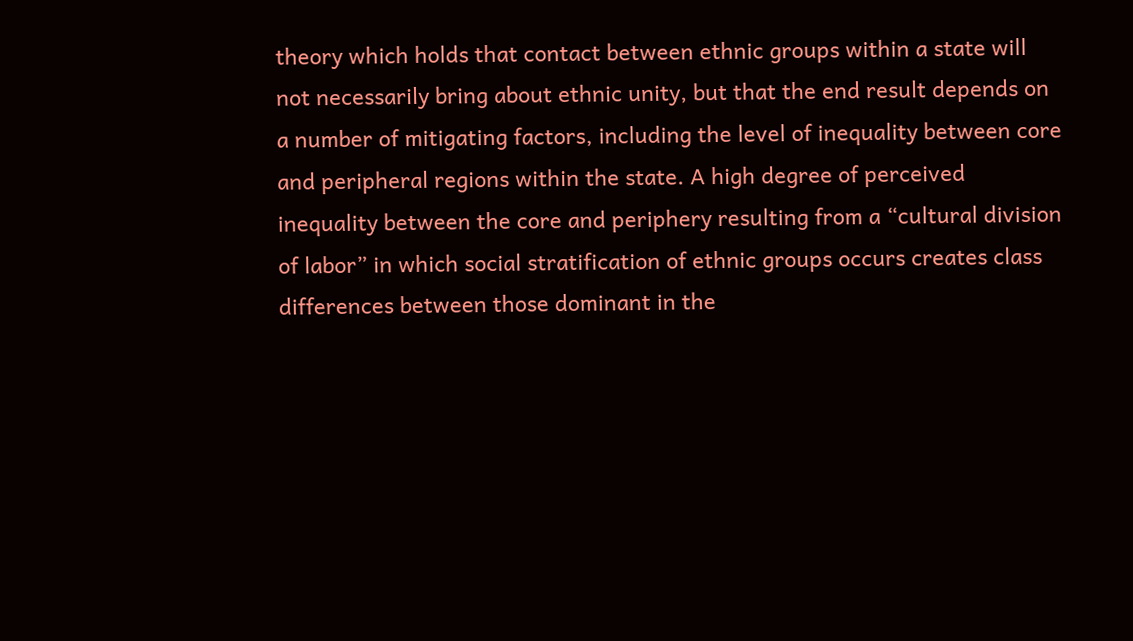theory which holds that contact between ethnic groups within a state will not necessarily bring about ethnic unity, but that the end result depends on a number of mitigating factors, including the level of inequality between core and peripheral regions within the state. A high degree of perceived inequality between the core and periphery resulting from a “cultural division of labor” in which social stratification of ethnic groups occurs creates class differences between those dominant in the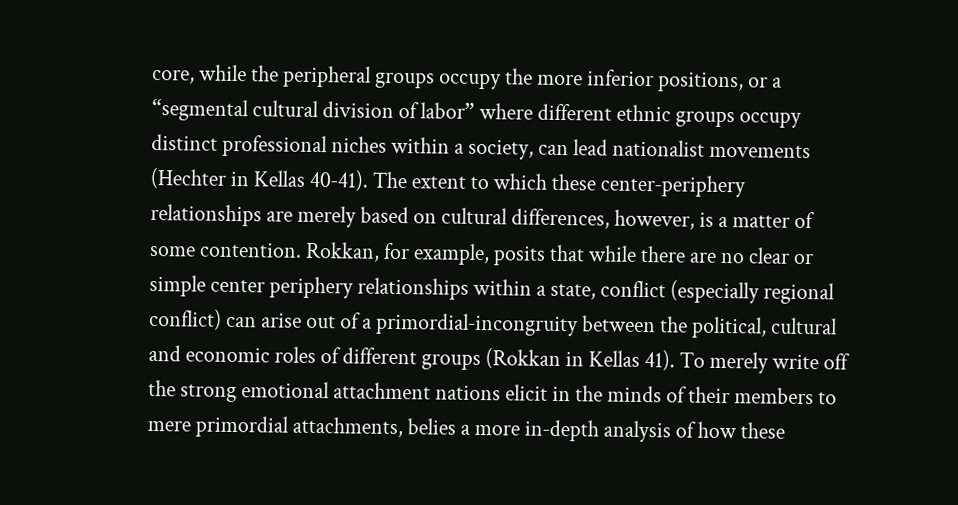core, while the peripheral groups occupy the more inferior positions, or a “segmental cultural division of labor” where different ethnic groups occupy distinct professional niches within a society, can lead nationalist movements (Hechter in Kellas 40‐41). The extent to which these center‐periphery relationships are merely based on cultural differences, however, is a matter of some contention. Rokkan, for example, posits that while there are no clear or simple center periphery relationships within a state, conflict (especially regional conflict) can arise out of a primordial‐incongruity between the political, cultural and economic roles of different groups (Rokkan in Kellas 41). To merely write off the strong emotional attachment nations elicit in the minds of their members to mere primordial attachments, belies a more in‐depth analysis of how these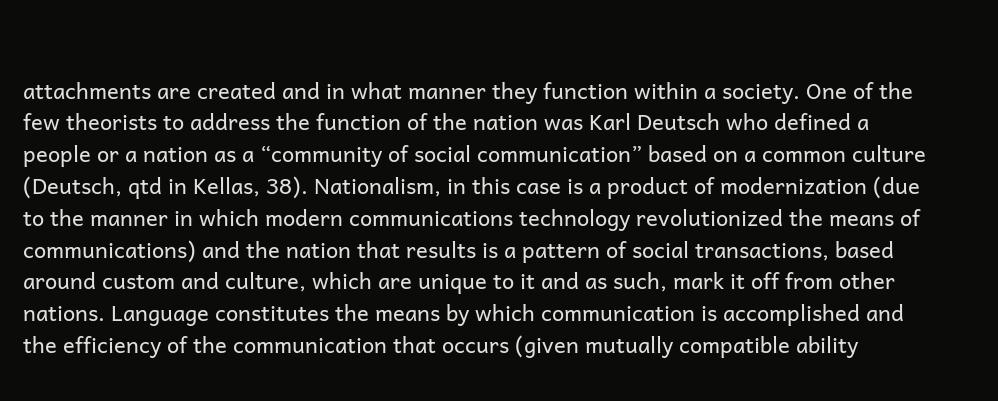attachments are created and in what manner they function within a society. One of the few theorists to address the function of the nation was Karl Deutsch who defined a people or a nation as a “community of social communication” based on a common culture (Deutsch, qtd in Kellas, 38). Nationalism, in this case is a product of modernization (due to the manner in which modern communications technology revolutionized the means of communications) and the nation that results is a pattern of social transactions, based around custom and culture, which are unique to it and as such, mark it off from other nations. Language constitutes the means by which communication is accomplished and the efficiency of the communication that occurs (given mutually compatible ability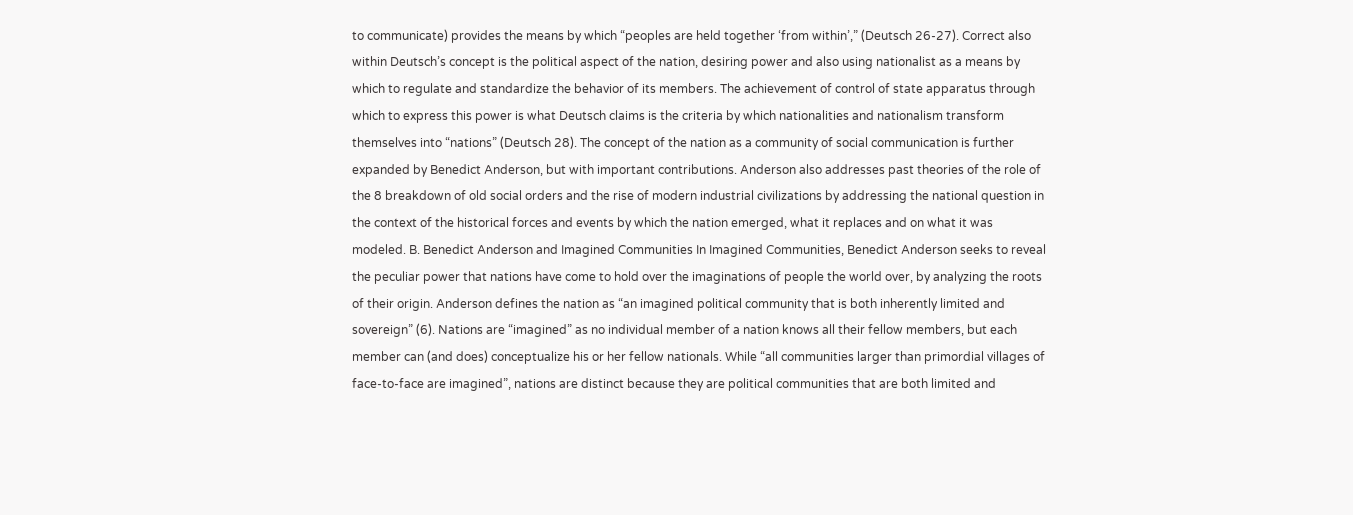to communicate) provides the means by which “peoples are held together ‘from within’,” (Deutsch 26‐27). Correct also within Deutsch’s concept is the political aspect of the nation, desiring power and also using nationalist as a means by which to regulate and standardize the behavior of its members. The achievement of control of state apparatus through which to express this power is what Deutsch claims is the criteria by which nationalities and nationalism transform themselves into “nations” (Deutsch 28). The concept of the nation as a community of social communication is further expanded by Benedict Anderson, but with important contributions. Anderson also addresses past theories of the role of the 8 breakdown of old social orders and the rise of modern industrial civilizations by addressing the national question in the context of the historical forces and events by which the nation emerged, what it replaces and on what it was modeled. B. Benedict Anderson and Imagined Communities In Imagined Communities, Benedict Anderson seeks to reveal the peculiar power that nations have come to hold over the imaginations of people the world over, by analyzing the roots of their origin. Anderson defines the nation as “an imagined political community that is both inherently limited and sovereign” (6). Nations are “imagined” as no individual member of a nation knows all their fellow members, but each member can (and does) conceptualize his or her fellow nationals. While “all communities larger than primordial villages of face‐to‐face are imagined”, nations are distinct because they are political communities that are both limited and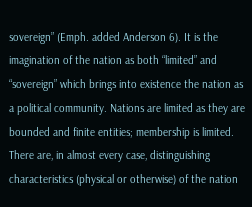sovereign” (Emph. added Anderson 6). It is the imagination of the nation as both “limited” and “sovereign” which brings into existence the nation as a political community. Nations are limited as they are bounded and finite entities; membership is limited. There are, in almost every case, distinguishing characteristics (physical or otherwise) of the nation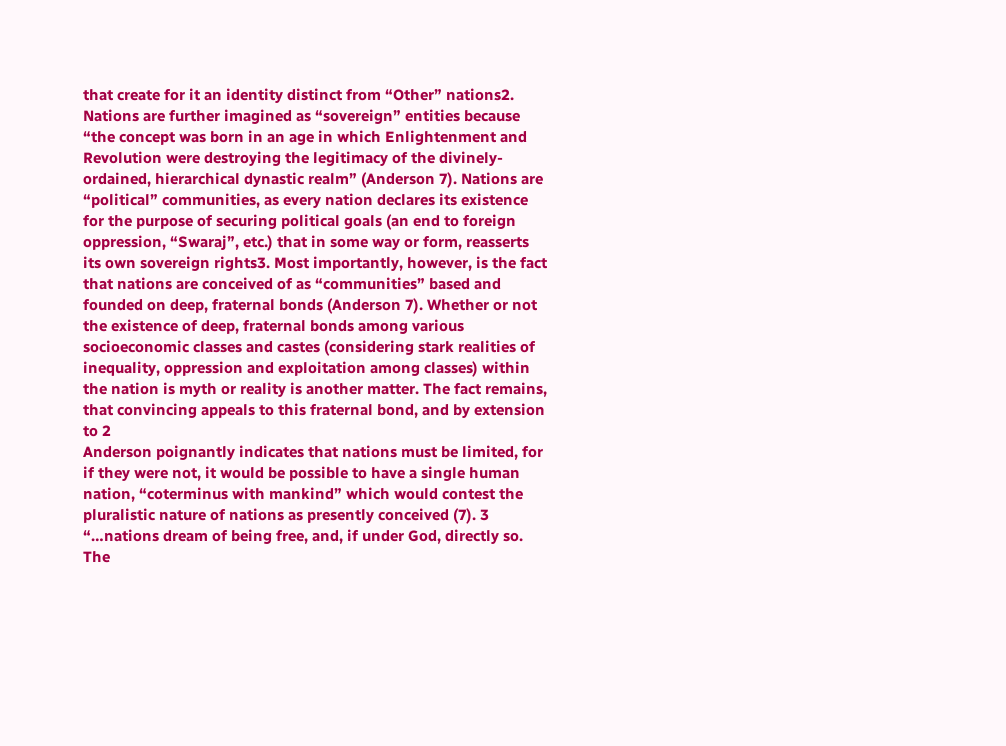that create for it an identity distinct from “Other” nations2. Nations are further imagined as “sovereign” entities because “the concept was born in an age in which Enlightenment and Revolution were destroying the legitimacy of the divinely‐ordained, hierarchical dynastic realm” (Anderson 7). Nations are “political” communities, as every nation declares its existence for the purpose of securing political goals (an end to foreign oppression, “Swaraj”, etc.) that in some way or form, reasserts its own sovereign rights3. Most importantly, however, is the fact that nations are conceived of as “communities” based and founded on deep, fraternal bonds (Anderson 7). Whether or not the existence of deep, fraternal bonds among various socioeconomic classes and castes (considering stark realities of inequality, oppression and exploitation among classes) within the nation is myth or reality is another matter. The fact remains, that convincing appeals to this fraternal bond, and by extension to 2
Anderson poignantly indicates that nations must be limited, for if they were not, it would be possible to have a single human nation, “coterminus with mankind” which would contest the pluralistic nature of nations as presently conceived (7). 3
“…nations dream of being free, and, if under God, directly so. The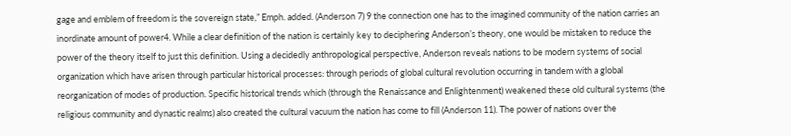gage and emblem of freedom is the sovereign state,” Emph. added. (Anderson 7) 9 the connection one has to the imagined community of the nation carries an inordinate amount of power4. While a clear definition of the nation is certainly key to deciphering Anderson’s theory, one would be mistaken to reduce the power of the theory itself to just this definition. Using a decidedly anthropological perspective, Anderson reveals nations to be modern systems of social organization which have arisen through particular historical processes: through periods of global cultural revolution occurring in tandem with a global reorganization of modes of production. Specific historical trends which (through the Renaissance and Enlightenment) weakened these old cultural systems (the religious community and dynastic realms) also created the cultural vacuum the nation has come to fill (Anderson 11). The power of nations over the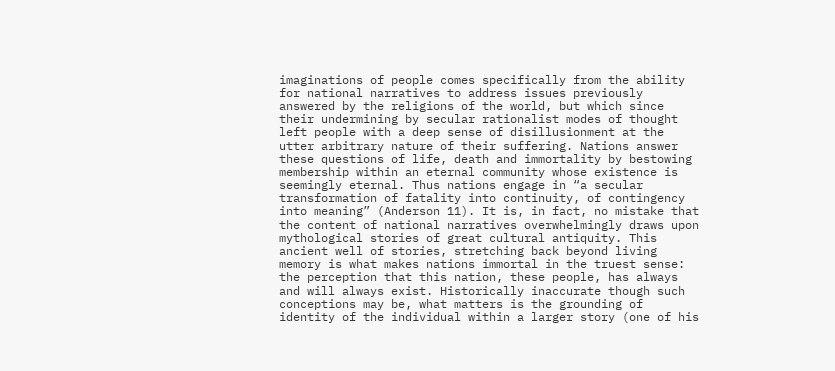imaginations of people comes specifically from the ability for national narratives to address issues previously answered by the religions of the world, but which since their undermining by secular rationalist modes of thought left people with a deep sense of disillusionment at the utter arbitrary nature of their suffering. Nations answer these questions of life, death and immortality by bestowing membership within an eternal community whose existence is seemingly eternal. Thus nations engage in “a secular transformation of fatality into continuity, of contingency into meaning” (Anderson 11). It is, in fact, no mistake that the content of national narratives overwhelmingly draws upon mythological stories of great cultural antiquity. This ancient well of stories, stretching back beyond living memory is what makes nations immortal in the truest sense: the perception that this nation, these people, has always and will always exist. Historically inaccurate though such conceptions may be, what matters is the grounding of identity of the individual within a larger story (one of his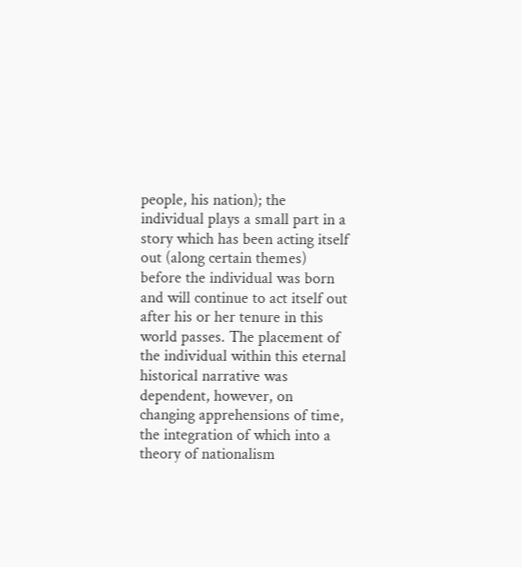people, his nation); the individual plays a small part in a story which has been acting itself out (along certain themes) before the individual was born and will continue to act itself out after his or her tenure in this world passes. The placement of the individual within this eternal historical narrative was dependent, however, on changing apprehensions of time, the integration of which into a theory of nationalism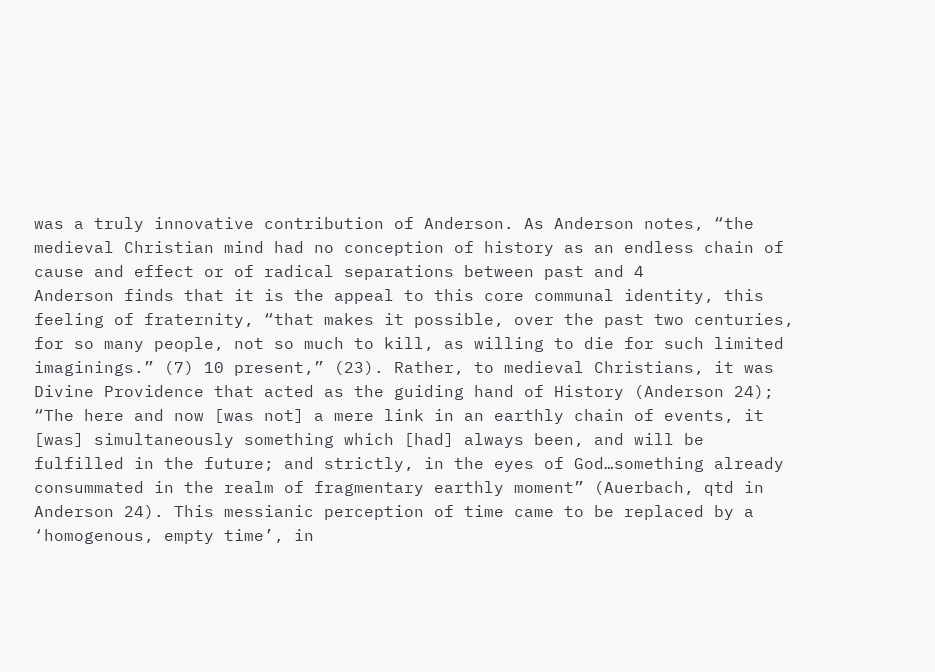was a truly innovative contribution of Anderson. As Anderson notes, “the medieval Christian mind had no conception of history as an endless chain of cause and effect or of radical separations between past and 4
Anderson finds that it is the appeal to this core communal identity, this feeling of fraternity, “that makes it possible, over the past two centuries, for so many people, not so much to kill, as willing to die for such limited imaginings.” (7) 10 present,” (23). Rather, to medieval Christians, it was Divine Providence that acted as the guiding hand of History (Anderson 24); “The here and now [was not] a mere link in an earthly chain of events, it [was] simultaneously something which [had] always been, and will be fulfilled in the future; and strictly, in the eyes of God…something already consummated in the realm of fragmentary earthly moment” (Auerbach, qtd in Anderson 24). This messianic perception of time came to be replaced by a ‘homogenous, empty time’, in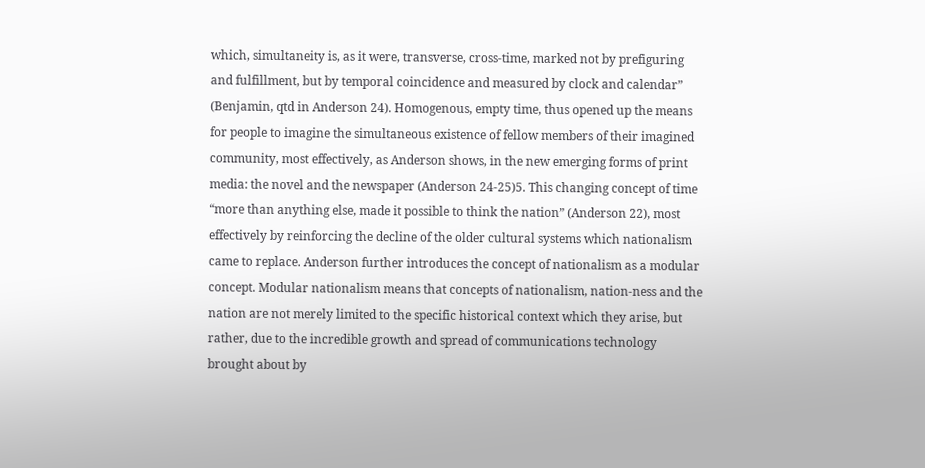which, simultaneity is, as it were, transverse, cross‐time, marked not by prefiguring and fulfillment, but by temporal coincidence and measured by clock and calendar” (Benjamin, qtd in Anderson 24). Homogenous, empty time, thus opened up the means for people to imagine the simultaneous existence of fellow members of their imagined community, most effectively, as Anderson shows, in the new emerging forms of print media: the novel and the newspaper (Anderson 24‐25)5. This changing concept of time “more than anything else, made it possible to think the nation” (Anderson 22), most effectively by reinforcing the decline of the older cultural systems which nationalism came to replace. Anderson further introduces the concept of nationalism as a modular concept. Modular nationalism means that concepts of nationalism, nation‐ness and the nation are not merely limited to the specific historical context which they arise, but rather, due to the incredible growth and spread of communications technology brought about by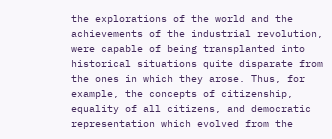the explorations of the world and the achievements of the industrial revolution, were capable of being transplanted into historical situations quite disparate from the ones in which they arose. Thus, for example, the concepts of citizenship, equality of all citizens, and democratic representation which evolved from the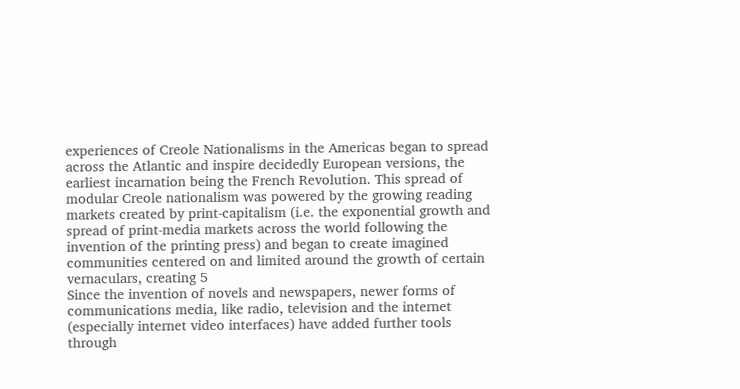experiences of Creole Nationalisms in the Americas began to spread across the Atlantic and inspire decidedly European versions, the earliest incarnation being the French Revolution. This spread of modular Creole nationalism was powered by the growing reading markets created by print‐capitalism (i.e. the exponential growth and spread of print‐media markets across the world following the invention of the printing press) and began to create imagined communities centered on and limited around the growth of certain vernaculars, creating 5
Since the invention of novels and newspapers, newer forms of communications media, like radio, television and the internet (especially internet video interfaces) have added further tools through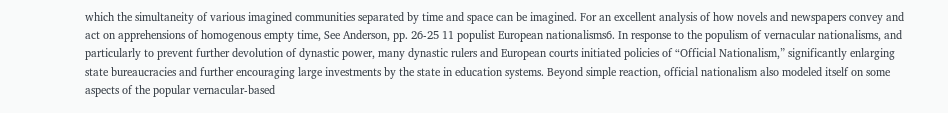which the simultaneity of various imagined communities separated by time and space can be imagined. For an excellent analysis of how novels and newspapers convey and act on apprehensions of homogenous empty time, See Anderson, pp. 26‐25 11 populist European nationalisms6. In response to the populism of vernacular nationalisms, and particularly to prevent further devolution of dynastic power, many dynastic rulers and European courts initiated policies of “Official Nationalism,” significantly enlarging state bureaucracies and further encouraging large investments by the state in education systems. Beyond simple reaction, official nationalism also modeled itself on some aspects of the popular vernacular‐based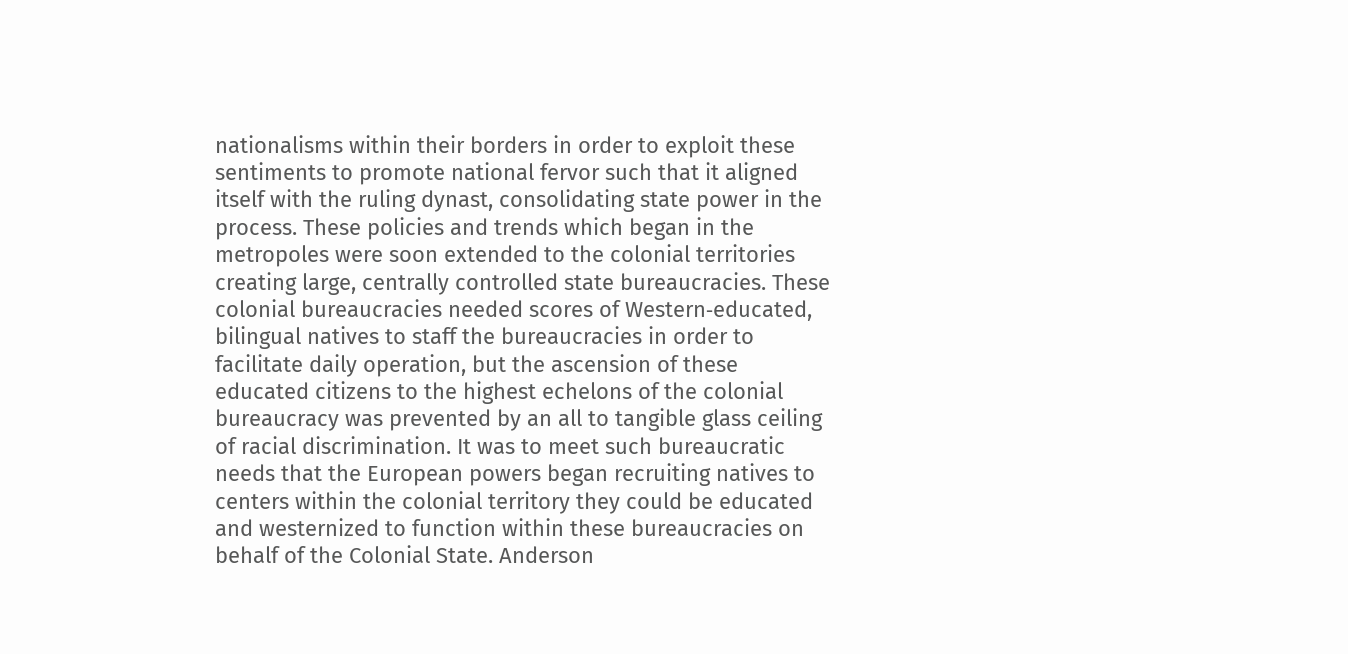nationalisms within their borders in order to exploit these sentiments to promote national fervor such that it aligned itself with the ruling dynast, consolidating state power in the process. These policies and trends which began in the metropoles were soon extended to the colonial territories creating large, centrally controlled state bureaucracies. These colonial bureaucracies needed scores of Western‐educated, bilingual natives to staff the bureaucracies in order to facilitate daily operation, but the ascension of these educated citizens to the highest echelons of the colonial bureaucracy was prevented by an all to tangible glass ceiling of racial discrimination. It was to meet such bureaucratic needs that the European powers began recruiting natives to centers within the colonial territory they could be educated and westernized to function within these bureaucracies on behalf of the Colonial State. Anderson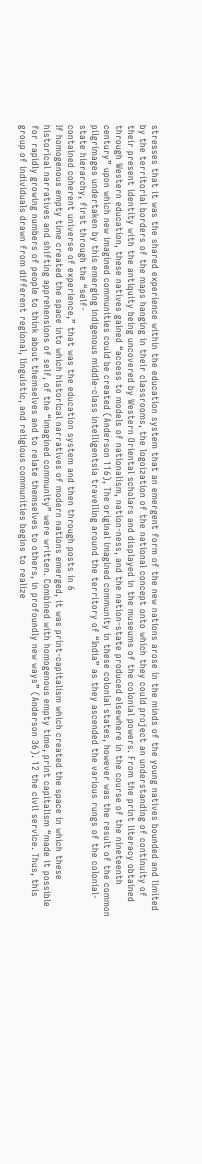stresses that it was the shared experience within the education system that an emergent form of the new nations arose in the minds of the young natives bounded and limited by the territorial borders of the maps hanging in their classrooms, the logoization of the national concept onto which they could project an understanding of continuity of their present identity with the antiquity being uncovered by Western Oriental scholars and displayed in the museums of the colonial powers. From the print literacy obtained through Western education, these natives gained “access to models of nationalism, nation‐ness, and the nation‐state produced elsewhere in the course of the nineteenth century” upon which new imagined communities could be created (Anderson 116), The original imagined community in these colonial states, however was the result of the common pilgrimages undertaken by this emerging indigenous middle‐class intelligentsia travelling around the territory of “India” as they ascended the various rungs of the colonial‐state hierarchy, first through the “self‐
contained coherent universe of experience,” that was the education system and then through posts in 6
If homogenous empty time created the space into which historical narratives of modern nations emerged, it was print‐capitalism which created the space in which these historical narratives and shifting apprehensions of self, of the “imagined community” were written. Combined with homogenous empty time, print capitalism “made it possible for rapidly growing numbers of people to think about themselves and to relate themselves to others, in profoundly new ways” (Anderson 36). 12 the civil service. Thus, this group of individuals drawn from different regional, linguistic, and religious communities begins to realize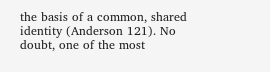the basis of a common, shared identity (Anderson 121). No doubt, one of the most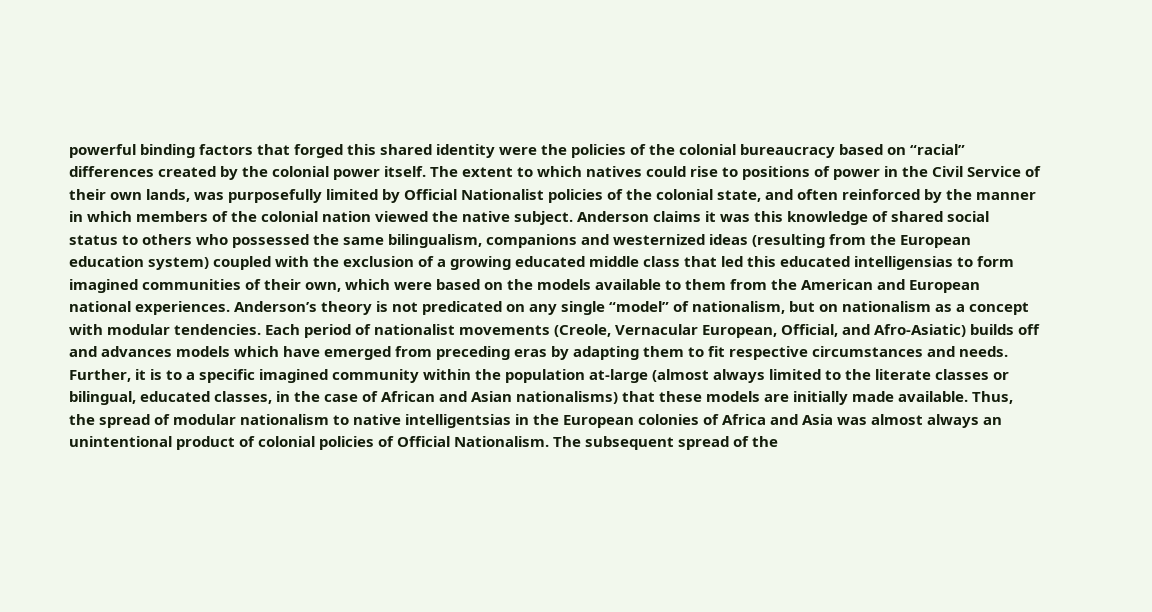powerful binding factors that forged this shared identity were the policies of the colonial bureaucracy based on “racial” differences created by the colonial power itself. The extent to which natives could rise to positions of power in the Civil Service of their own lands, was purposefully limited by Official Nationalist policies of the colonial state, and often reinforced by the manner in which members of the colonial nation viewed the native subject. Anderson claims it was this knowledge of shared social status to others who possessed the same bilingualism, companions and westernized ideas (resulting from the European education system) coupled with the exclusion of a growing educated middle class that led this educated intelligensias to form imagined communities of their own, which were based on the models available to them from the American and European national experiences. Anderson’s theory is not predicated on any single “model” of nationalism, but on nationalism as a concept with modular tendencies. Each period of nationalist movements (Creole, Vernacular European, Official, and Afro‐Asiatic) builds off and advances models which have emerged from preceding eras by adapting them to fit respective circumstances and needs. Further, it is to a specific imagined community within the population at‐large (almost always limited to the literate classes or bilingual, educated classes, in the case of African and Asian nationalisms) that these models are initially made available. Thus, the spread of modular nationalism to native intelligentsias in the European colonies of Africa and Asia was almost always an unintentional product of colonial policies of Official Nationalism. The subsequent spread of the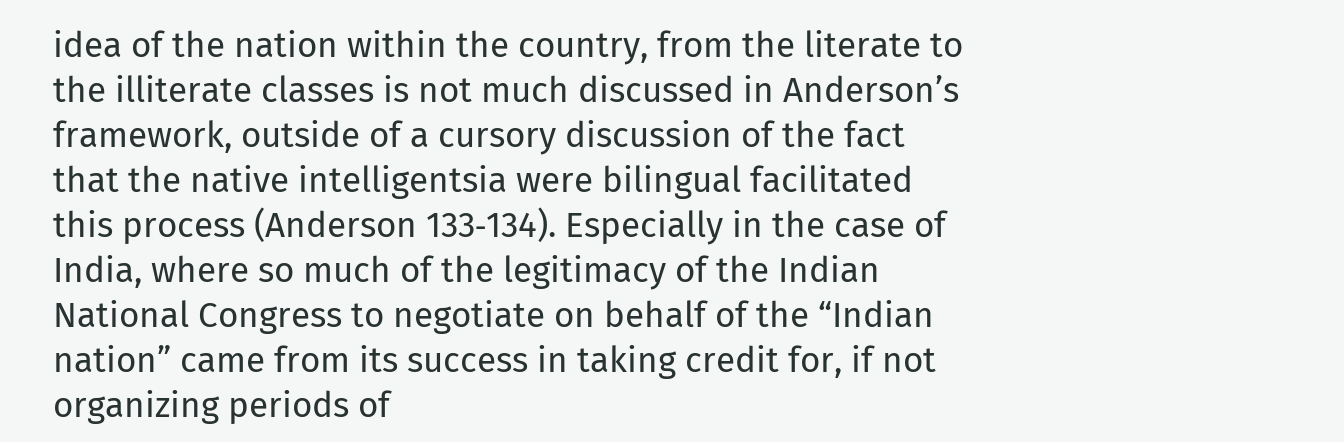idea of the nation within the country, from the literate to the illiterate classes is not much discussed in Anderson’s framework, outside of a cursory discussion of the fact that the native intelligentsia were bilingual facilitated this process (Anderson 133‐134). Especially in the case of India, where so much of the legitimacy of the Indian National Congress to negotiate on behalf of the “Indian nation” came from its success in taking credit for, if not organizing periods of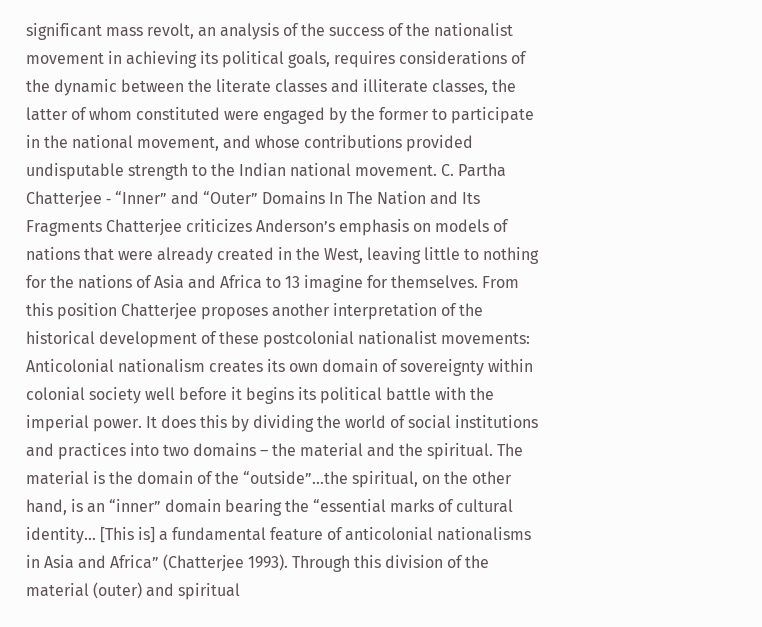significant mass revolt, an analysis of the success of the nationalist movement in achieving its political goals, requires considerations of the dynamic between the literate classes and illiterate classes, the latter of whom constituted were engaged by the former to participate in the national movement, and whose contributions provided undisputable strength to the Indian national movement. C. Partha Chatterjee ‐ “Inner” and “Outer” Domains In The Nation and Its Fragments Chatterjee criticizes Anderson’s emphasis on models of nations that were already created in the West, leaving little to nothing for the nations of Asia and Africa to 13 imagine for themselves. From this position Chatterjee proposes another interpretation of the historical development of these postcolonial nationalist movements: Anticolonial nationalism creates its own domain of sovereignty within colonial society well before it begins its political battle with the imperial power. It does this by dividing the world of social institutions and practices into two domains – the material and the spiritual. The material is the domain of the “outside”…the spiritual, on the other hand, is an “inner” domain bearing the “essential marks of cultural identity… [This is] a fundamental feature of anticolonial nationalisms in Asia and Africa” (Chatterjee 1993). Through this division of the material (outer) and spiritual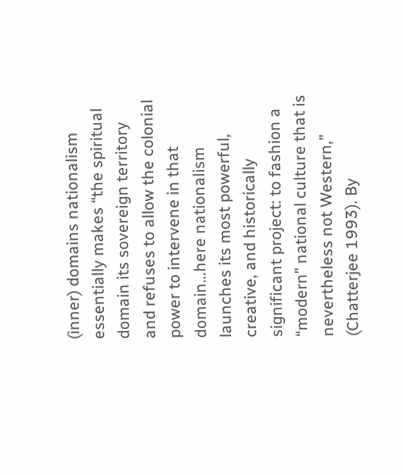(inner) domains nationalism essentially makes “the spiritual domain its sovereign territory and refuses to allow the colonial power to intervene in that domain…here nationalism launches its most powerful, creative, and historically significant project: to fashion a “modern” national culture that is nevertheless not Western,” (Chatterjee 1993). By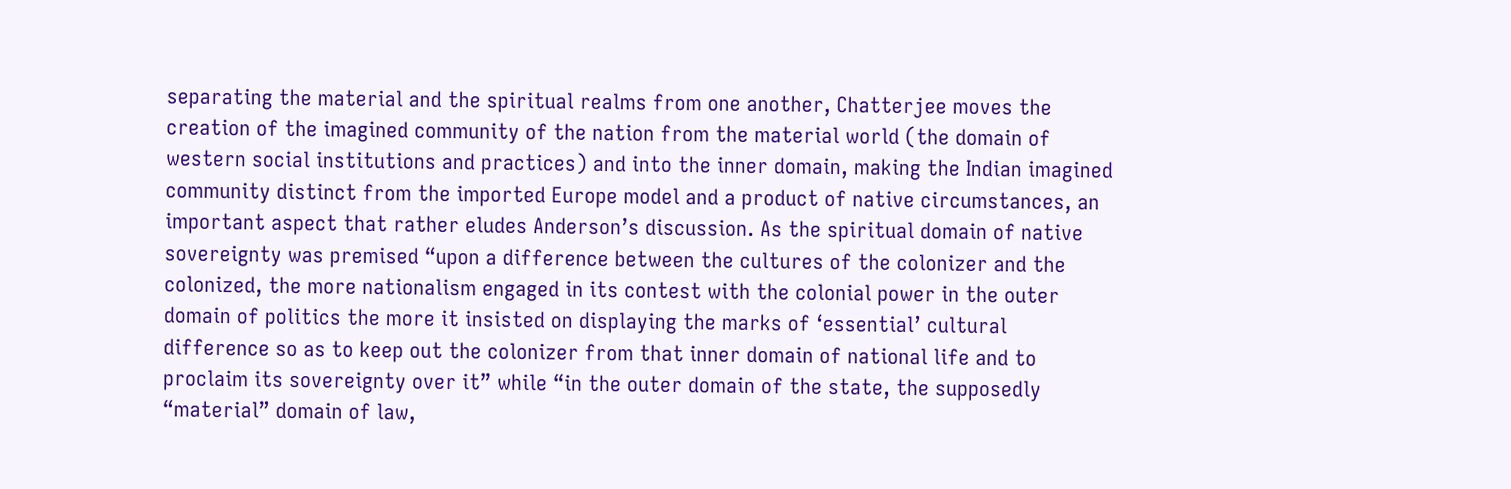separating the material and the spiritual realms from one another, Chatterjee moves the creation of the imagined community of the nation from the material world (the domain of western social institutions and practices) and into the inner domain, making the Indian imagined community distinct from the imported Europe model and a product of native circumstances, an important aspect that rather eludes Anderson’s discussion. As the spiritual domain of native sovereignty was premised “upon a difference between the cultures of the colonizer and the colonized, the more nationalism engaged in its contest with the colonial power in the outer domain of politics the more it insisted on displaying the marks of ‘essential’ cultural difference so as to keep out the colonizer from that inner domain of national life and to proclaim its sovereignty over it” while “in the outer domain of the state, the supposedly “material” domain of law,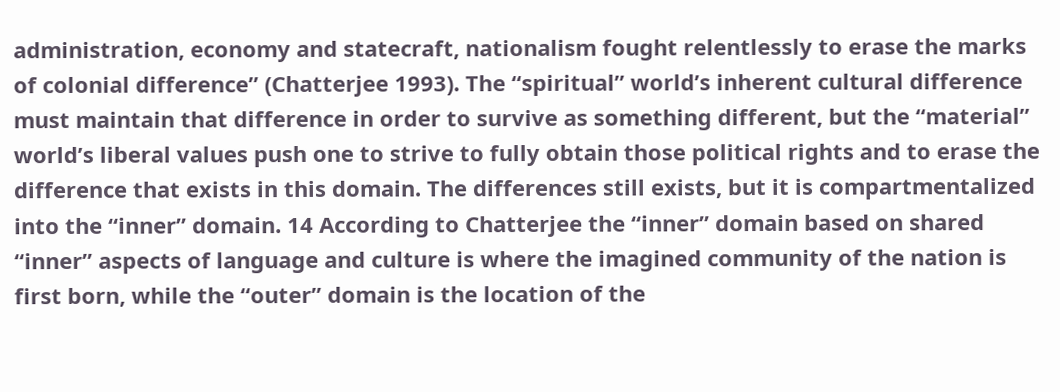administration, economy and statecraft, nationalism fought relentlessly to erase the marks of colonial difference” (Chatterjee 1993). The “spiritual” world’s inherent cultural difference must maintain that difference in order to survive as something different, but the “material” world’s liberal values push one to strive to fully obtain those political rights and to erase the difference that exists in this domain. The differences still exists, but it is compartmentalized into the “inner” domain. 14 According to Chatterjee the “inner” domain based on shared “inner” aspects of language and culture is where the imagined community of the nation is first born, while the “outer” domain is the location of the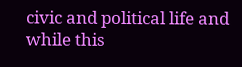civic and political life and while this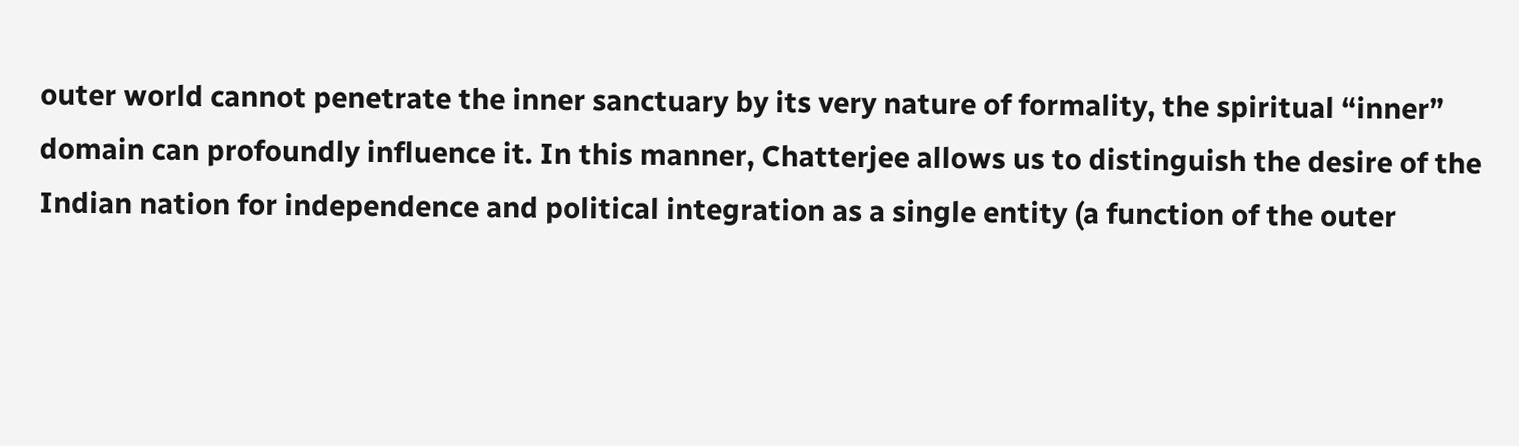outer world cannot penetrate the inner sanctuary by its very nature of formality, the spiritual “inner” domain can profoundly influence it. In this manner, Chatterjee allows us to distinguish the desire of the Indian nation for independence and political integration as a single entity (a function of the outer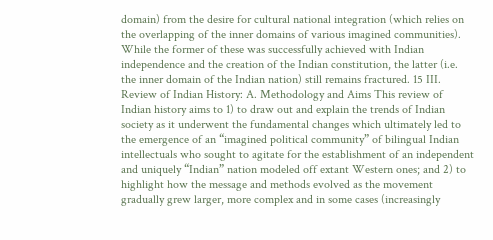domain) from the desire for cultural national integration (which relies on the overlapping of the inner domains of various imagined communities). While the former of these was successfully achieved with Indian independence and the creation of the Indian constitution, the latter (i.e. the inner domain of the Indian nation) still remains fractured. 15 III. Review of Indian History: A. Methodology and Aims This review of Indian history aims to 1) to draw out and explain the trends of Indian society as it underwent the fundamental changes which ultimately led to the emergence of an “imagined political community” of bilingual Indian intellectuals who sought to agitate for the establishment of an independent and uniquely “Indian” nation modeled off extant Western ones; and 2) to highlight how the message and methods evolved as the movement gradually grew larger, more complex and in some cases (increasingly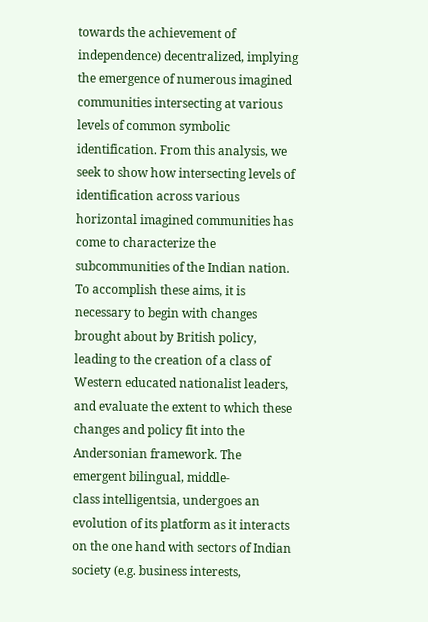towards the achievement of independence) decentralized, implying the emergence of numerous imagined communities intersecting at various levels of common symbolic identification. From this analysis, we seek to show how intersecting levels of identification across various horizontal imagined communities has come to characterize the subcommunities of the Indian nation. To accomplish these aims, it is necessary to begin with changes brought about by British policy, leading to the creation of a class of Western educated nationalist leaders, and evaluate the extent to which these changes and policy fit into the Andersonian framework. The emergent bilingual, middle‐
class intelligentsia, undergoes an evolution of its platform as it interacts on the one hand with sectors of Indian society (e.g. business interests,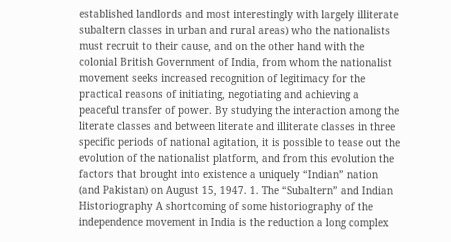established landlords and most interestingly with largely illiterate subaltern classes in urban and rural areas) who the nationalists must recruit to their cause, and on the other hand with the colonial British Government of India, from whom the nationalist movement seeks increased recognition of legitimacy for the practical reasons of initiating, negotiating and achieving a peaceful transfer of power. By studying the interaction among the literate classes and between literate and illiterate classes in three specific periods of national agitation, it is possible to tease out the evolution of the nationalist platform, and from this evolution the factors that brought into existence a uniquely “Indian” nation (and Pakistan) on August 15, 1947. 1. The “Subaltern” and Indian Historiography A shortcoming of some historiography of the independence movement in India is the reduction a long complex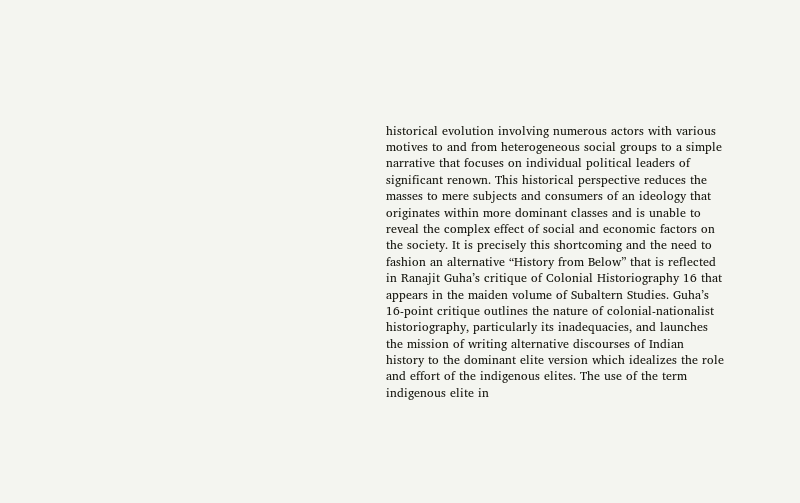historical evolution involving numerous actors with various motives to and from heterogeneous social groups to a simple narrative that focuses on individual political leaders of significant renown. This historical perspective reduces the masses to mere subjects and consumers of an ideology that originates within more dominant classes and is unable to reveal the complex effect of social and economic factors on the society. It is precisely this shortcoming and the need to fashion an alternative “History from Below” that is reflected in Ranajit Guha’s critique of Colonial Historiography 16 that appears in the maiden volume of Subaltern Studies. Guha’s 16‐point critique outlines the nature of colonial‐nationalist historiography, particularly its inadequacies, and launches the mission of writing alternative discourses of Indian history to the dominant elite version which idealizes the role and effort of the indigenous elites. The use of the term indigenous elite in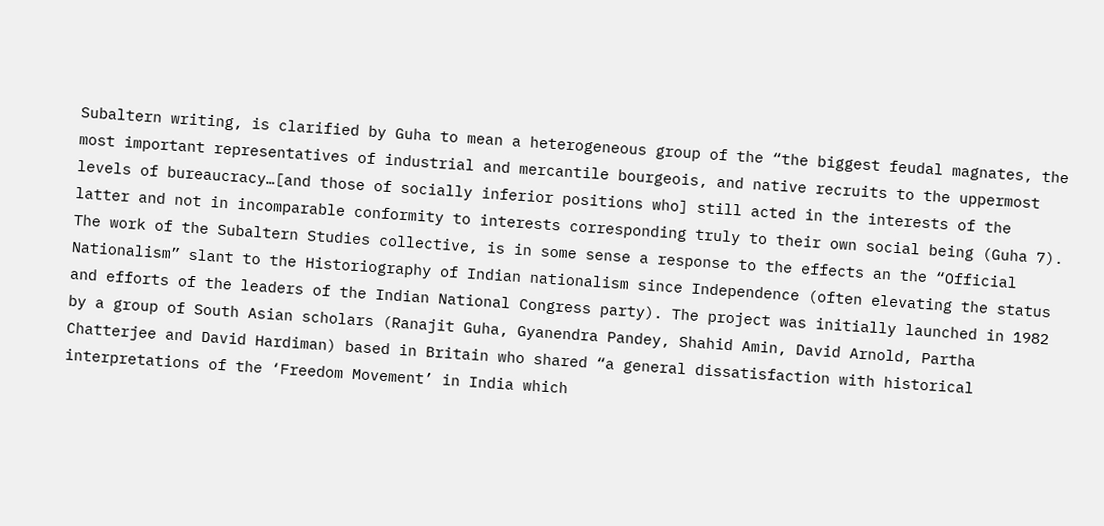Subaltern writing, is clarified by Guha to mean a heterogeneous group of the “the biggest feudal magnates, the most important representatives of industrial and mercantile bourgeois, and native recruits to the uppermost levels of bureaucracy…[and those of socially inferior positions who] still acted in the interests of the latter and not in incomparable conformity to interests corresponding truly to their own social being (Guha 7). The work of the Subaltern Studies collective, is in some sense a response to the effects an the “Official Nationalism” slant to the Historiography of Indian nationalism since Independence (often elevating the status and efforts of the leaders of the Indian National Congress party). The project was initially launched in 1982 by a group of South Asian scholars (Ranajit Guha, Gyanendra Pandey, Shahid Amin, David Arnold, Partha Chatterjee and David Hardiman) based in Britain who shared “a general dissatisfaction with historical interpretations of the ‘Freedom Movement’ in India which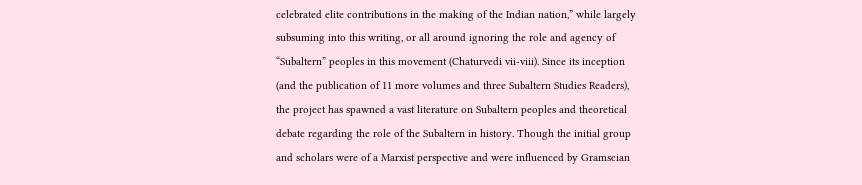celebrated elite contributions in the making of the Indian nation,” while largely subsuming into this writing, or all around ignoring the role and agency of “Subaltern” peoples in this movement (Chaturvedi vii‐viii). Since its inception (and the publication of 11 more volumes and three Subaltern Studies Readers), the project has spawned a vast literature on Subaltern peoples and theoretical debate regarding the role of the Subaltern in history. Though the initial group and scholars were of a Marxist perspective and were influenced by Gramscian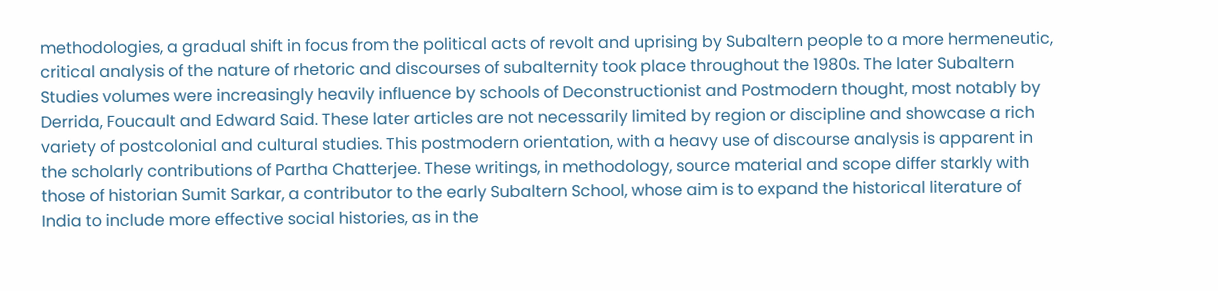methodologies, a gradual shift in focus from the political acts of revolt and uprising by Subaltern people to a more hermeneutic, critical analysis of the nature of rhetoric and discourses of subalternity took place throughout the 1980s. The later Subaltern Studies volumes were increasingly heavily influence by schools of Deconstructionist and Postmodern thought, most notably by Derrida, Foucault and Edward Said. These later articles are not necessarily limited by region or discipline and showcase a rich variety of postcolonial and cultural studies. This postmodern orientation, with a heavy use of discourse analysis is apparent in the scholarly contributions of Partha Chatterjee. These writings, in methodology, source material and scope differ starkly with those of historian Sumit Sarkar, a contributor to the early Subaltern School, whose aim is to expand the historical literature of India to include more effective social histories, as in the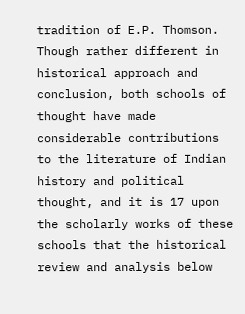tradition of E.P. Thomson. Though rather different in historical approach and conclusion, both schools of thought have made considerable contributions to the literature of Indian history and political thought, and it is 17 upon the scholarly works of these schools that the historical review and analysis below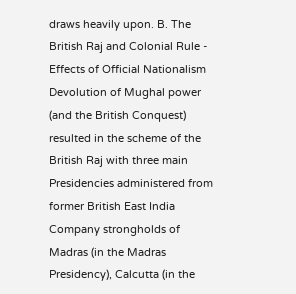draws heavily upon. B. The British Raj and Colonial Rule ‐ Effects of Official Nationalism Devolution of Mughal power (and the British Conquest) resulted in the scheme of the British Raj with three main Presidencies administered from former British East India Company strongholds of Madras (in the Madras Presidency), Calcutta (in the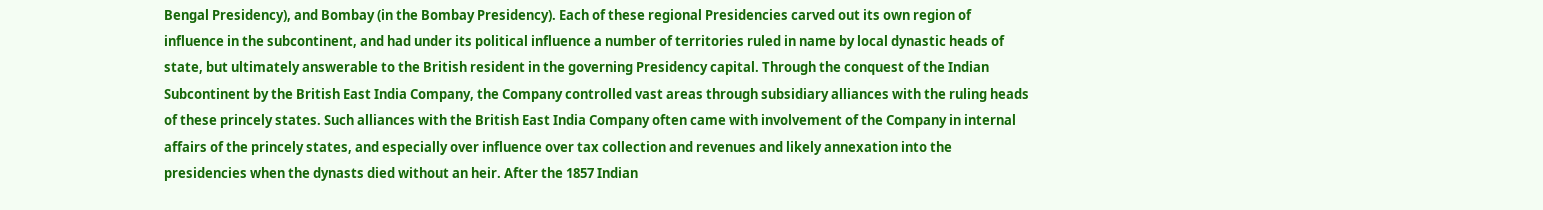Bengal Presidency), and Bombay (in the Bombay Presidency). Each of these regional Presidencies carved out its own region of influence in the subcontinent, and had under its political influence a number of territories ruled in name by local dynastic heads of state, but ultimately answerable to the British resident in the governing Presidency capital. Through the conquest of the Indian Subcontinent by the British East India Company, the Company controlled vast areas through subsidiary alliances with the ruling heads of these princely states. Such alliances with the British East India Company often came with involvement of the Company in internal affairs of the princely states, and especially over influence over tax collection and revenues and likely annexation into the presidencies when the dynasts died without an heir. After the 1857 Indian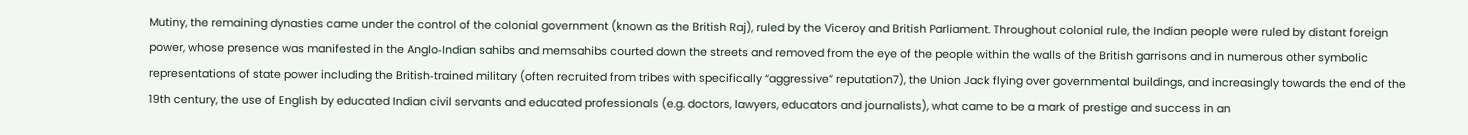Mutiny, the remaining dynasties came under the control of the colonial government (known as the British Raj), ruled by the Viceroy and British Parliament. Throughout colonial rule, the Indian people were ruled by distant foreign power, whose presence was manifested in the Anglo‐Indian sahibs and memsahibs courted down the streets and removed from the eye of the people within the walls of the British garrisons and in numerous other symbolic representations of state power including the British‐trained military (often recruited from tribes with specifically “aggressive” reputation7), the Union Jack flying over governmental buildings, and increasingly towards the end of the 19th century, the use of English by educated Indian civil servants and educated professionals (e.g. doctors, lawyers, educators and journalists), what came to be a mark of prestige and success in an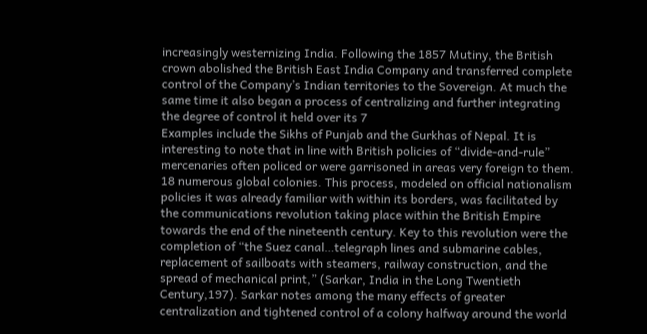increasingly westernizing India. Following the 1857 Mutiny, the British crown abolished the British East India Company and transferred complete control of the Company’s Indian territories to the Sovereign. At much the same time it also began a process of centralizing and further integrating the degree of control it held over its 7
Examples include the Sikhs of Punjab and the Gurkhas of Nepal. It is interesting to note that in line with British policies of “divide‐and‐rule” mercenaries often policed or were garrisoned in areas very foreign to them. 18 numerous global colonies. This process, modeled on official nationalism policies it was already familiar with within its borders, was facilitated by the communications revolution taking place within the British Empire towards the end of the nineteenth century. Key to this revolution were the completion of “the Suez canal…telegraph lines and submarine cables, replacement of sailboats with steamers, railway construction, and the spread of mechanical print,” (Sarkar, India in the Long Twentieth Century,197). Sarkar notes among the many effects of greater centralization and tightened control of a colony halfway around the world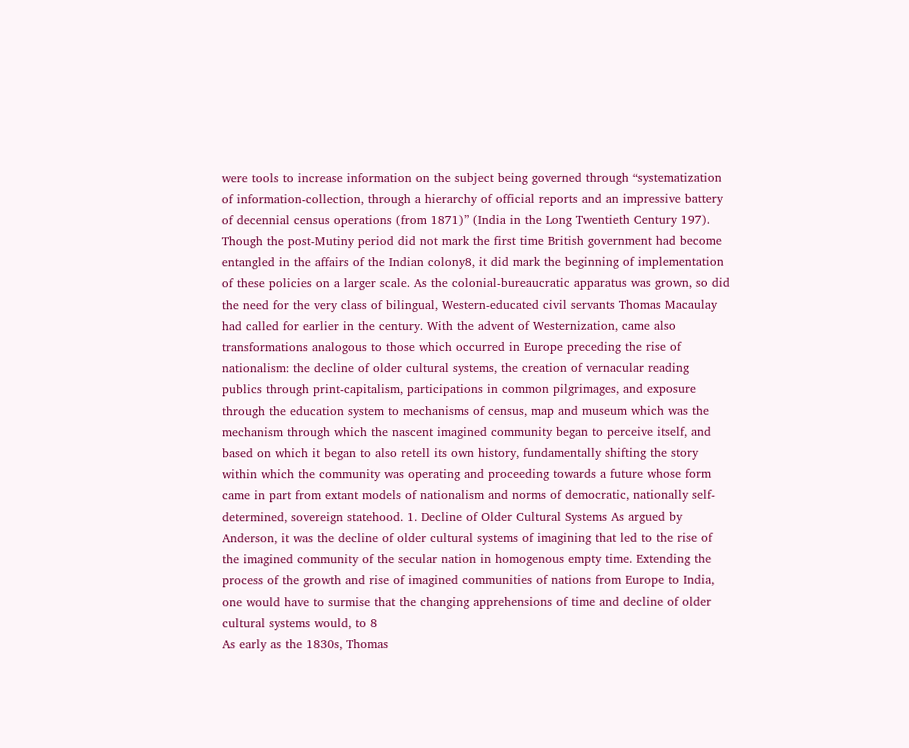were tools to increase information on the subject being governed through “systematization of information‐collection, through a hierarchy of official reports and an impressive battery of decennial census operations (from 1871)” (India in the Long Twentieth Century 197). Though the post‐Mutiny period did not mark the first time British government had become entangled in the affairs of the Indian colony8, it did mark the beginning of implementation of these policies on a larger scale. As the colonial‐bureaucratic apparatus was grown, so did the need for the very class of bilingual, Western‐educated civil servants Thomas Macaulay had called for earlier in the century. With the advent of Westernization, came also transformations analogous to those which occurred in Europe preceding the rise of nationalism: the decline of older cultural systems, the creation of vernacular reading publics through print‐capitalism, participations in common pilgrimages, and exposure through the education system to mechanisms of census, map and museum which was the mechanism through which the nascent imagined community began to perceive itself, and based on which it began to also retell its own history, fundamentally shifting the story within which the community was operating and proceeding towards a future whose form came in part from extant models of nationalism and norms of democratic, nationally self‐determined, sovereign statehood. 1. Decline of Older Cultural Systems As argued by Anderson, it was the decline of older cultural systems of imagining that led to the rise of the imagined community of the secular nation in homogenous empty time. Extending the process of the growth and rise of imagined communities of nations from Europe to India, one would have to surmise that the changing apprehensions of time and decline of older cultural systems would, to 8
As early as the 1830s, Thomas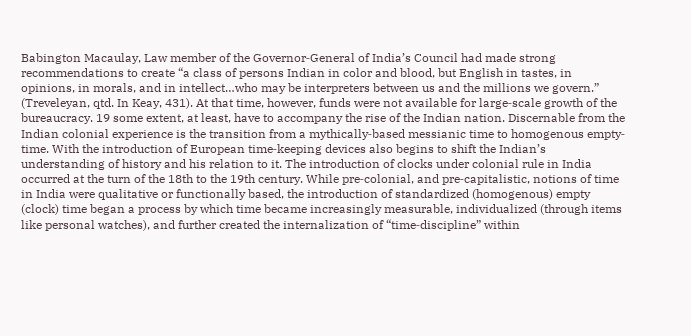Babington Macaulay, Law member of the Governor‐General of India’s Council had made strong recommendations to create “a class of persons Indian in color and blood, but English in tastes, in opinions, in morals, and in intellect…who may be interpreters between us and the millions we govern.” (Treveleyan, qtd. In Keay, 431). At that time, however, funds were not available for large‐scale growth of the bureaucracy. 19 some extent, at least, have to accompany the rise of the Indian nation. Discernable from the Indian colonial experience is the transition from a mythically‐based messianic time to homogenous empty‐
time. With the introduction of European time‐keeping devices also begins to shift the Indian’s understanding of history and his relation to it. The introduction of clocks under colonial rule in India occurred at the turn of the 18th to the 19th century. While pre‐colonial, and pre‐capitalistic, notions of time in India were qualitative or functionally based, the introduction of standardized (homogenous) empty (clock) time began a process by which time became increasingly measurable, individualized (through items like personal watches), and further created the internalization of “time‐discipline” within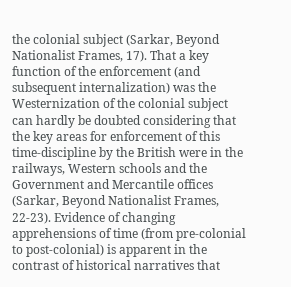the colonial subject (Sarkar, Beyond Nationalist Frames, 17). That a key function of the enforcement (and subsequent internalization) was the Westernization of the colonial subject can hardly be doubted considering that the key areas for enforcement of this time‐discipline by the British were in the railways, Western schools and the Government and Mercantile offices (Sarkar, Beyond Nationalist Frames, 22‐23). Evidence of changing apprehensions of time (from pre‐colonial to post‐colonial) is apparent in the contrast of historical narratives that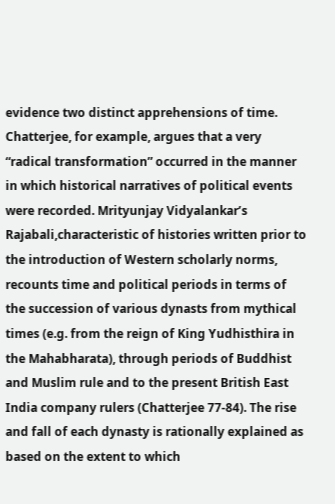evidence two distinct apprehensions of time. Chatterjee, for example, argues that a very “radical transformation” occurred in the manner in which historical narratives of political events were recorded. Mrityunjay Vidyalankar’s Rajabali,characteristic of histories written prior to the introduction of Western scholarly norms, recounts time and political periods in terms of the succession of various dynasts from mythical times (e.g. from the reign of King Yudhisthira in the Mahabharata), through periods of Buddhist and Muslim rule and to the present British East India company rulers (Chatterjee 77‐84). The rise and fall of each dynasty is rationally explained as based on the extent to which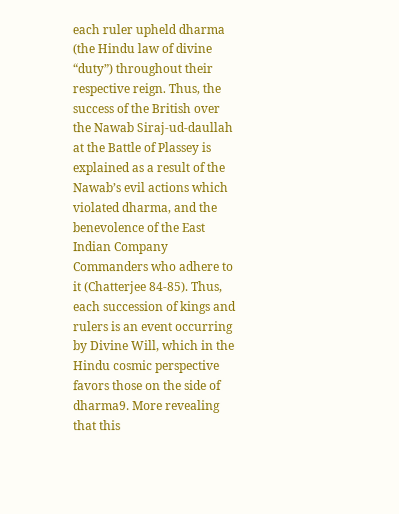each ruler upheld dharma (the Hindu law of divine “duty”) throughout their respective reign. Thus, the success of the British over the Nawab Siraj‐ud‐daullah at the Battle of Plassey is explained as a result of the Nawab’s evil actions which violated dharma, and the benevolence of the East Indian Company Commanders who adhere to it (Chatterjee 84‐85). Thus, each succession of kings and rulers is an event occurring by Divine Will, which in the Hindu cosmic perspective favors those on the side of dharma9. More revealing that this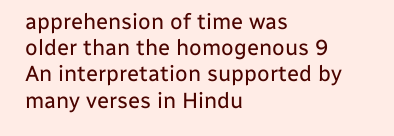apprehension of time was older than the homogenous 9
An interpretation supported by many verses in Hindu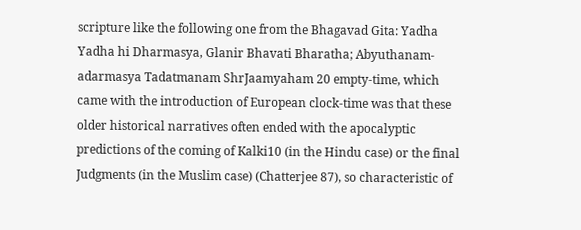scripture like the following one from the Bhagavad Gita: Yadha Yadha hi Dharmasya, Glanir Bhavati Bharatha; Abyuthanam‐adarmasya Tadatmanam ShrJaamyaham 20 empty‐time, which came with the introduction of European clock‐time was that these older historical narratives often ended with the apocalyptic predictions of the coming of Kalki10 (in the Hindu case) or the final Judgments (in the Muslim case) (Chatterjee 87), so characteristic of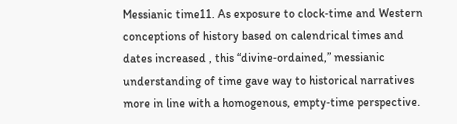Messianic time11. As exposure to clock‐time and Western conceptions of history based on calendrical times and dates increased , this “divine‐ordained,” messianic understanding of time gave way to historical narratives more in line with a homogenous, empty‐time perspective.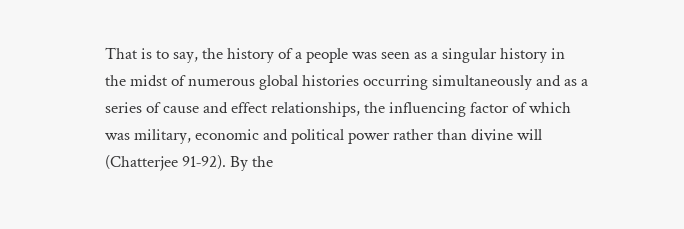That is to say, the history of a people was seen as a singular history in the midst of numerous global histories occurring simultaneously and as a series of cause and effect relationships, the influencing factor of which was military, economic and political power rather than divine will (Chatterjee 91‐92). By the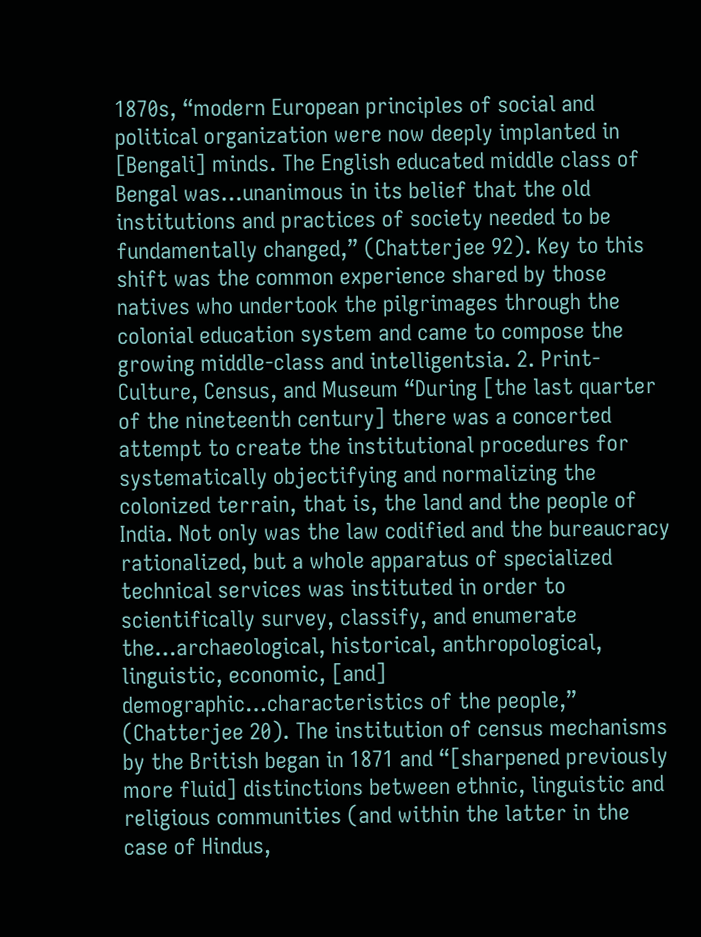1870s, “modern European principles of social and political organization were now deeply implanted in [Bengali] minds. The English educated middle class of Bengal was…unanimous in its belief that the old institutions and practices of society needed to be fundamentally changed,” (Chatterjee 92). Key to this shift was the common experience shared by those natives who undertook the pilgrimages through the colonial education system and came to compose the growing middle‐class and intelligentsia. 2. Print‐Culture, Census, and Museum “During [the last quarter of the nineteenth century] there was a concerted attempt to create the institutional procedures for systematically objectifying and normalizing the colonized terrain, that is, the land and the people of India. Not only was the law codified and the bureaucracy rationalized, but a whole apparatus of specialized technical services was instituted in order to scientifically survey, classify, and enumerate the…archaeological, historical, anthropological, linguistic, economic, [and] demographic…characteristics of the people,” (Chatterjee 20). The institution of census mechanisms by the British began in 1871 and “[sharpened previously more fluid] distinctions between ethnic, linguistic and religious communities (and within the latter in the case of Hindus,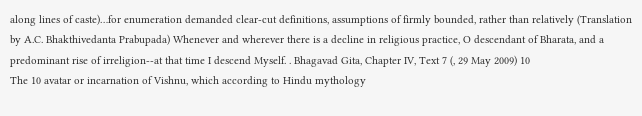along lines of caste)…for enumeration demanded clear‐cut definitions, assumptions of firmly bounded, rather than relatively (Translation by A.C. Bhakthivedanta Prabupada) Whenever and wherever there is a decline in religious practice, O descendant of Bharata, and a predominant rise of irreligion‐‐at that time I descend Myself. . Bhagavad Gita, Chapter IV, Text 7 (, 29 May 2009) 10
The 10 avatar or incarnation of Vishnu, which according to Hindu mythology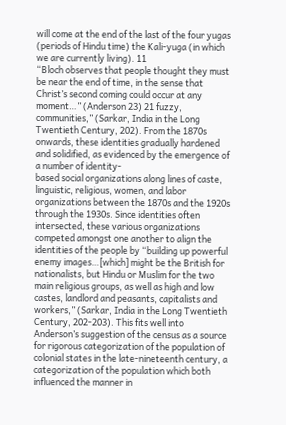will come at the end of the last of the four yugas (periods of Hindu time) the Kali‐yuga (in which we are currently living). 11
“Bloch observes that people thought they must be near the end of time, in the sense that Christ’s second coming could occur at any moment…” (Anderson 23) 21 fuzzy, communities,” (Sarkar, India in the Long Twentieth Century, 202). From the 1870s onwards, these identities gradually hardened and solidified, as evidenced by the emergence of a number of identity‐
based social organizations along lines of caste, linguistic, religious, women, and labor organizations between the 1870s and the 1920s through the 1930s. Since identities often intersected, these various organizations competed amongst one another to align the identities of the people by “building up powerful enemy images…[which] might be the British for nationalists, but Hindu or Muslim for the two main religious groups, as well as high and low castes, landlord and peasants, capitalists and workers,” (Sarkar, India in the Long Twentieth Century, 202‐203). This fits well into Anderson’s suggestion of the census as a source for rigorous categorization of the population of colonial states in the late‐nineteenth century, a categorization of the population which both influenced the manner in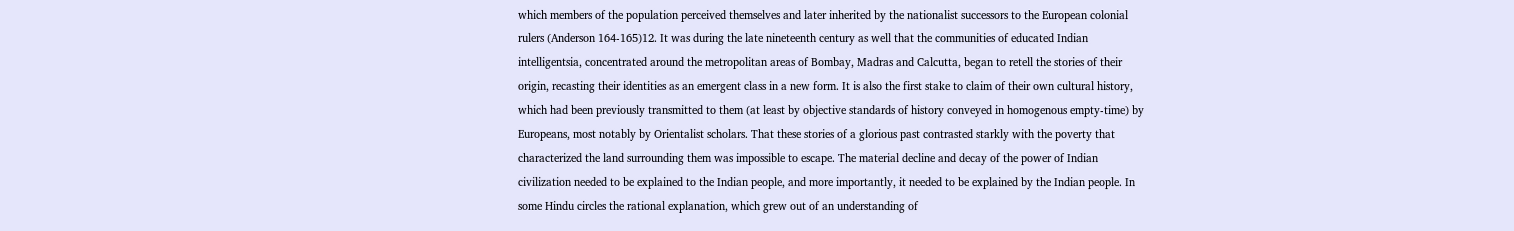which members of the population perceived themselves and later inherited by the nationalist successors to the European colonial rulers (Anderson 164‐165)12. It was during the late nineteenth century as well that the communities of educated Indian intelligentsia, concentrated around the metropolitan areas of Bombay, Madras and Calcutta, began to retell the stories of their origin, recasting their identities as an emergent class in a new form. It is also the first stake to claim of their own cultural history, which had been previously transmitted to them (at least by objective standards of history conveyed in homogenous empty‐time) by Europeans, most notably by Orientalist scholars. That these stories of a glorious past contrasted starkly with the poverty that characterized the land surrounding them was impossible to escape. The material decline and decay of the power of Indian civilization needed to be explained to the Indian people, and more importantly, it needed to be explained by the Indian people. In some Hindu circles the rational explanation, which grew out of an understanding of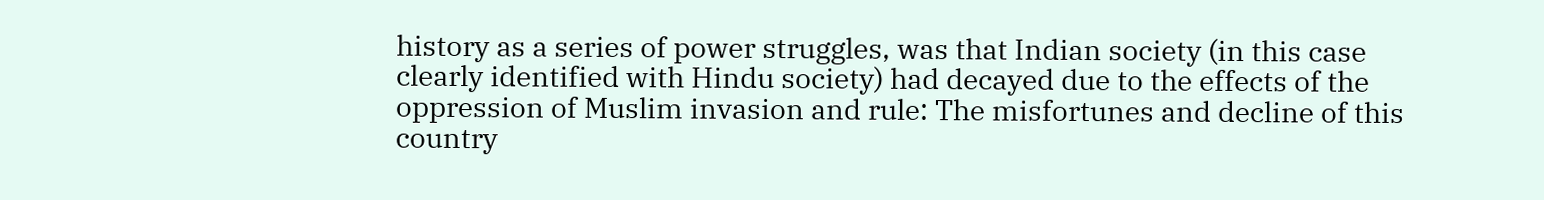history as a series of power struggles, was that Indian society (in this case clearly identified with Hindu society) had decayed due to the effects of the oppression of Muslim invasion and rule: The misfortunes and decline of this country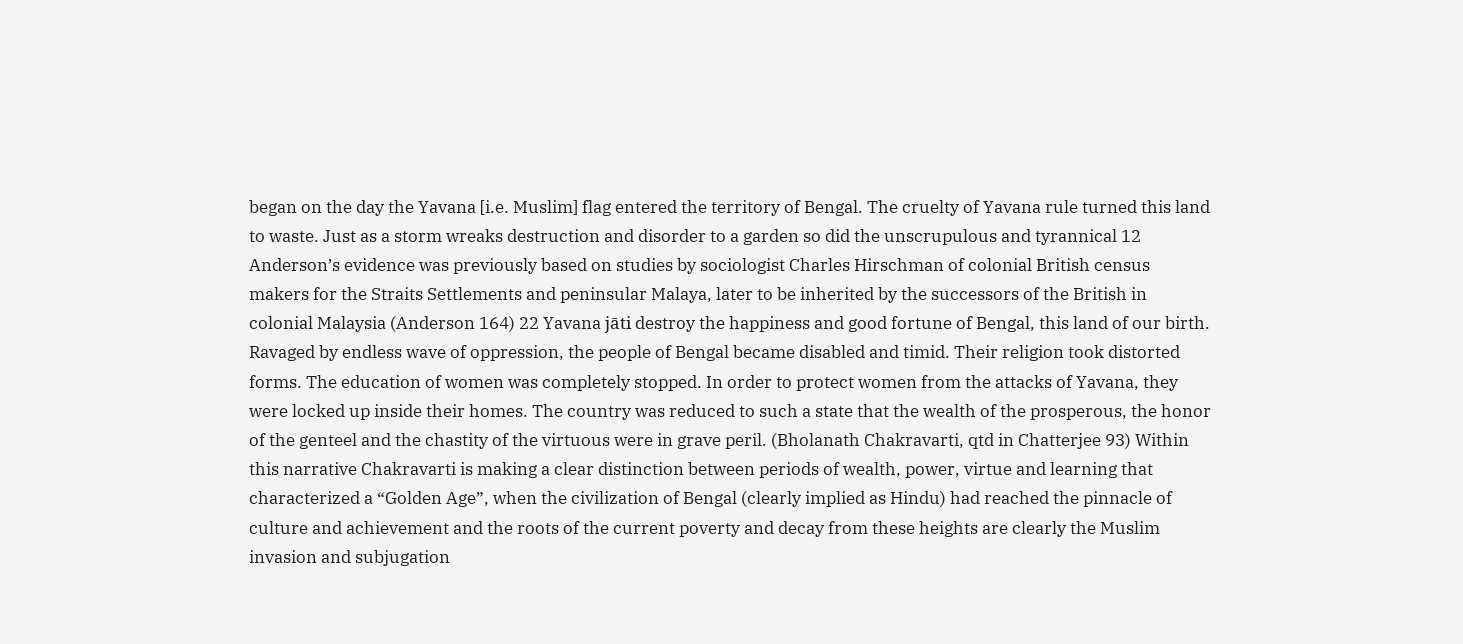began on the day the Yavana [i.e. Muslim] flag entered the territory of Bengal. The cruelty of Yavana rule turned this land to waste. Just as a storm wreaks destruction and disorder to a garden so did the unscrupulous and tyrannical 12
Anderson’s evidence was previously based on studies by sociologist Charles Hirschman of colonial British census makers for the Straits Settlements and peninsular Malaya, later to be inherited by the successors of the British in colonial Malaysia (Anderson 164) 22 Yavana jāti destroy the happiness and good fortune of Bengal, this land of our birth. Ravaged by endless wave of oppression, the people of Bengal became disabled and timid. Their religion took distorted forms. The education of women was completely stopped. In order to protect women from the attacks of Yavana, they were locked up inside their homes. The country was reduced to such a state that the wealth of the prosperous, the honor of the genteel and the chastity of the virtuous were in grave peril. (Bholanath Chakravarti, qtd in Chatterjee 93) Within this narrative Chakravarti is making a clear distinction between periods of wealth, power, virtue and learning that characterized a “Golden Age”, when the civilization of Bengal (clearly implied as Hindu) had reached the pinnacle of culture and achievement and the roots of the current poverty and decay from these heights are clearly the Muslim invasion and subjugation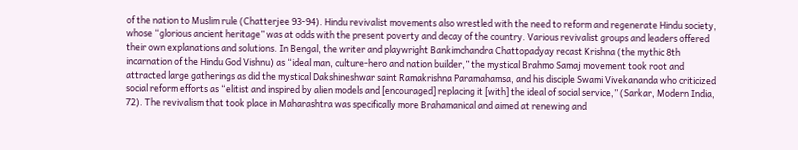of the nation to Muslim rule (Chatterjee 93‐94). Hindu revivalist movements also wrestled with the need to reform and regenerate Hindu society, whose “glorious ancient heritage” was at odds with the present poverty and decay of the country. Various revivalist groups and leaders offered their own explanations and solutions. In Bengal, the writer and playwright Bankimchandra Chattopadyay recast Krishna (the mythic 8th incarnation of the Hindu God Vishnu) as “ideal man, culture‐hero and nation builder,” the mystical Brahmo Samaj movement took root and attracted large gatherings as did the mystical Dakshineshwar saint Ramakrishna Paramahamsa, and his disciple Swami Vivekananda who criticized social reform efforts as “elitist and inspired by alien models and [encouraged] replacing it [with] the ideal of social service,” (Sarkar, Modern India, 72). The revivalism that took place in Maharashtra was specifically more Brahamanical and aimed at renewing and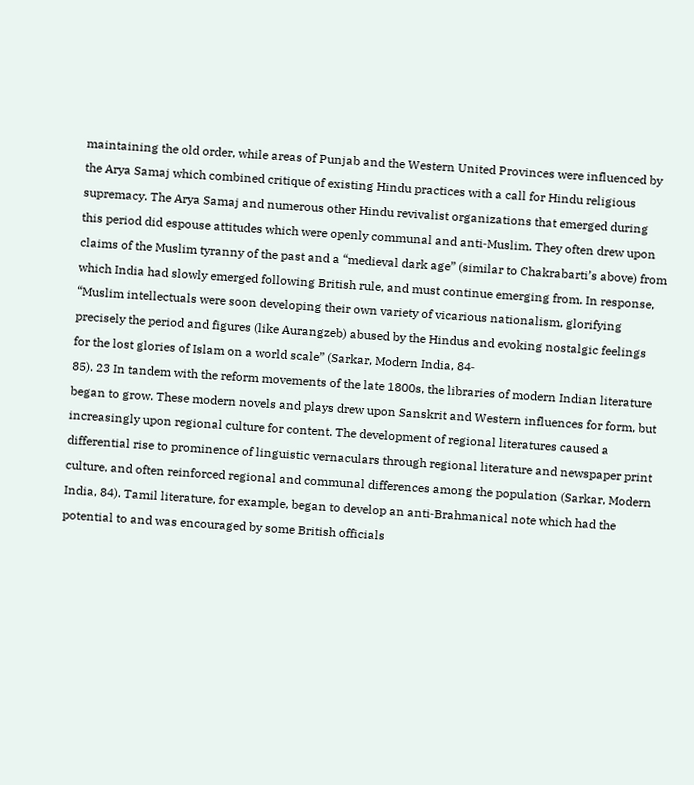maintaining the old order, while areas of Punjab and the Western United Provinces were influenced by the Arya Samaj which combined critique of existing Hindu practices with a call for Hindu religious supremacy. The Arya Samaj and numerous other Hindu revivalist organizations that emerged during this period did espouse attitudes which were openly communal and anti‐Muslim. They often drew upon claims of the Muslim tyranny of the past and a “medieval dark age” (similar to Chakrabarti’s above) from which India had slowly emerged following British rule, and must continue emerging from. In response, “Muslim intellectuals were soon developing their own variety of vicarious nationalism, glorifying precisely the period and figures (like Aurangzeb) abused by the Hindus and evoking nostalgic feelings for the lost glories of Islam on a world scale” (Sarkar, Modern India, 84‐
85). 23 In tandem with the reform movements of the late 1800s, the libraries of modern Indian literature began to grow. These modern novels and plays drew upon Sanskrit and Western influences for form, but increasingly upon regional culture for content. The development of regional literatures caused a differential rise to prominence of linguistic vernaculars through regional literature and newspaper print culture, and often reinforced regional and communal differences among the population (Sarkar, Modern India, 84). Tamil literature, for example, began to develop an anti‐Brahmanical note which had the potential to and was encouraged by some British officials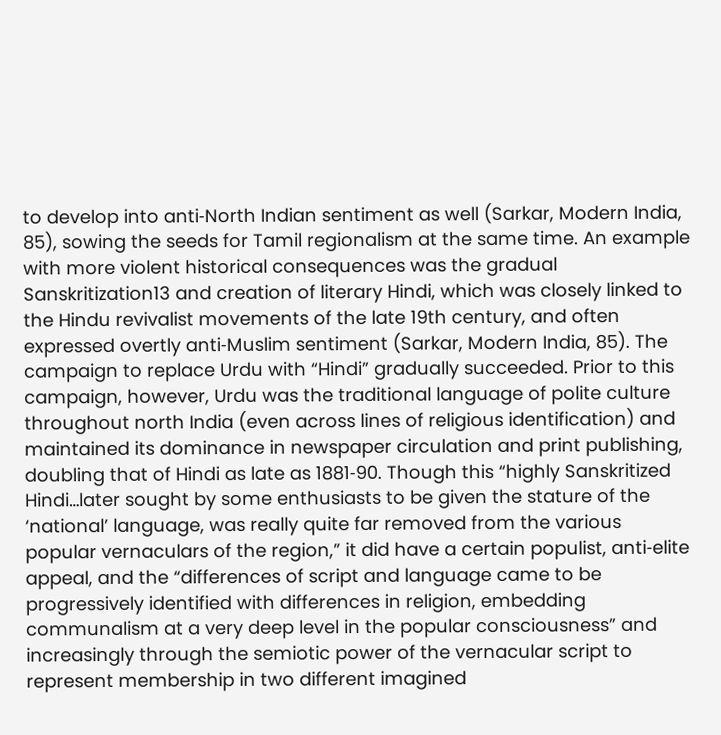to develop into anti‐North Indian sentiment as well (Sarkar, Modern India, 85), sowing the seeds for Tamil regionalism at the same time. An example with more violent historical consequences was the gradual Sanskritization13 and creation of literary Hindi, which was closely linked to the Hindu revivalist movements of the late 19th century, and often expressed overtly anti‐Muslim sentiment (Sarkar, Modern India, 85). The campaign to replace Urdu with “Hindi” gradually succeeded. Prior to this campaign, however, Urdu was the traditional language of polite culture throughout north India (even across lines of religious identification) and maintained its dominance in newspaper circulation and print publishing, doubling that of Hindi as late as 1881‐90. Though this “highly Sanskritized Hindi…later sought by some enthusiasts to be given the stature of the ‘national’ language, was really quite far removed from the various popular vernaculars of the region,” it did have a certain populist, anti‐elite appeal, and the “differences of script and language came to be progressively identified with differences in religion, embedding communalism at a very deep level in the popular consciousness” and increasingly through the semiotic power of the vernacular script to represent membership in two different imagined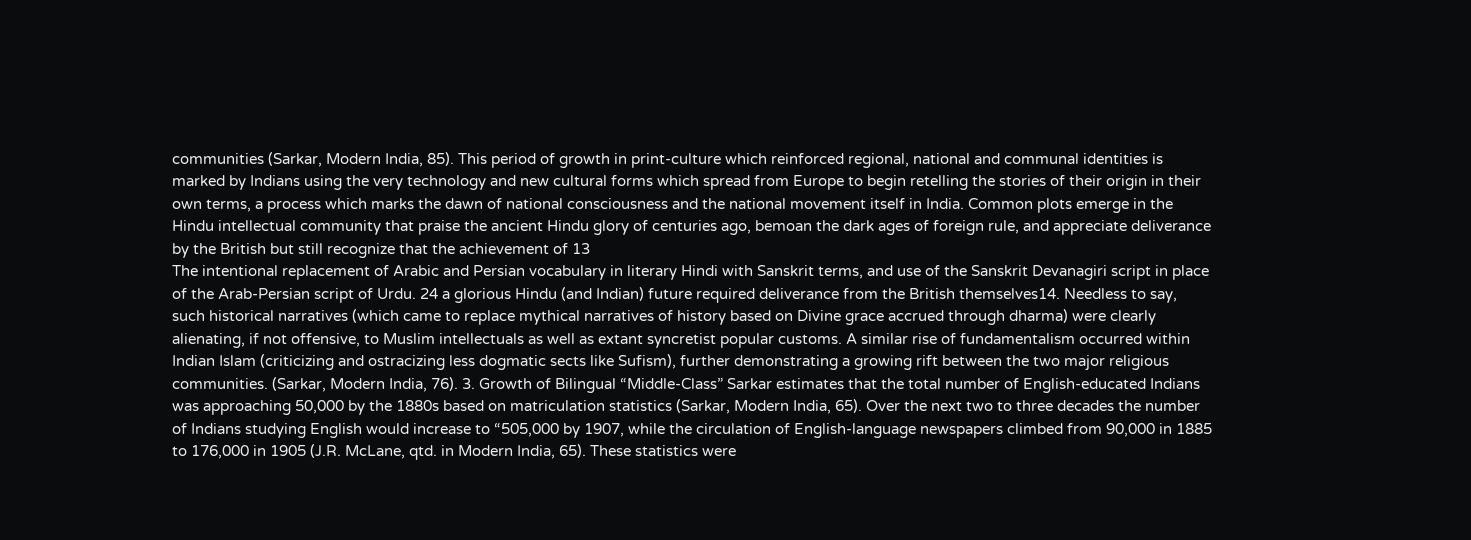communities (Sarkar, Modern India, 85). This period of growth in print‐culture which reinforced regional, national and communal identities is marked by Indians using the very technology and new cultural forms which spread from Europe to begin retelling the stories of their origin in their own terms, a process which marks the dawn of national consciousness and the national movement itself in India. Common plots emerge in the Hindu intellectual community that praise the ancient Hindu glory of centuries ago, bemoan the dark ages of foreign rule, and appreciate deliverance by the British but still recognize that the achievement of 13
The intentional replacement of Arabic and Persian vocabulary in literary Hindi with Sanskrit terms, and use of the Sanskrit Devanagiri script in place of the Arab‐Persian script of Urdu. 24 a glorious Hindu (and Indian) future required deliverance from the British themselves14. Needless to say, such historical narratives (which came to replace mythical narratives of history based on Divine grace accrued through dharma) were clearly alienating, if not offensive, to Muslim intellectuals as well as extant syncretist popular customs. A similar rise of fundamentalism occurred within Indian Islam (criticizing and ostracizing less dogmatic sects like Sufism), further demonstrating a growing rift between the two major religious communities. (Sarkar, Modern India, 76). 3. Growth of Bilingual “Middle‐Class” Sarkar estimates that the total number of English‐educated Indians was approaching 50,000 by the 1880s based on matriculation statistics (Sarkar, Modern India, 65). Over the next two to three decades the number of Indians studying English would increase to “505,000 by 1907, while the circulation of English‐language newspapers climbed from 90,000 in 1885 to 176,000 in 1905 (J.R. McLane, qtd. in Modern India, 65). These statistics were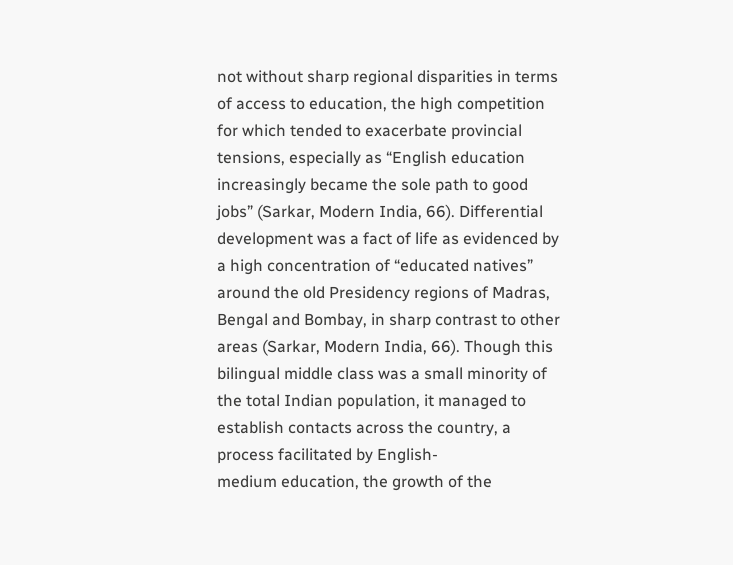not without sharp regional disparities in terms of access to education, the high competition for which tended to exacerbate provincial tensions, especially as “English education increasingly became the sole path to good jobs” (Sarkar, Modern India, 66). Differential development was a fact of life as evidenced by a high concentration of “educated natives” around the old Presidency regions of Madras, Bengal and Bombay, in sharp contrast to other areas (Sarkar, Modern India, 66). Though this bilingual middle class was a small minority of the total Indian population, it managed to establish contacts across the country, a process facilitated by English‐
medium education, the growth of the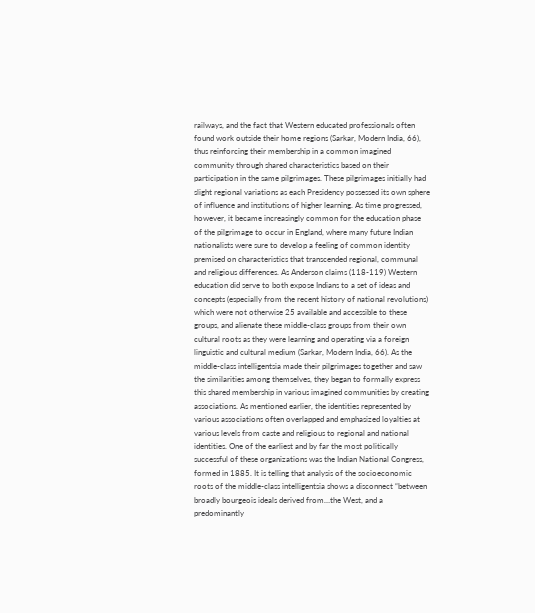railways, and the fact that Western educated professionals often found work outside their home regions (Sarkar, Modern India, 66), thus reinforcing their membership in a common imagined community through shared characteristics based on their participation in the same pilgrimages. These pilgrimages initially had slight regional variations as each Presidency possessed its own sphere of influence and institutions of higher learning. As time progressed, however, it became increasingly common for the education phase of the pilgrimage to occur in England, where many future Indian nationalists were sure to develop a feeling of common identity premised on characteristics that transcended regional, communal and religious differences. As Anderson claims (118‐119) Western education did serve to both expose Indians to a set of ideas and concepts (especially from the recent history of national revolutions) which were not otherwise 25 available and accessible to these groups, and alienate these middle‐class groups from their own cultural roots as they were learning and operating via a foreign linguistic and cultural medium (Sarkar, Modern India, 66). As the middle‐class intelligentsia made their pilgrimages together and saw the similarities among themselves, they began to formally express this shared membership in various imagined communities by creating associations. As mentioned earlier, the identities represented by various associations often overlapped and emphasized loyalties at various levels from caste and religious to regional and national identities. One of the earliest and by far the most politically successful of these organizations was the Indian National Congress, formed in 1885. It is telling that analysis of the socioeconomic roots of the middle‐class intelligentsia shows a disconnect “between broadly bourgeois ideals derived from…the West, and a predominantly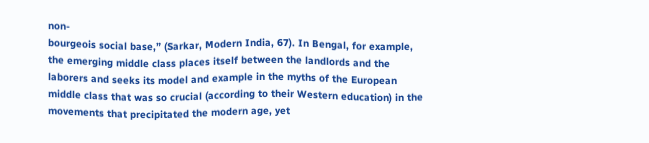non‐
bourgeois social base,” (Sarkar, Modern India, 67). In Bengal, for example, the emerging middle class places itself between the landlords and the laborers and seeks its model and example in the myths of the European middle class that was so crucial (according to their Western education) in the movements that precipitated the modern age, yet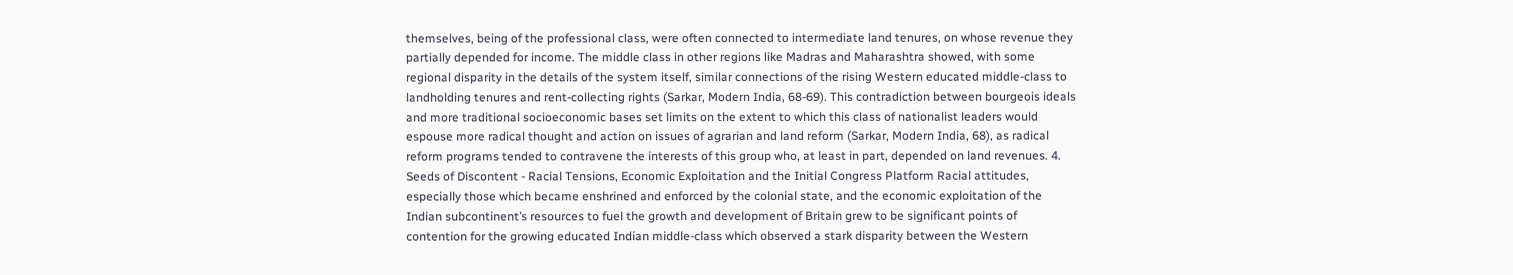themselves, being of the professional class, were often connected to intermediate land tenures, on whose revenue they partially depended for income. The middle class in other regions like Madras and Maharashtra showed, with some regional disparity in the details of the system itself, similar connections of the rising Western educated middle‐class to landholding tenures and rent‐collecting rights (Sarkar, Modern India, 68‐69). This contradiction between bourgeois ideals and more traditional socioeconomic bases set limits on the extent to which this class of nationalist leaders would espouse more radical thought and action on issues of agrarian and land reform (Sarkar, Modern India, 68), as radical reform programs tended to contravene the interests of this group who, at least in part, depended on land revenues. 4. Seeds of Discontent ‐ Racial Tensions, Economic Exploitation and the Initial Congress Platform Racial attitudes, especially those which became enshrined and enforced by the colonial state, and the economic exploitation of the Indian subcontinent’s resources to fuel the growth and development of Britain grew to be significant points of contention for the growing educated Indian middle‐class which observed a stark disparity between the Western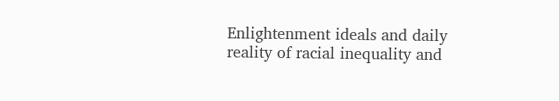Enlightenment ideals and daily reality of racial inequality and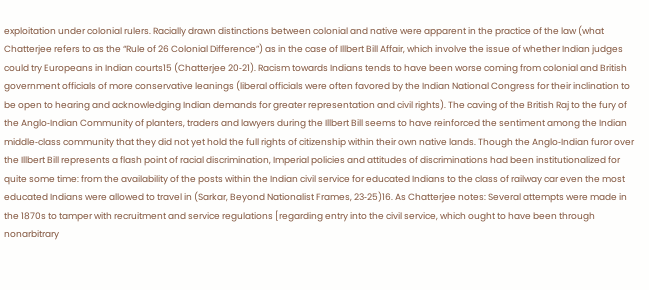exploitation under colonial rulers. Racially drawn distinctions between colonial and native were apparent in the practice of the law (what Chatterjee refers to as the “Rule of 26 Colonial Difference”) as in the case of Illbert Bill Affair, which involve the issue of whether Indian judges could try Europeans in Indian courts15 (Chatterjee 20‐21). Racism towards Indians tends to have been worse coming from colonial and British government officials of more conservative leanings (liberal officials were often favored by the Indian National Congress for their inclination to be open to hearing and acknowledging Indian demands for greater representation and civil rights). The caving of the British Raj to the fury of the Anglo‐Indian Community of planters, traders and lawyers during the Illbert Bill seems to have reinforced the sentiment among the Indian middle‐class community that they did not yet hold the full rights of citizenship within their own native lands. Though the Anglo‐Indian furor over the Illbert Bill represents a flash point of racial discrimination, Imperial policies and attitudes of discriminations had been institutionalized for quite some time: from the availability of the posts within the Indian civil service for educated Indians to the class of railway car even the most educated Indians were allowed to travel in (Sarkar, Beyond Nationalist Frames, 23‐25)16. As Chatterjee notes: Several attempts were made in the 1870s to tamper with recruitment and service regulations [regarding entry into the civil service, which ought to have been through nonarbitrary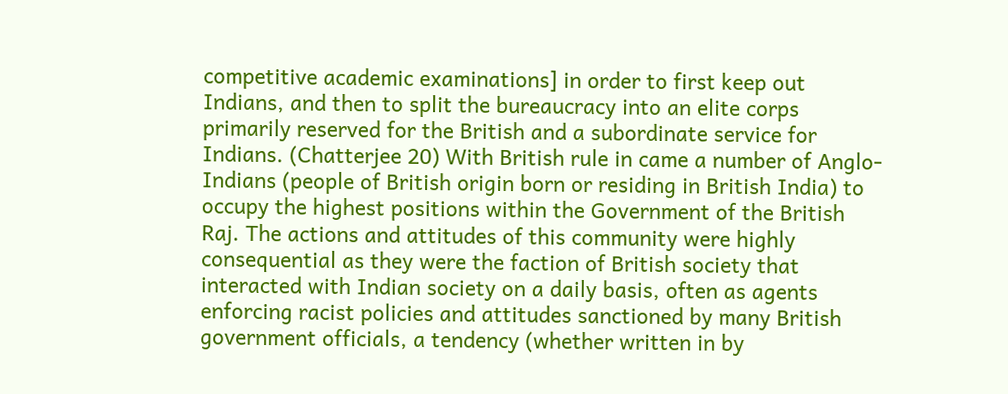competitive academic examinations] in order to first keep out Indians, and then to split the bureaucracy into an elite corps primarily reserved for the British and a subordinate service for Indians. (Chatterjee 20) With British rule in came a number of Anglo‐Indians (people of British origin born or residing in British India) to occupy the highest positions within the Government of the British Raj. The actions and attitudes of this community were highly consequential as they were the faction of British society that interacted with Indian society on a daily basis, often as agents enforcing racist policies and attitudes sanctioned by many British government officials, a tendency (whether written in by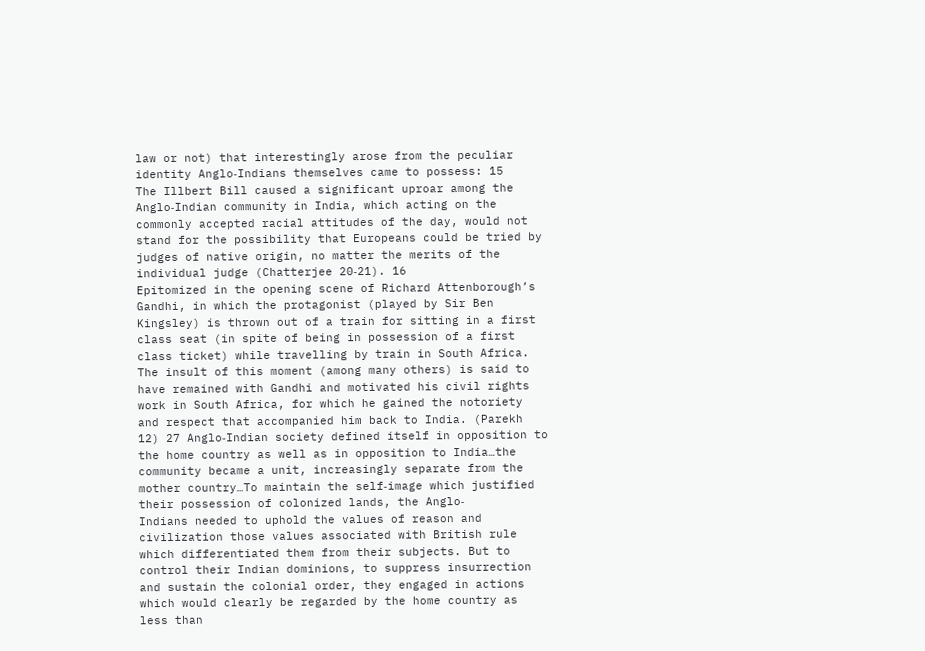law or not) that interestingly arose from the peculiar identity Anglo‐Indians themselves came to possess: 15
The Illbert Bill caused a significant uproar among the Anglo‐Indian community in India, which acting on the commonly accepted racial attitudes of the day, would not stand for the possibility that Europeans could be tried by judges of native origin, no matter the merits of the individual judge (Chatterjee 20‐21). 16
Epitomized in the opening scene of Richard Attenborough’s Gandhi, in which the protagonist (played by Sir Ben Kingsley) is thrown out of a train for sitting in a first class seat (in spite of being in possession of a first class ticket) while travelling by train in South Africa. The insult of this moment (among many others) is said to have remained with Gandhi and motivated his civil rights work in South Africa, for which he gained the notoriety and respect that accompanied him back to India. (Parekh 12) 27 Anglo‐Indian society defined itself in opposition to the home country as well as in opposition to India…the community became a unit, increasingly separate from the mother country…To maintain the self‐image which justified their possession of colonized lands, the Anglo‐
Indians needed to uphold the values of reason and civilization those values associated with British rule which differentiated them from their subjects. But to control their Indian dominions, to suppress insurrection and sustain the colonial order, they engaged in actions which would clearly be regarded by the home country as less than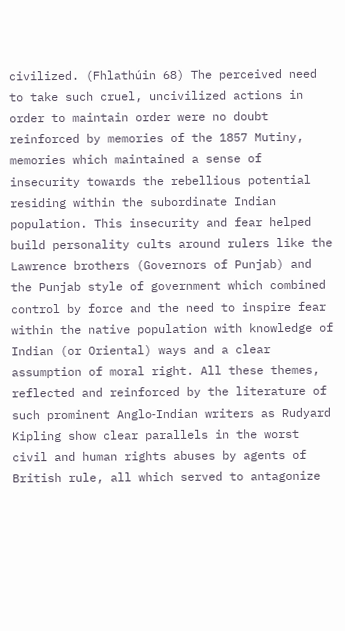civilized. (Fhlathúin 68) The perceived need to take such cruel, uncivilized actions in order to maintain order were no doubt reinforced by memories of the 1857 Mutiny, memories which maintained a sense of insecurity towards the rebellious potential residing within the subordinate Indian population. This insecurity and fear helped build personality cults around rulers like the Lawrence brothers (Governors of Punjab) and the Punjab style of government which combined control by force and the need to inspire fear within the native population with knowledge of Indian (or Oriental) ways and a clear assumption of moral right. All these themes, reflected and reinforced by the literature of such prominent Anglo‐Indian writers as Rudyard Kipling show clear parallels in the worst civil and human rights abuses by agents of British rule, all which served to antagonize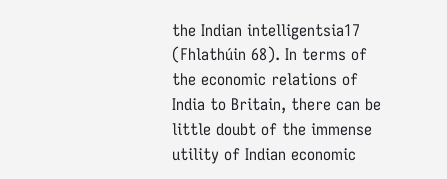the Indian intelligentsia17 (Fhlathúin 68). In terms of the economic relations of India to Britain, there can be little doubt of the immense utility of Indian economic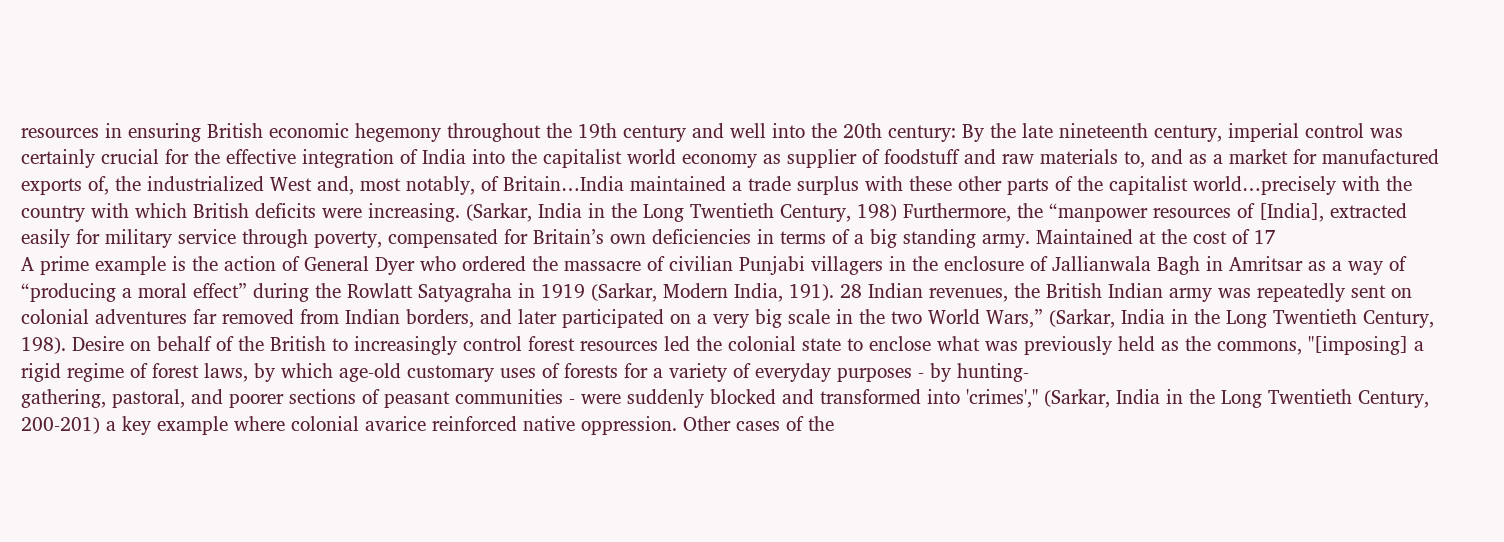resources in ensuring British economic hegemony throughout the 19th century and well into the 20th century: By the late nineteenth century, imperial control was certainly crucial for the effective integration of India into the capitalist world economy as supplier of foodstuff and raw materials to, and as a market for manufactured exports of, the industrialized West and, most notably, of Britain…India maintained a trade surplus with these other parts of the capitalist world…precisely with the country with which British deficits were increasing. (Sarkar, India in the Long Twentieth Century, 198) Furthermore, the “manpower resources of [India], extracted easily for military service through poverty, compensated for Britain’s own deficiencies in terms of a big standing army. Maintained at the cost of 17
A prime example is the action of General Dyer who ordered the massacre of civilian Punjabi villagers in the enclosure of Jallianwala Bagh in Amritsar as a way of “producing a moral effect” during the Rowlatt Satyagraha in 1919 (Sarkar, Modern India, 191). 28 Indian revenues, the British Indian army was repeatedly sent on colonial adventures far removed from Indian borders, and later participated on a very big scale in the two World Wars,” (Sarkar, India in the Long Twentieth Century, 198). Desire on behalf of the British to increasingly control forest resources led the colonial state to enclose what was previously held as the commons, "[imposing] a rigid regime of forest laws, by which age‐old customary uses of forests for a variety of everyday purposes ‐ by hunting‐
gathering, pastoral, and poorer sections of peasant communities ‐ were suddenly blocked and transformed into 'crimes'," (Sarkar, India in the Long Twentieth Century, 200‐201) a key example where colonial avarice reinforced native oppression. Other cases of the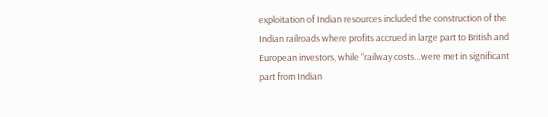exploitation of Indian resources included the construction of the Indian railroads where profits accrued in large part to British and European investors, while “railway costs…were met in significant part from Indian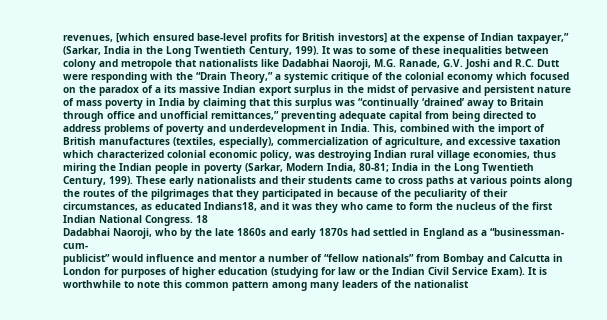revenues, [which ensured base‐level profits for British investors] at the expense of Indian taxpayer,” (Sarkar, India in the Long Twentieth Century, 199). It was to some of these inequalities between colony and metropole that nationalists like Dadabhai Naoroji, M.G. Ranade, G.V. Joshi and R.C. Dutt were responding with the “Drain Theory,” a systemic critique of the colonial economy which focused on the paradox of a its massive Indian export surplus in the midst of pervasive and persistent nature of mass poverty in India by claiming that this surplus was “continually ‘drained’ away to Britain through office and unofficial remittances,” preventing adequate capital from being directed to address problems of poverty and underdevelopment in India. This, combined with the import of British manufactures (textiles, especially), commercialization of agriculture, and excessive taxation which characterized colonial economic policy, was destroying Indian rural village economies, thus miring the Indian people in poverty (Sarkar, Modern India, 80‐81; India in the Long Twentieth Century, 199). These early nationalists and their students came to cross paths at various points along the routes of the pilgrimages that they participated in because of the peculiarity of their circumstances, as educated Indians18, and it was they who came to form the nucleus of the first Indian National Congress. 18
Dadabhai Naoroji, who by the late 1860s and early 1870s had settled in England as a “businessman‐cum‐
publicist” would influence and mentor a number of “fellow nationals” from Bombay and Calcutta in London for purposes of higher education (studying for law or the Indian Civil Service Exam). It is worthwhile to note this common pattern among many leaders of the nationalist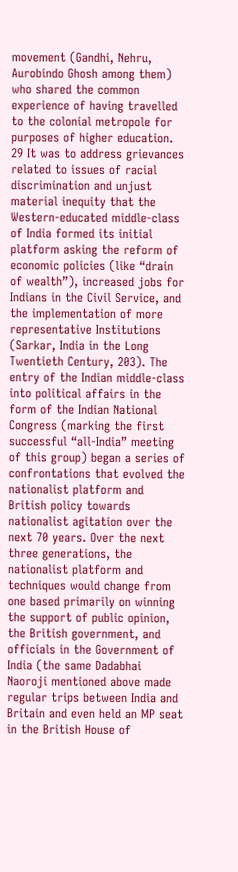movement (Gandhi, Nehru, Aurobindo Ghosh among them) who shared the common experience of having travelled to the colonial metropole for purposes of higher education. 29 It was to address grievances related to issues of racial discrimination and unjust material inequity that the Western‐educated middle‐class of India formed its initial platform asking the reform of economic policies (like “drain of wealth”), increased jobs for Indians in the Civil Service, and the implementation of more representative Institutions (Sarkar, India in the Long Twentieth Century, 203). The entry of the Indian middle‐class into political affairs in the form of the Indian National Congress (marking the first successful “all‐India” meeting of this group) began a series of confrontations that evolved the nationalist platform and British policy towards nationalist agitation over the next 70 years. Over the next three generations, the nationalist platform and techniques would change from one based primarily on winning the support of public opinion, the British government, and officials in the Government of India (the same Dadabhai Naoroji mentioned above made regular trips between India and Britain and even held an MP seat in the British House of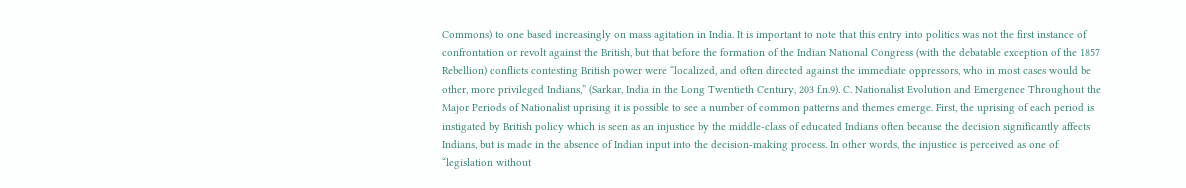Commons) to one based increasingly on mass agitation in India. It is important to note that this entry into politics was not the first instance of confrontation or revolt against the British, but that before the formation of the Indian National Congress (with the debatable exception of the 1857 Rebellion) conflicts contesting British power were “localized, and often directed against the immediate oppressors, who in most cases would be other, more privileged Indians,” (Sarkar, India in the Long Twentieth Century, 203 f.n.9). C. Nationalist Evolution and Emergence Throughout the Major Periods of Nationalist uprising it is possible to see a number of common patterns and themes emerge. First, the uprising of each period is instigated by British policy which is seen as an injustice by the middle‐class of educated Indians often because the decision significantly affects Indians, but is made in the absence of Indian input into the decision‐making process. In other words, the injustice is perceived as one of “legislation without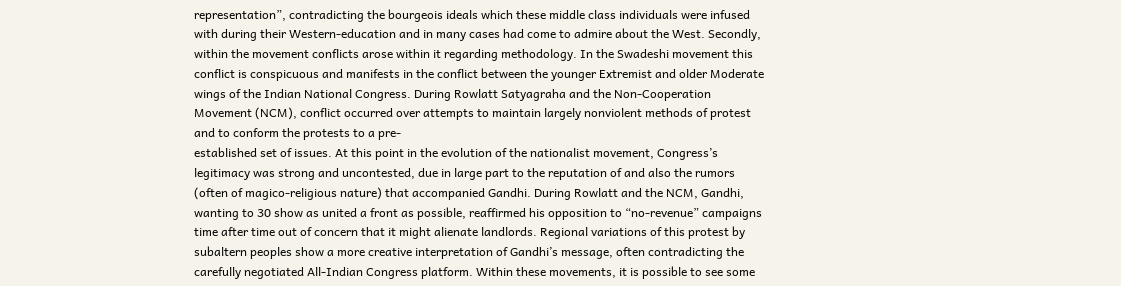representation”, contradicting the bourgeois ideals which these middle class individuals were infused with during their Western‐education and in many cases had come to admire about the West. Secondly, within the movement conflicts arose within it regarding methodology. In the Swadeshi movement this conflict is conspicuous and manifests in the conflict between the younger Extremist and older Moderate wings of the Indian National Congress. During Rowlatt Satyagraha and the Non‐Cooperation Movement (NCM), conflict occurred over attempts to maintain largely nonviolent methods of protest and to conform the protests to a pre‐
established set of issues. At this point in the evolution of the nationalist movement, Congress’s legitimacy was strong and uncontested, due in large part to the reputation of and also the rumors (often of magico‐religious nature) that accompanied Gandhi. During Rowlatt and the NCM, Gandhi, wanting to 30 show as united a front as possible, reaffirmed his opposition to “no‐revenue” campaigns time after time out of concern that it might alienate landlords. Regional variations of this protest by subaltern peoples show a more creative interpretation of Gandhi’s message, often contradicting the carefully negotiated All‐Indian Congress platform. Within these movements, it is possible to see some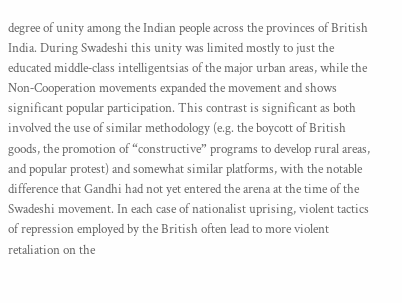degree of unity among the Indian people across the provinces of British India. During Swadeshi this unity was limited mostly to just the educated middle‐class intelligentsias of the major urban areas, while the Non‐Cooperation movements expanded the movement and shows significant popular participation. This contrast is significant as both involved the use of similar methodology (e.g. the boycott of British goods, the promotion of “constructive” programs to develop rural areas, and popular protest) and somewhat similar platforms, with the notable difference that Gandhi had not yet entered the arena at the time of the Swadeshi movement. In each case of nationalist uprising, violent tactics of repression employed by the British often lead to more violent retaliation on the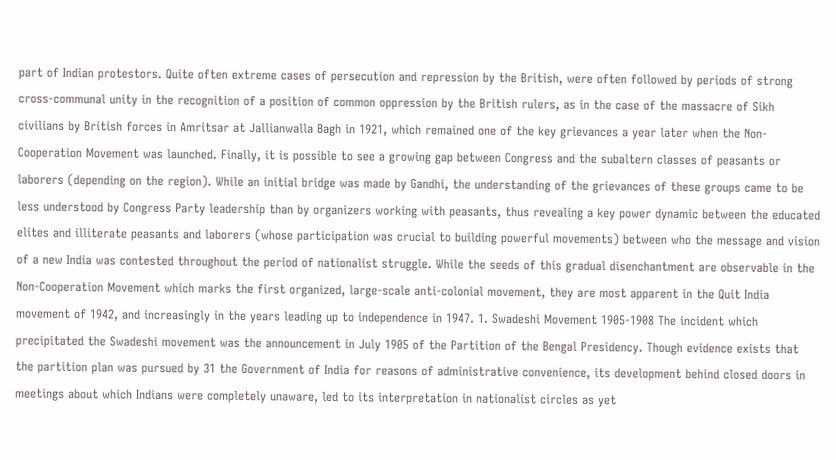part of Indian protestors. Quite often extreme cases of persecution and repression by the British, were often followed by periods of strong cross‐communal unity in the recognition of a position of common oppression by the British rulers, as in the case of the massacre of Sikh civilians by British forces in Amritsar at Jallianwalla Bagh in 1921, which remained one of the key grievances a year later when the Non‐Cooperation Movement was launched. Finally, it is possible to see a growing gap between Congress and the subaltern classes of peasants or laborers (depending on the region). While an initial bridge was made by Gandhi, the understanding of the grievances of these groups came to be less understood by Congress Party leadership than by organizers working with peasants, thus revealing a key power dynamic between the educated elites and illiterate peasants and laborers (whose participation was crucial to building powerful movements) between who the message and vision of a new India was contested throughout the period of nationalist struggle. While the seeds of this gradual disenchantment are observable in the Non‐Cooperation Movement which marks the first organized, large‐scale anti‐colonial movement, they are most apparent in the Quit India movement of 1942, and increasingly in the years leading up to independence in 1947. 1. Swadeshi Movement 1905‐1908 The incident which precipitated the Swadeshi movement was the announcement in July 1905 of the Partition of the Bengal Presidency. Though evidence exists that the partition plan was pursued by 31 the Government of India for reasons of administrative convenience, its development behind closed doors in meetings about which Indians were completely unaware, led to its interpretation in nationalist circles as yet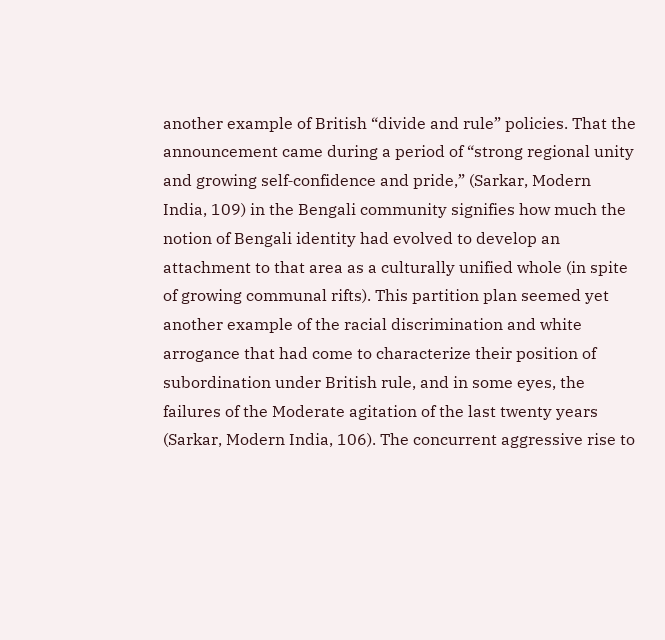another example of British “divide and rule” policies. That the announcement came during a period of “strong regional unity and growing self‐confidence and pride,” (Sarkar, Modern India, 109) in the Bengali community signifies how much the notion of Bengali identity had evolved to develop an attachment to that area as a culturally unified whole (in spite of growing communal rifts). This partition plan seemed yet another example of the racial discrimination and white arrogance that had come to characterize their position of subordination under British rule, and in some eyes, the failures of the Moderate agitation of the last twenty years (Sarkar, Modern India, 106). The concurrent aggressive rise to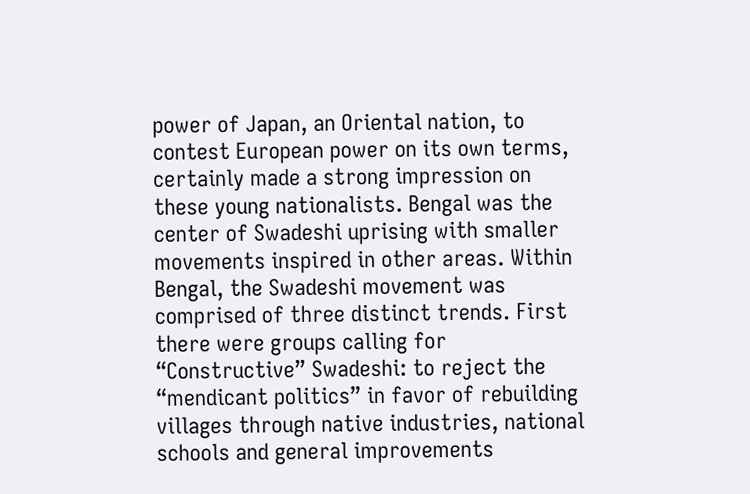power of Japan, an Oriental nation, to contest European power on its own terms, certainly made a strong impression on these young nationalists. Bengal was the center of Swadeshi uprising with smaller movements inspired in other areas. Within Bengal, the Swadeshi movement was comprised of three distinct trends. First there were groups calling for “Constructive” Swadeshi: to reject the “mendicant politics” in favor of rebuilding villages through native industries, national schools and general improvements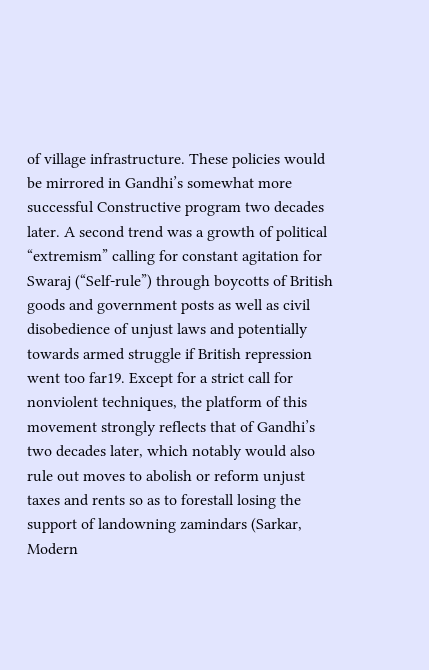of village infrastructure. These policies would be mirrored in Gandhi’s somewhat more successful Constructive program two decades later. A second trend was a growth of political “extremism” calling for constant agitation for Swaraj (“Self‐rule”) through boycotts of British goods and government posts as well as civil disobedience of unjust laws and potentially towards armed struggle if British repression went too far19. Except for a strict call for nonviolent techniques, the platform of this movement strongly reflects that of Gandhi’s two decades later, which notably would also rule out moves to abolish or reform unjust taxes and rents so as to forestall losing the support of landowning zamindars (Sarkar, Modern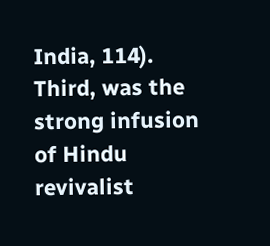India, 114). Third, was the strong infusion of Hindu revivalist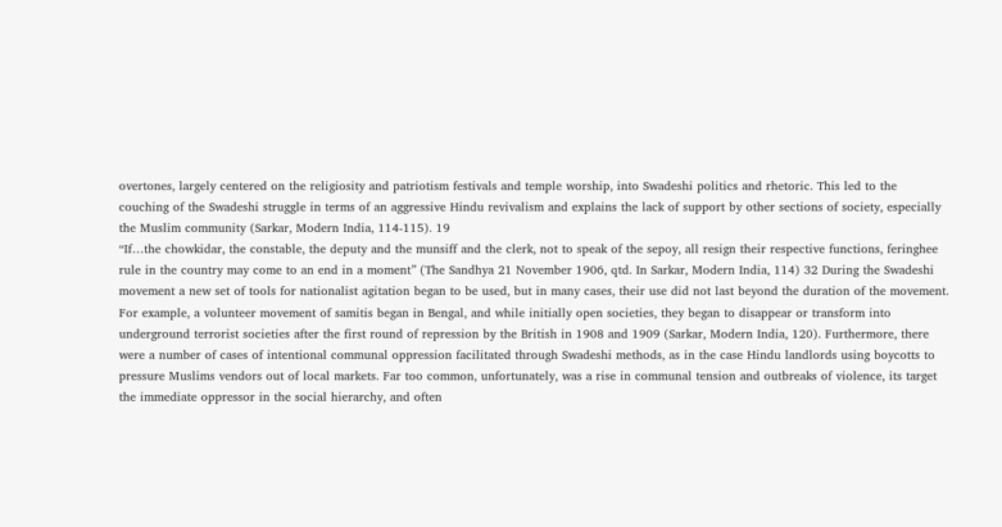overtones, largely centered on the religiosity and patriotism festivals and temple worship, into Swadeshi politics and rhetoric. This led to the couching of the Swadeshi struggle in terms of an aggressive Hindu revivalism and explains the lack of support by other sections of society, especially the Muslim community (Sarkar, Modern India, 114‐115). 19
“If…the chowkidar, the constable, the deputy and the munsiff and the clerk, not to speak of the sepoy, all resign their respective functions, feringhee rule in the country may come to an end in a moment” (The Sandhya 21 November 1906, qtd. In Sarkar, Modern India, 114) 32 During the Swadeshi movement a new set of tools for nationalist agitation began to be used, but in many cases, their use did not last beyond the duration of the movement. For example, a volunteer movement of samitis began in Bengal, and while initially open societies, they began to disappear or transform into underground terrorist societies after the first round of repression by the British in 1908 and 1909 (Sarkar, Modern India, 120). Furthermore, there were a number of cases of intentional communal oppression facilitated through Swadeshi methods, as in the case Hindu landlords using boycotts to pressure Muslims vendors out of local markets. Far too common, unfortunately, was a rise in communal tension and outbreaks of violence, its target the immediate oppressor in the social hierarchy, and often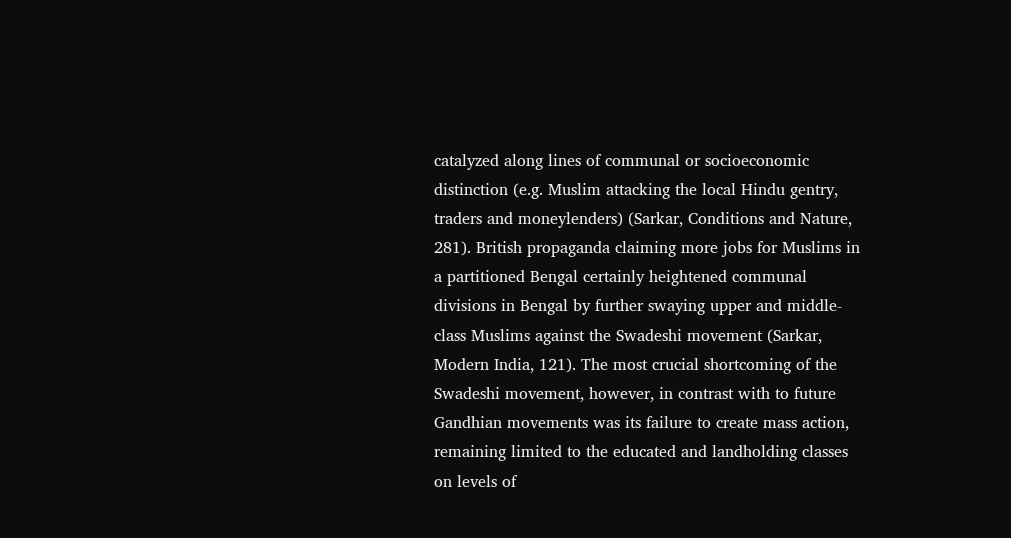catalyzed along lines of communal or socioeconomic distinction (e.g. Muslim attacking the local Hindu gentry, traders and moneylenders) (Sarkar, Conditions and Nature, 281). British propaganda claiming more jobs for Muslims in a partitioned Bengal certainly heightened communal divisions in Bengal by further swaying upper and middle‐class Muslims against the Swadeshi movement (Sarkar, Modern India, 121). The most crucial shortcoming of the Swadeshi movement, however, in contrast with to future Gandhian movements was its failure to create mass action, remaining limited to the educated and landholding classes on levels of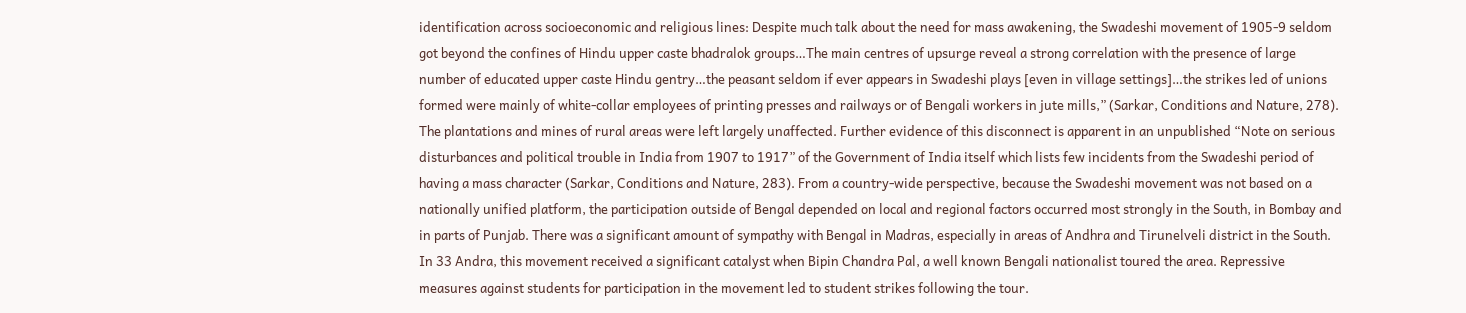identification across socioeconomic and religious lines: Despite much talk about the need for mass awakening, the Swadeshi movement of 1905‐9 seldom got beyond the confines of Hindu upper caste bhadralok groups…The main centres of upsurge reveal a strong correlation with the presence of large number of educated upper caste Hindu gentry…the peasant seldom if ever appears in Swadeshi plays [even in village settings]…the strikes led of unions formed were mainly of white‐collar employees of printing presses and railways or of Bengali workers in jute mills,” (Sarkar, Conditions and Nature, 278). The plantations and mines of rural areas were left largely unaffected. Further evidence of this disconnect is apparent in an unpublished “Note on serious disturbances and political trouble in India from 1907 to 1917” of the Government of India itself which lists few incidents from the Swadeshi period of having a mass character (Sarkar, Conditions and Nature, 283). From a country‐wide perspective, because the Swadeshi movement was not based on a nationally unified platform, the participation outside of Bengal depended on local and regional factors occurred most strongly in the South, in Bombay and in parts of Punjab. There was a significant amount of sympathy with Bengal in Madras, especially in areas of Andhra and Tirunelveli district in the South. In 33 Andra, this movement received a significant catalyst when Bipin Chandra Pal, a well known Bengali nationalist toured the area. Repressive measures against students for participation in the movement led to student strikes following the tour.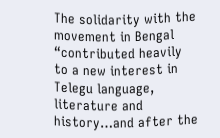The solidarity with the movement in Bengal “contributed heavily to a new interest in Telegu language, literature and history…and after the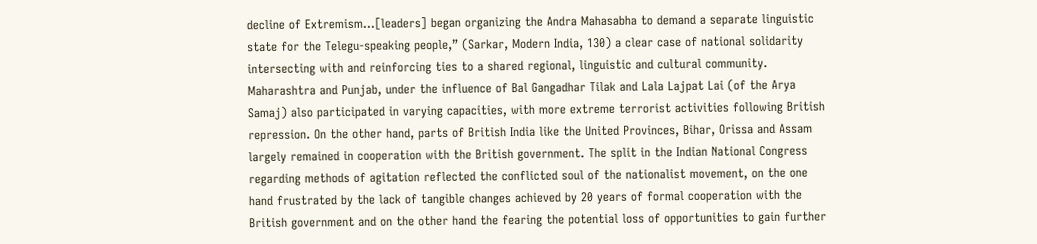decline of Extremism…[leaders] began organizing the Andra Mahasabha to demand a separate linguistic state for the Telegu‐speaking people,” (Sarkar, Modern India, 130) a clear case of national solidarity intersecting with and reinforcing ties to a shared regional, linguistic and cultural community. Maharashtra and Punjab, under the influence of Bal Gangadhar Tilak and Lala Lajpat Lai (of the Arya Samaj) also participated in varying capacities, with more extreme terrorist activities following British repression. On the other hand, parts of British India like the United Provinces, Bihar, Orissa and Assam largely remained in cooperation with the British government. The split in the Indian National Congress regarding methods of agitation reflected the conflicted soul of the nationalist movement, on the one hand frustrated by the lack of tangible changes achieved by 20 years of formal cooperation with the British government and on the other hand the fearing the potential loss of opportunities to gain further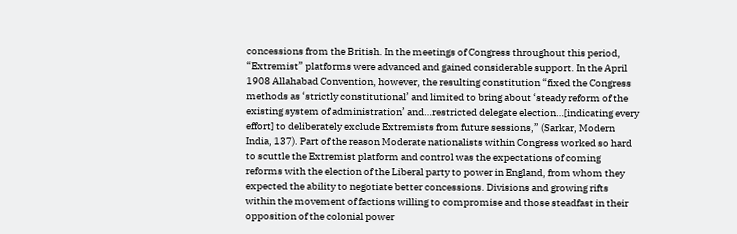concessions from the British. In the meetings of Congress throughout this period, “Extremist” platforms were advanced and gained considerable support. In the April 1908 Allahabad Convention, however, the resulting constitution “fixed the Congress methods as ‘strictly constitutional’ and limited to bring about ‘steady reform of the existing system of administration’ and…restricted delegate election…[indicating every effort] to deliberately exclude Extremists from future sessions,” (Sarkar, Modern India, 137). Part of the reason Moderate nationalists within Congress worked so hard to scuttle the Extremist platform and control was the expectations of coming reforms with the election of the Liberal party to power in England, from whom they expected the ability to negotiate better concessions. Divisions and growing rifts within the movement of factions willing to compromise and those steadfast in their opposition of the colonial power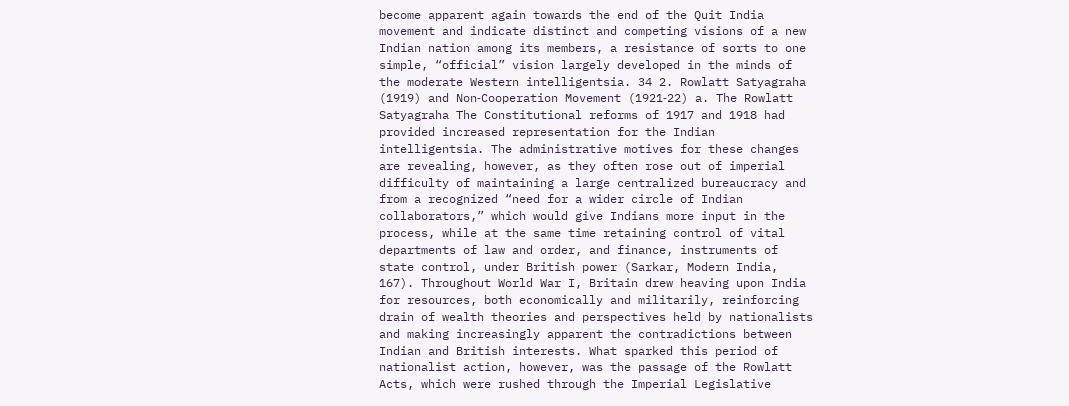become apparent again towards the end of the Quit India movement and indicate distinct and competing visions of a new Indian nation among its members, a resistance of sorts to one simple, “official” vision largely developed in the minds of the moderate Western intelligentsia. 34 2. Rowlatt Satyagraha (1919) and Non‐Cooperation Movement (1921‐22) a. The Rowlatt Satyagraha The Constitutional reforms of 1917 and 1918 had provided increased representation for the Indian intelligentsia. The administrative motives for these changes are revealing, however, as they often rose out of imperial difficulty of maintaining a large centralized bureaucracy and from a recognized “need for a wider circle of Indian collaborators,” which would give Indians more input in the process, while at the same time retaining control of vital departments of law and order, and finance, instruments of state control, under British power (Sarkar, Modern India, 167). Throughout World War I, Britain drew heaving upon India for resources, both economically and militarily, reinforcing drain of wealth theories and perspectives held by nationalists and making increasingly apparent the contradictions between Indian and British interests. What sparked this period of nationalist action, however, was the passage of the Rowlatt Acts, which were rushed through the Imperial Legislative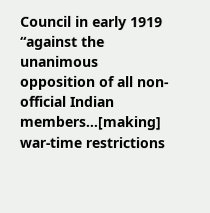Council in early 1919 “against the unanimous opposition of all non‐official Indian members…[making] war‐time restrictions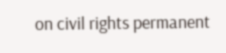on civil rights permanent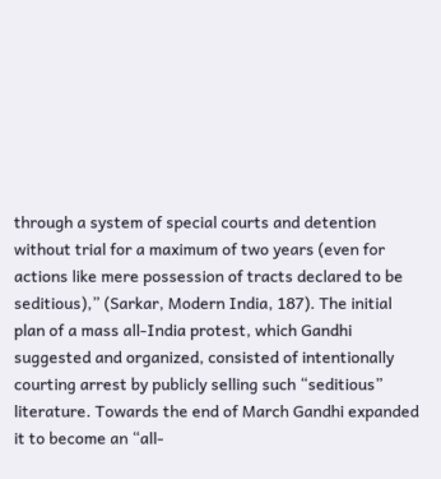through a system of special courts and detention without trial for a maximum of two years (even for actions like mere possession of tracts declared to be seditious),” (Sarkar, Modern India, 187). The initial plan of a mass all‐India protest, which Gandhi suggested and organized, consisted of intentionally courting arrest by publicly selling such “seditious” literature. Towards the end of March Gandhi expanded it to become an “all‐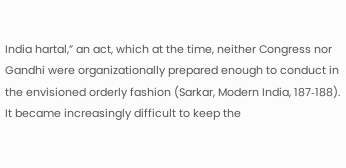India hartal,” an act, which at the time, neither Congress nor Gandhi were organizationally prepared enough to conduct in the envisioned orderly fashion (Sarkar, Modern India, 187‐188). It became increasingly difficult to keep the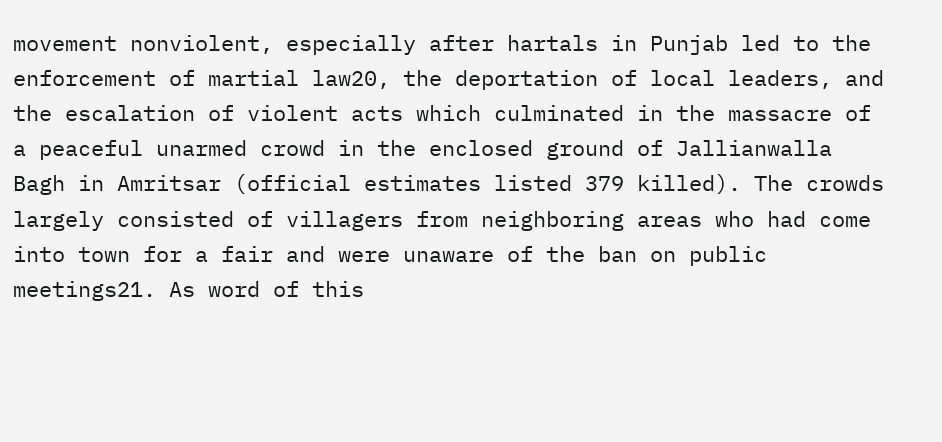movement nonviolent, especially after hartals in Punjab led to the enforcement of martial law20, the deportation of local leaders, and the escalation of violent acts which culminated in the massacre of a peaceful unarmed crowd in the enclosed ground of Jallianwalla Bagh in Amritsar (official estimates listed 379 killed). The crowds largely consisted of villagers from neighboring areas who had come into town for a fair and were unaware of the ban on public meetings21. As word of this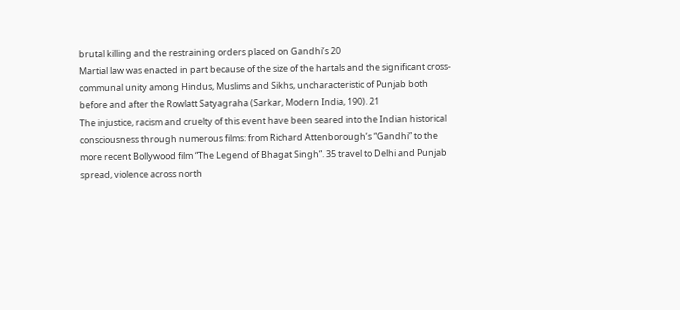brutal killing and the restraining orders placed on Gandhi’s 20
Martial law was enacted in part because of the size of the hartals and the significant cross‐communal unity among Hindus, Muslims and Sikhs, uncharacteristic of Punjab both before and after the Rowlatt Satyagraha (Sarkar, Modern India, 190). 21
The injustice, racism and cruelty of this event have been seared into the Indian historical consciousness through numerous films: from Richard Attenborough’s “Gandhi” to the more recent Bollywood film “The Legend of Bhagat Singh”. 35 travel to Delhi and Punjab spread, violence across north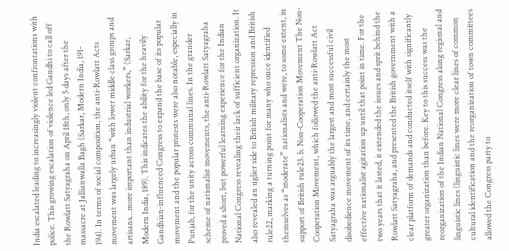India escalated leading to increasingly violent confrontations with police. This growing escalation of violence led Gandhi to call off the Rowlatt Satyagraha on April 18th, only 5 days after the massacre at Jallianwalla Bagh (Sarkar, Modern India, 191‐
194). In terms of social composition, the anti‐Rowlatt Acts movement was largely urban “with lower middle class groups and artisans…more important than industrial workers,” (Sarkar, Modern India, 189). This indicates the ability for the heavily Gandhian‐influenced Congress to expand the base of its popular movement and the popular protests were also notable, especially in Punjab, for the unity across communal lines. In the grander scheme of nationalist movements, the anti‐Rowlatt Satyagraha proved a short, but powerful learning experience for the Indian National Congress revealing their lack of sufficient organization. It also revealed an uglier side to British military repression and British rule22, marking a turning point for many who once identified themselves as “moderate” nationalists and were, to some extent, in support of British rule23. b. Non‐Cooperation Movement The Non‐Cooperation Movement, which followed the anti‐Rowlatt Act Satyagraha was arguably the largest and most successful civil disobedience movement of its time, and certainly the most effective nationalist agitation up until that point in time. For the two years that it lasted, it extended the issues and sprit behind the Rowlatt Satyagraha, and presented the British government with a clear platform of demands and conducted itself with significantly greater organization than before. Key to this success was the reorganization of the Indian National Congress along regional and linguistic lines (linguistic lines were more clear lines of common cultural identification and the reorganization of town committees allowed the Congress party to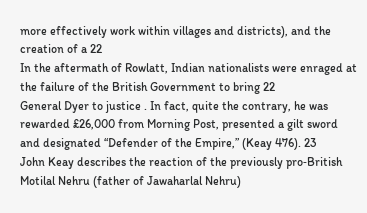more effectively work within villages and districts), and the creation of a 22
In the aftermath of Rowlatt, Indian nationalists were enraged at the failure of the British Government to bring 22
General Dyer to justice . In fact, quite the contrary, he was rewarded £26,000 from Morning Post, presented a gilt sword and designated “Defender of the Empire,” (Keay 476). 23
John Keay describes the reaction of the previously pro‐British Motilal Nehru (father of Jawaharlal Nehru)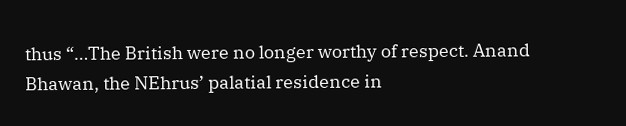thus “…The British were no longer worthy of respect. Anand Bhawan, the NEhrus’ palatial residence in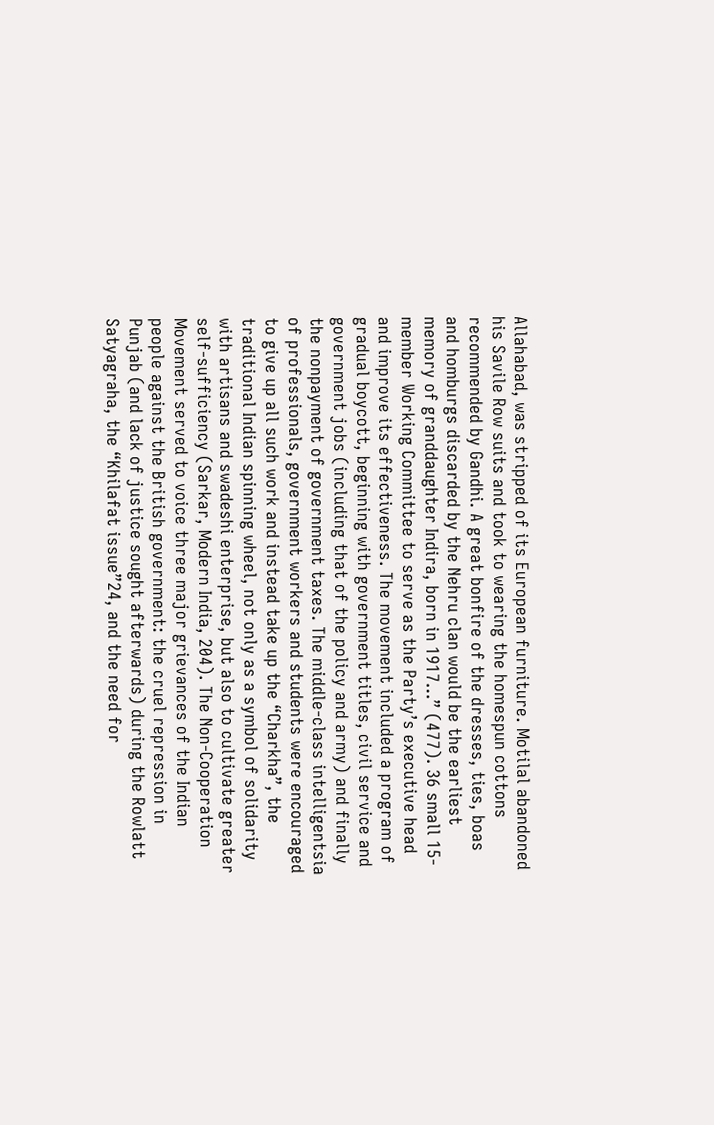Allahabad, was stripped of its European furniture. Motilal abandoned his Savile Row suits and took to wearing the homespun cottons recommended by Gandhi. A great bonfire of the dresses, ties, boas and homburgs discarded by the Nehru clan would be the earliest memory of granddaughter Indira, born in 1917…” (477). 36 small 15‐member Working Committee to serve as the Party’s executive head and improve its effectiveness. The movement included a program of gradual boycott, beginning with government titles, civil service and government jobs (including that of the policy and army) and finally the nonpayment of government taxes. The middle‐class intelligentsia of professionals, government workers and students were encouraged to give up all such work and instead take up the “Charkha”, the traditional Indian spinning wheel, not only as a symbol of solidarity with artisans and swadeshi enterprise, but also to cultivate greater self‐sufficiency (Sarkar, Modern India, 204). The Non‐Cooperation Movement served to voice three major grievances of the Indian people against the British government: the cruel repression in Punjab (and lack of justice sought afterwards) during the Rowlatt Satyagraha, the “Khilafat issue”24, and the need for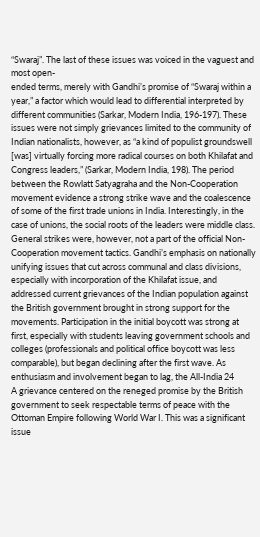“Swaraj”. The last of these issues was voiced in the vaguest and most open‐
ended terms, merely with Gandhi’s promise of “Swaraj within a year,” a factor which would lead to differential interpreted by different communities (Sarkar, Modern India, 196‐197). These issues were not simply grievances limited to the community of Indian nationalists, however, as “a kind of populist groundswell [was] virtually forcing more radical courses on both Khilafat and Congress leaders,” (Sarkar, Modern India, 198). The period between the Rowlatt Satyagraha and the Non‐Cooperation movement evidence a strong strike wave and the coalescence of some of the first trade unions in India. Interestingly, in the case of unions, the social roots of the leaders were middle class. General strikes were, however, not a part of the official Non‐Cooperation movement tactics. Gandhi’s emphasis on nationally unifying issues that cut across communal and class divisions, especially with incorporation of the Khilafat issue, and addressed current grievances of the Indian population against the British government brought in strong support for the movements. Participation in the initial boycott was strong at first, especially with students leaving government schools and colleges (professionals and political office boycott was less comparable), but began declining after the first wave. As enthusiasm and involvement began to lag, the All‐India 24
A grievance centered on the reneged promise by the British government to seek respectable terms of peace with the Ottoman Empire following World War I. This was a significant issue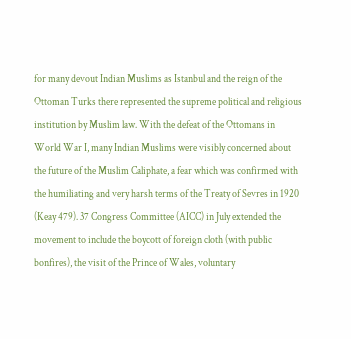for many devout Indian Muslims as Istanbul and the reign of the Ottoman Turks there represented the supreme political and religious institution by Muslim law. With the defeat of the Ottomans in World War I, many Indian Muslims were visibly concerned about the future of the Muslim Caliphate, a fear which was confirmed with the humiliating and very harsh terms of the Treaty of Sevres in 1920 (Keay 479). 37 Congress Committee (AICC) in July extended the movement to include the boycott of foreign cloth (with public bonfires), the visit of the Prince of Wales, voluntary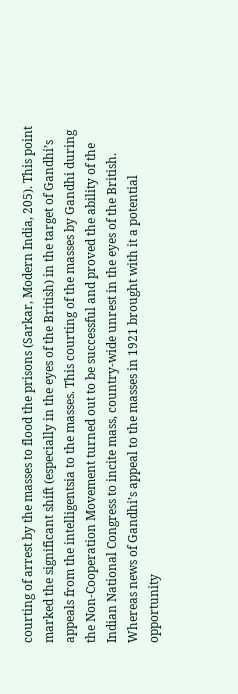courting of arrest by the masses to flood the prisons (Sarkar, Modern India, 205). This point marked the significant shift (especially in the eyes of the British) in the target of Gandhi’s appeals from the intelligentsia to the masses. This courting of the masses by Gandhi during the Non‐Cooperation Movement turned out to be successful and proved the ability of the Indian National Congress to incite mass, country‐wide unrest in the eyes of the British. Whereas news of Gandhi’s appeal to the masses in 1921 brought with it a potential opportunity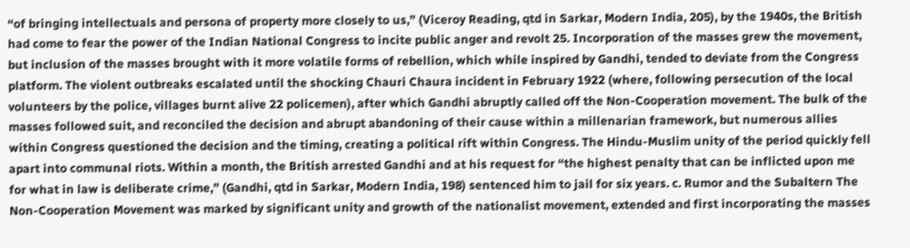“of bringing intellectuals and persona of property more closely to us,” (Viceroy Reading, qtd in Sarkar, Modern India, 205), by the 1940s, the British had come to fear the power of the Indian National Congress to incite public anger and revolt 25. Incorporation of the masses grew the movement, but inclusion of the masses brought with it more volatile forms of rebellion, which while inspired by Gandhi, tended to deviate from the Congress platform. The violent outbreaks escalated until the shocking Chauri Chaura incident in February 1922 (where, following persecution of the local volunteers by the police, villages burnt alive 22 policemen), after which Gandhi abruptly called off the Non‐Cooperation movement. The bulk of the masses followed suit, and reconciled the decision and abrupt abandoning of their cause within a millenarian framework, but numerous allies within Congress questioned the decision and the timing, creating a political rift within Congress. The Hindu‐Muslim unity of the period quickly fell apart into communal riots. Within a month, the British arrested Gandhi and at his request for “the highest penalty that can be inflicted upon me for what in law is deliberate crime,” (Gandhi, qtd in Sarkar, Modern India, 198) sentenced him to jail for six years. c. Rumor and the Subaltern The Non‐Cooperation Movement was marked by significant unity and growth of the nationalist movement, extended and first incorporating the masses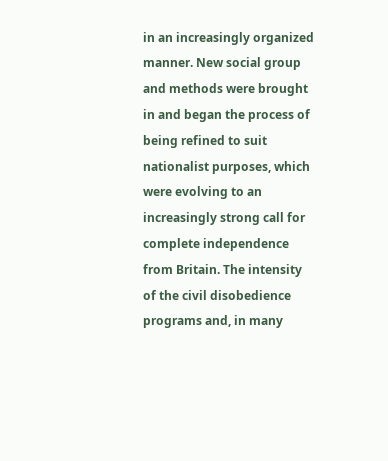in an increasingly organized manner. New social group and methods were brought in and began the process of being refined to suit nationalist purposes, which were evolving to an increasingly strong call for complete independence from Britain. The intensity of the civil disobedience programs and, in many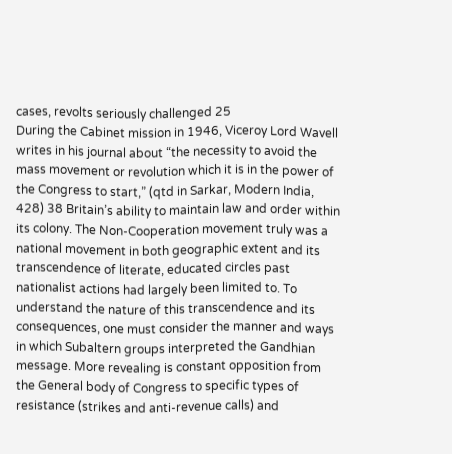cases, revolts seriously challenged 25
During the Cabinet mission in 1946, Viceroy Lord Wavell writes in his journal about “the necessity to avoid the mass movement or revolution which it is in the power of the Congress to start,” (qtd in Sarkar, Modern India, 428) 38 Britain’s ability to maintain law and order within its colony. The Non‐Cooperation movement truly was a national movement in both geographic extent and its transcendence of literate, educated circles past nationalist actions had largely been limited to. To understand the nature of this transcendence and its consequences, one must consider the manner and ways in which Subaltern groups interpreted the Gandhian message. More revealing is constant opposition from the General body of Congress to specific types of resistance (strikes and anti‐revenue calls) and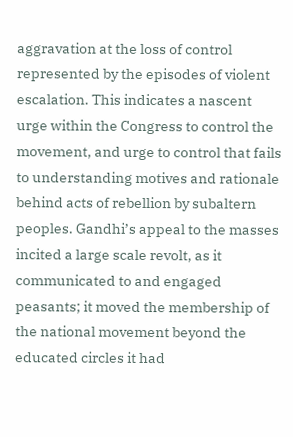aggravation at the loss of control represented by the episodes of violent escalation. This indicates a nascent urge within the Congress to control the movement, and urge to control that fails to understanding motives and rationale behind acts of rebellion by subaltern peoples. Gandhi’s appeal to the masses incited a large scale revolt, as it communicated to and engaged peasants; it moved the membership of the national movement beyond the educated circles it had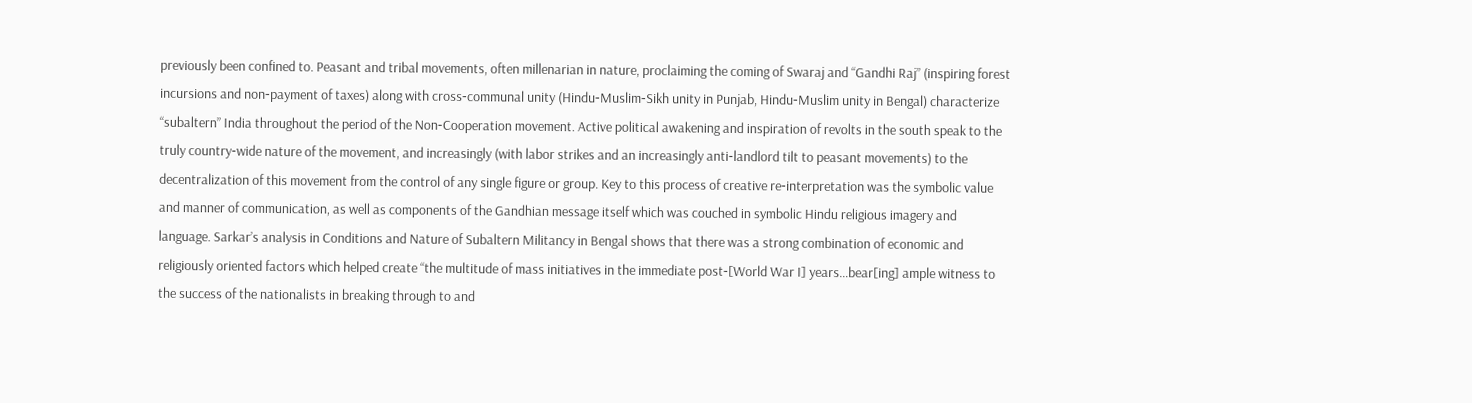previously been confined to. Peasant and tribal movements, often millenarian in nature, proclaiming the coming of Swaraj and “Gandhi Raj” (inspiring forest incursions and non‐payment of taxes) along with cross‐communal unity (Hindu‐Muslim‐Sikh unity in Punjab, Hindu‐Muslim unity in Bengal) characterize “subaltern” India throughout the period of the Non‐Cooperation movement. Active political awakening and inspiration of revolts in the south speak to the truly country‐wide nature of the movement, and increasingly (with labor strikes and an increasingly anti‐landlord tilt to peasant movements) to the decentralization of this movement from the control of any single figure or group. Key to this process of creative re‐interpretation was the symbolic value and manner of communication, as well as components of the Gandhian message itself which was couched in symbolic Hindu religious imagery and language. Sarkar’s analysis in Conditions and Nature of Subaltern Militancy in Bengal shows that there was a strong combination of economic and religiously oriented factors which helped create “the multitude of mass initiatives in the immediate post‐[World War I] years…bear[ing] ample witness to the success of the nationalists in breaking through to and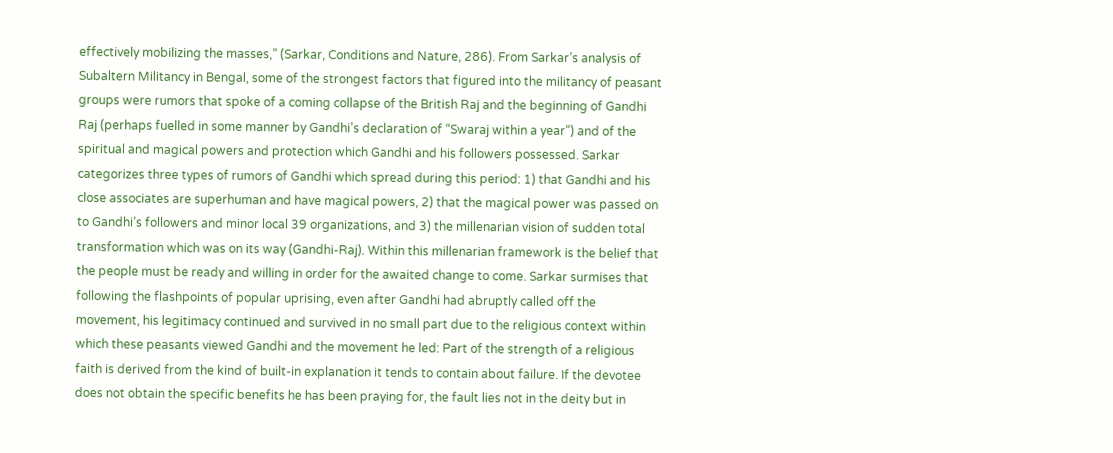effectively mobilizing the masses,” (Sarkar, Conditions and Nature, 286). From Sarkar’s analysis of Subaltern Militancy in Bengal, some of the strongest factors that figured into the militancy of peasant groups were rumors that spoke of a coming collapse of the British Raj and the beginning of Gandhi Raj (perhaps fuelled in some manner by Gandhi’s declaration of “Swaraj within a year”) and of the spiritual and magical powers and protection which Gandhi and his followers possessed. Sarkar categorizes three types of rumors of Gandhi which spread during this period: 1) that Gandhi and his close associates are superhuman and have magical powers, 2) that the magical power was passed on to Gandhi’s followers and minor local 39 organizations, and 3) the millenarian vision of sudden total transformation which was on its way (Gandhi‐Raj). Within this millenarian framework is the belief that the people must be ready and willing in order for the awaited change to come. Sarkar surmises that following the flashpoints of popular uprising, even after Gandhi had abruptly called off the movement, his legitimacy continued and survived in no small part due to the religious context within which these peasants viewed Gandhi and the movement he led: Part of the strength of a religious faith is derived from the kind of built‐in explanation it tends to contain about failure. If the devotee does not obtain the specific benefits he has been praying for, the fault lies not in the deity but in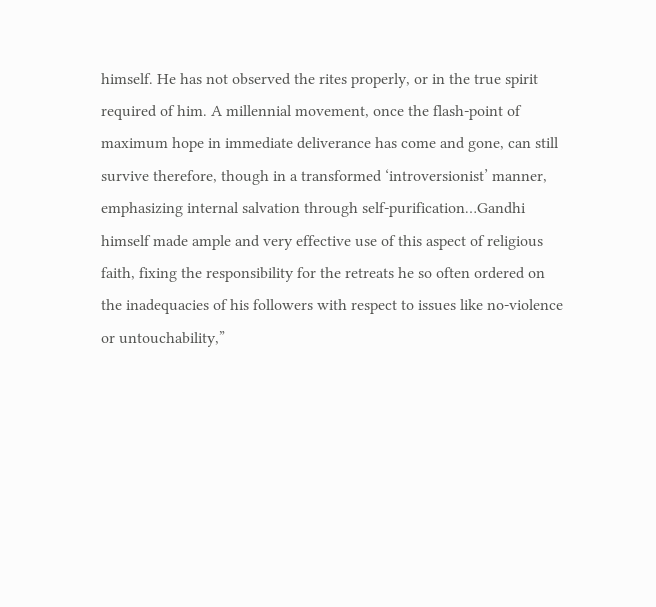himself. He has not observed the rites properly, or in the true spirit required of him. A millennial movement, once the flash‐point of maximum hope in immediate deliverance has come and gone, can still survive therefore, though in a transformed ‘introversionist’ manner, emphasizing internal salvation through self‐purification…Gandhi himself made ample and very effective use of this aspect of religious faith, fixing the responsibility for the retreats he so often ordered on the inadequacies of his followers with respect to issues like no‐violence or untouchability,”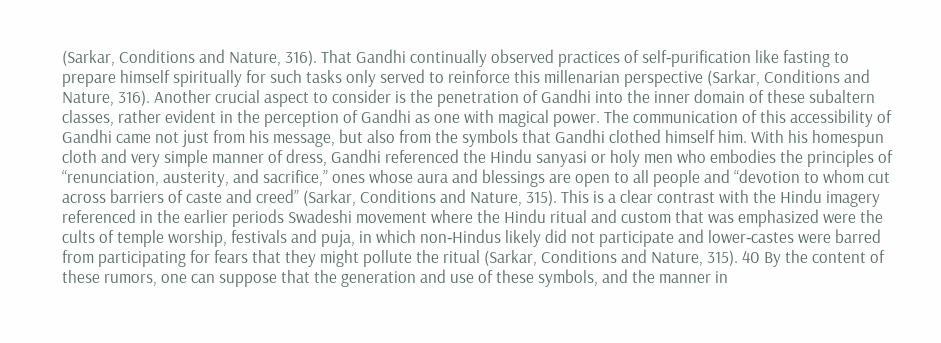(Sarkar, Conditions and Nature, 316). That Gandhi continually observed practices of self‐purification like fasting to prepare himself spiritually for such tasks only served to reinforce this millenarian perspective (Sarkar, Conditions and Nature, 316). Another crucial aspect to consider is the penetration of Gandhi into the inner domain of these subaltern classes, rather evident in the perception of Gandhi as one with magical power. The communication of this accessibility of Gandhi came not just from his message, but also from the symbols that Gandhi clothed himself him. With his homespun cloth and very simple manner of dress, Gandhi referenced the Hindu sanyasi or holy men who embodies the principles of “renunciation, austerity, and sacrifice,” ones whose aura and blessings are open to all people and “devotion to whom cut across barriers of caste and creed” (Sarkar, Conditions and Nature, 315). This is a clear contrast with the Hindu imagery referenced in the earlier periods Swadeshi movement where the Hindu ritual and custom that was emphasized were the cults of temple worship, festivals and puja, in which non‐Hindus likely did not participate and lower‐castes were barred from participating for fears that they might pollute the ritual (Sarkar, Conditions and Nature, 315). 40 By the content of these rumors, one can suppose that the generation and use of these symbols, and the manner in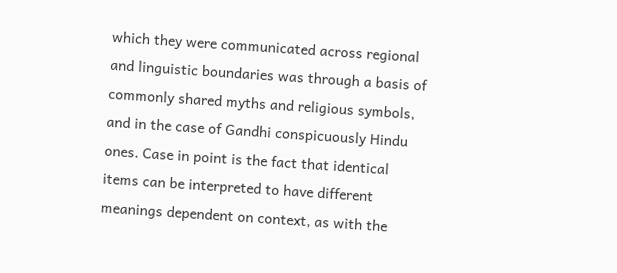which they were communicated across regional and linguistic boundaries was through a basis of commonly shared myths and religious symbols, and in the case of Gandhi conspicuously Hindu ones. Case in point is the fact that identical items can be interpreted to have different meanings dependent on context, as with the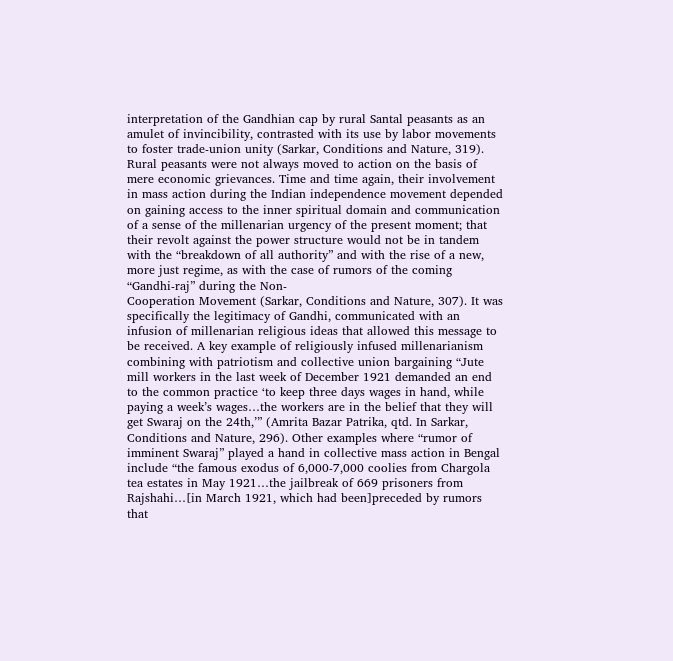interpretation of the Gandhian cap by rural Santal peasants as an amulet of invincibility, contrasted with its use by labor movements to foster trade‐union unity (Sarkar, Conditions and Nature, 319). Rural peasants were not always moved to action on the basis of mere economic grievances. Time and time again, their involvement in mass action during the Indian independence movement depended on gaining access to the inner spiritual domain and communication of a sense of the millenarian urgency of the present moment; that their revolt against the power structure would not be in tandem with the “breakdown of all authority” and with the rise of a new, more just regime, as with the case of rumors of the coming “Gandhi‐raj” during the Non‐
Cooperation Movement (Sarkar, Conditions and Nature, 307). It was specifically the legitimacy of Gandhi, communicated with an infusion of millenarian religious ideas that allowed this message to be received. A key example of religiously infused millenarianism combining with patriotism and collective union bargaining “Jute mill workers in the last week of December 1921 demanded an end to the common practice ‘to keep three days wages in hand, while paying a week’s wages…the workers are in the belief that they will get Swaraj on the 24th,’” (Amrita Bazar Patrika, qtd. In Sarkar, Conditions and Nature, 296). Other examples where “rumor of imminent Swaraj” played a hand in collective mass action in Bengal include “the famous exodus of 6,000‐7,000 coolies from Chargola tea estates in May 1921…the jailbreak of 669 prisoners from Rajshahi…[in March 1921, which had been]preceded by rumors that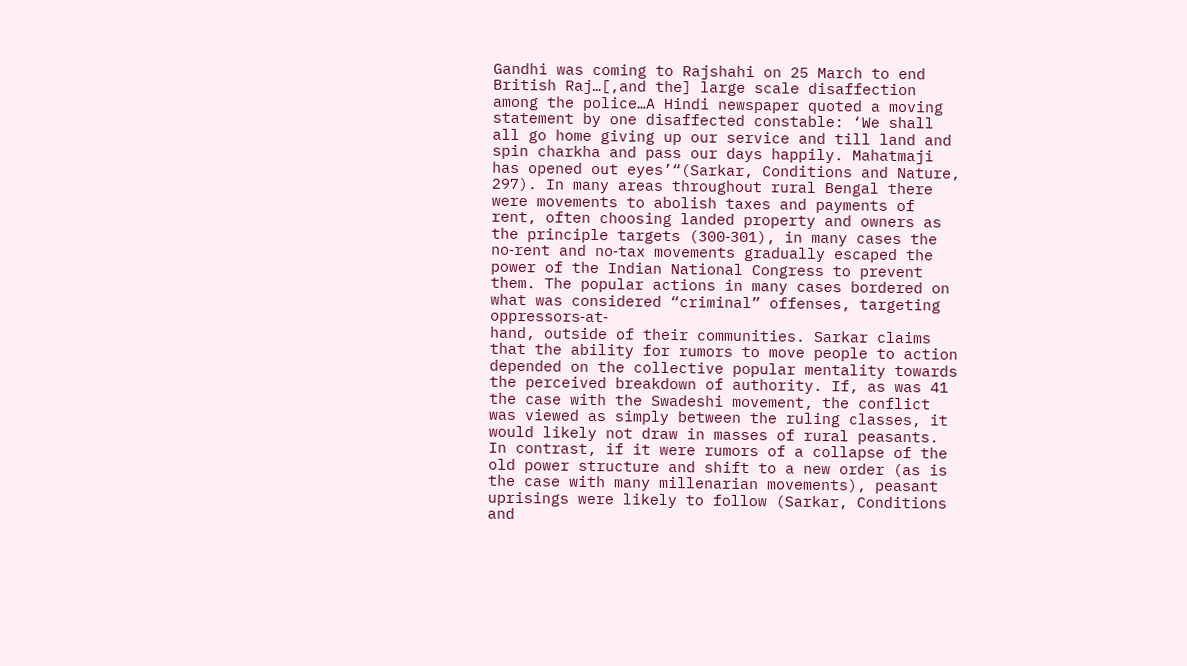Gandhi was coming to Rajshahi on 25 March to end British Raj…[,and the] large scale disaffection among the police…A Hindi newspaper quoted a moving statement by one disaffected constable: ‘We shall all go home giving up our service and till land and spin charkha and pass our days happily. Mahatmaji has opened out eyes’“(Sarkar, Conditions and Nature, 297). In many areas throughout rural Bengal there were movements to abolish taxes and payments of rent, often choosing landed property and owners as the principle targets (300‐301), in many cases the no‐rent and no‐tax movements gradually escaped the power of the Indian National Congress to prevent them. The popular actions in many cases bordered on what was considered “criminal” offenses, targeting oppressors‐at‐
hand, outside of their communities. Sarkar claims that the ability for rumors to move people to action depended on the collective popular mentality towards the perceived breakdown of authority. If, as was 41 the case with the Swadeshi movement, the conflict was viewed as simply between the ruling classes, it would likely not draw in masses of rural peasants. In contrast, if it were rumors of a collapse of the old power structure and shift to a new order (as is the case with many millenarian movements), peasant uprisings were likely to follow (Sarkar, Conditions and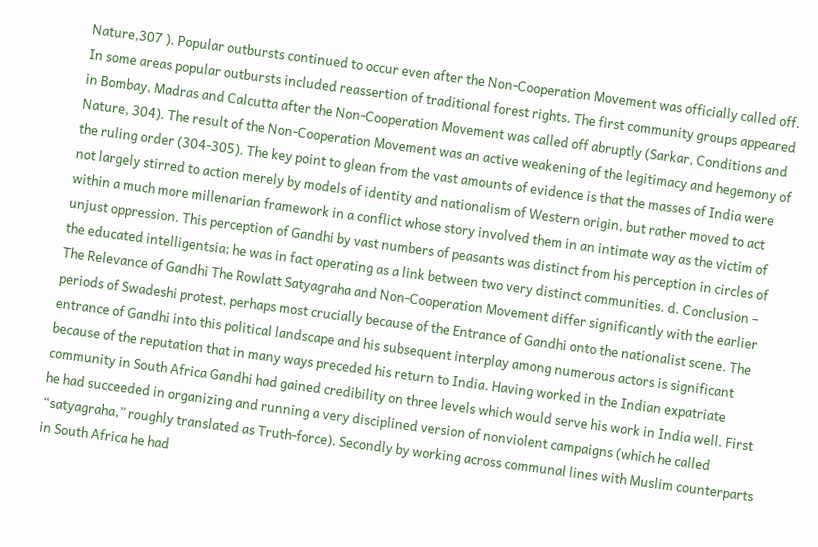Nature,307 ). Popular outbursts continued to occur even after the Non‐Cooperation Movement was officially called off. In some areas popular outbursts included reassertion of traditional forest rights. The first community groups appeared in Bombay, Madras and Calcutta after the Non‐Cooperation Movement was called off abruptly (Sarkar, Conditions and Nature, 304). The result of the Non‐Cooperation Movement was an active weakening of the legitimacy and hegemony of the ruling order (304‐305). The key point to glean from the vast amounts of evidence is that the masses of India were not largely stirred to action merely by models of identity and nationalism of Western origin, but rather moved to act within a much more millenarian framework in a conflict whose story involved them in an intimate way as the victim of unjust oppression. This perception of Gandhi by vast numbers of peasants was distinct from his perception in circles of the educated intelligentsia; he was in fact operating as a link between two very distinct communities. d. Conclusion – The Relevance of Gandhi The Rowlatt Satyagraha and Non‐Cooperation Movement differ significantly with the earlier periods of Swadeshi protest, perhaps most crucially because of the Entrance of Gandhi onto the nationalist scene. The entrance of Gandhi into this political landscape and his subsequent interplay among numerous actors is significant because of the reputation that in many ways preceded his return to India. Having worked in the Indian expatriate community in South Africa Gandhi had gained credibility on three levels which would serve his work in India well. First he had succeeded in organizing and running a very disciplined version of nonviolent campaigns (which he called “satyagraha,” roughly translated as Truth‐force). Secondly by working across communal lines with Muslim counterparts in South Africa he had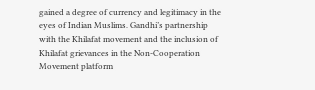gained a degree of currency and legitimacy in the eyes of Indian Muslims. Gandhi’s partnership with the Khilafat movement and the inclusion of Khilafat grievances in the Non‐Cooperation Movement platform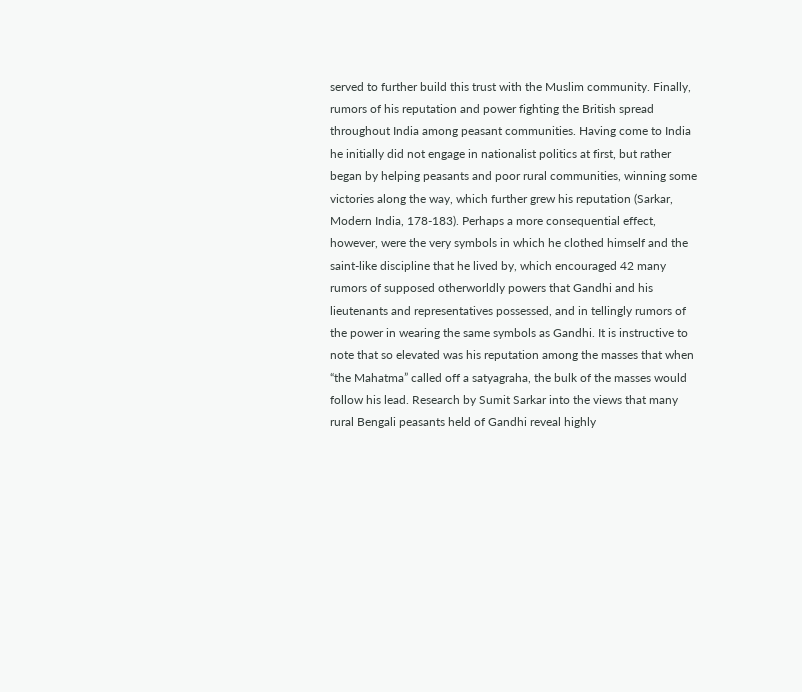served to further build this trust with the Muslim community. Finally, rumors of his reputation and power fighting the British spread throughout India among peasant communities. Having come to India he initially did not engage in nationalist politics at first, but rather began by helping peasants and poor rural communities, winning some victories along the way, which further grew his reputation (Sarkar, Modern India, 178‐183). Perhaps a more consequential effect, however, were the very symbols in which he clothed himself and the saint‐like discipline that he lived by, which encouraged 42 many rumors of supposed otherworldly powers that Gandhi and his lieutenants and representatives possessed, and in tellingly rumors of the power in wearing the same symbols as Gandhi. It is instructive to note that so elevated was his reputation among the masses that when “the Mahatma” called off a satyagraha, the bulk of the masses would follow his lead. Research by Sumit Sarkar into the views that many rural Bengali peasants held of Gandhi reveal highly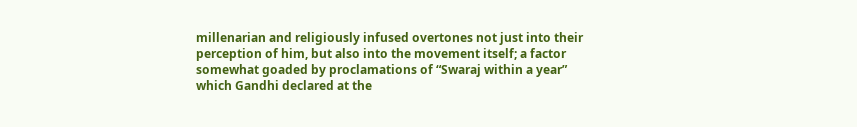millenarian and religiously infused overtones not just into their perception of him, but also into the movement itself; a factor somewhat goaded by proclamations of “Swaraj within a year” which Gandhi declared at the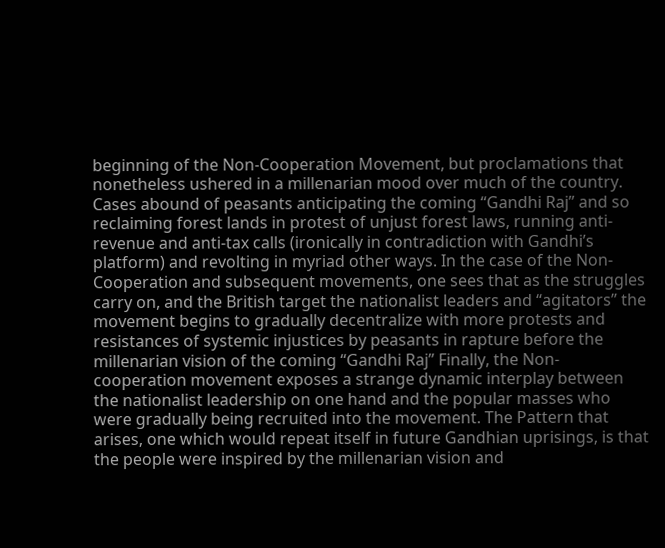beginning of the Non‐Cooperation Movement, but proclamations that nonetheless ushered in a millenarian mood over much of the country. Cases abound of peasants anticipating the coming “Gandhi Raj” and so reclaiming forest lands in protest of unjust forest laws, running anti‐revenue and anti‐tax calls (ironically in contradiction with Gandhi’s platform) and revolting in myriad other ways. In the case of the Non‐Cooperation and subsequent movements, one sees that as the struggles carry on, and the British target the nationalist leaders and “agitators” the movement begins to gradually decentralize with more protests and resistances of systemic injustices by peasants in rapture before the millenarian vision of the coming “Gandhi Raj” Finally, the Non‐cooperation movement exposes a strange dynamic interplay between the nationalist leadership on one hand and the popular masses who were gradually being recruited into the movement. The Pattern that arises, one which would repeat itself in future Gandhian uprisings, is that the people were inspired by the millenarian vision and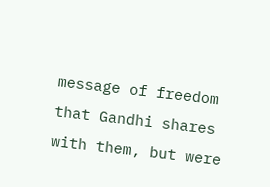message of freedom that Gandhi shares with them, but were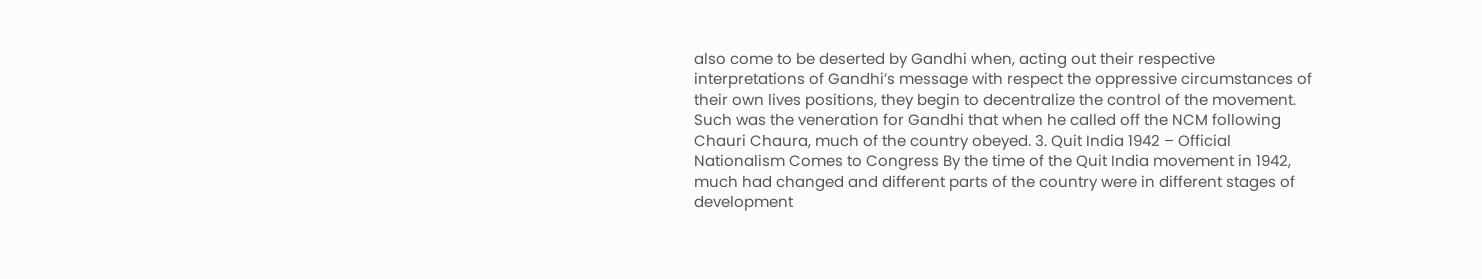also come to be deserted by Gandhi when, acting out their respective interpretations of Gandhi’s message with respect the oppressive circumstances of their own lives positions, they begin to decentralize the control of the movement. Such was the veneration for Gandhi that when he called off the NCM following Chauri Chaura, much of the country obeyed. 3. Quit India 1942 – Official Nationalism Comes to Congress By the time of the Quit India movement in 1942, much had changed and different parts of the country were in different stages of development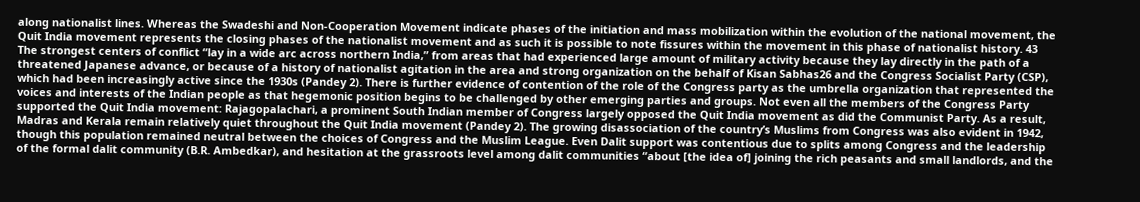along nationalist lines. Whereas the Swadeshi and Non‐Cooperation Movement indicate phases of the initiation and mass mobilization within the evolution of the national movement, the Quit India movement represents the closing phases of the nationalist movement and as such it is possible to note fissures within the movement in this phase of nationalist history. 43 The strongest centers of conflict “lay in a wide arc across northern India,” from areas that had experienced large amount of military activity because they lay directly in the path of a threatened Japanese advance, or because of a history of nationalist agitation in the area and strong organization on the behalf of Kisan Sabhas26 and the Congress Socialist Party (CSP), which had been increasingly active since the 1930s (Pandey 2). There is further evidence of contention of the role of the Congress party as the umbrella organization that represented the voices and interests of the Indian people as that hegemonic position begins to be challenged by other emerging parties and groups. Not even all the members of the Congress Party supported the Quit India movement: Rajagopalachari, a prominent South Indian member of Congress largely opposed the Quit India movement as did the Communist Party. As a result, Madras and Kerala remain relatively quiet throughout the Quit India movement (Pandey 2). The growing disassociation of the country’s Muslims from Congress was also evident in 1942, though this population remained neutral between the choices of Congress and the Muslim League. Even Dalit support was contentious due to splits among Congress and the leadership of the formal dalit community (B.R. Ambedkar), and hesitation at the grassroots level among dalit communities “about [the idea of] joining the rich peasants and small landlords, and the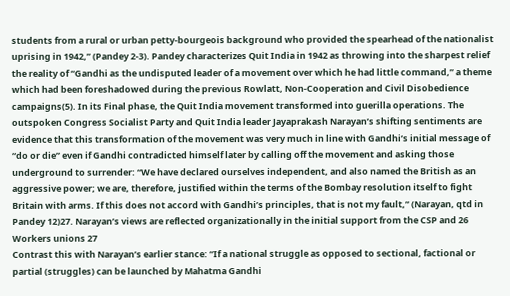students from a rural or urban petty‐bourgeois background who provided the spearhead of the nationalist uprising in 1942,” (Pandey 2‐3). Pandey characterizes Quit India in 1942 as throwing into the sharpest relief the reality of “Gandhi as the undisputed leader of a movement over which he had little command,” a theme which had been foreshadowed during the previous Rowlatt, Non‐Cooperation and Civil Disobedience campaigns(5). In its Final phase, the Quit India movement transformed into guerilla operations. The outspoken Congress Socialist Party and Quit India leader Jayaprakash Narayan’s shifting sentiments are evidence that this transformation of the movement was very much in line with Gandhi’s initial message of “do or die” even if Gandhi contradicted himself later by calling off the movement and asking those underground to surrender: “We have declared ourselves independent, and also named the British as an aggressive power; we are, therefore, justified within the terms of the Bombay resolution itself to fight Britain with arms. If this does not accord with Gandhi’s principles, that is not my fault,” (Narayan, qtd in Pandey 12)27. Narayan’s views are reflected organizationally in the initial support from the CSP and 26
Workers unions 27
Contrast this with Narayan’s earlier stance: “If a national struggle as opposed to sectional, factional or partial (struggles) can be launched by Mahatma Gandhi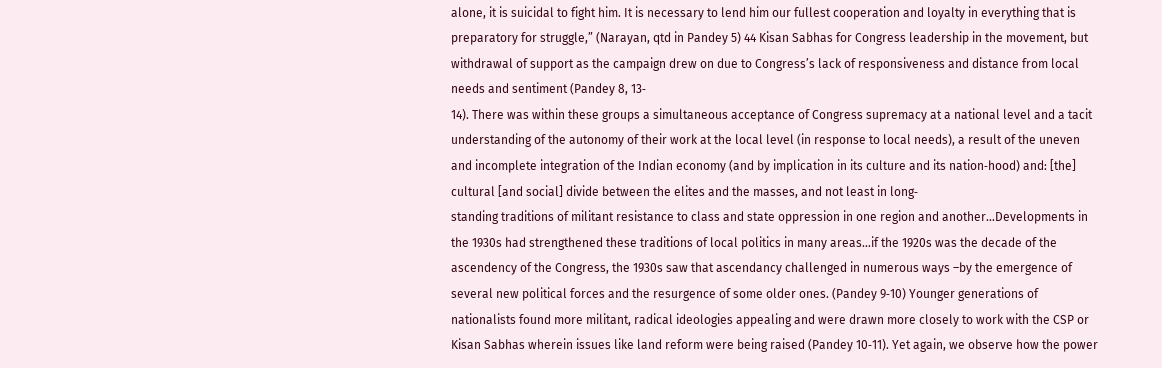alone, it is suicidal to fight him. It is necessary to lend him our fullest cooperation and loyalty in everything that is preparatory for struggle,” (Narayan, qtd in Pandey 5) 44 Kisan Sabhas for Congress leadership in the movement, but withdrawal of support as the campaign drew on due to Congress’s lack of responsiveness and distance from local needs and sentiment (Pandey 8, 13‐
14). There was within these groups a simultaneous acceptance of Congress supremacy at a national level and a tacit understanding of the autonomy of their work at the local level (in response to local needs), a result of the uneven and incomplete integration of the Indian economy (and by implication in its culture and its nation‐hood) and: [the] cultural [and social] divide between the elites and the masses, and not least in long‐
standing traditions of militant resistance to class and state oppression in one region and another…Developments in the 1930s had strengthened these traditions of local politics in many areas…if the 1920s was the decade of the ascendency of the Congress, the 1930s saw that ascendancy challenged in numerous ways –by the emergence of several new political forces and the resurgence of some older ones. (Pandey 9‐10) Younger generations of nationalists found more militant, radical ideologies appealing and were drawn more closely to work with the CSP or Kisan Sabhas wherein issues like land reform were being raised (Pandey 10‐11). Yet again, we observe how the power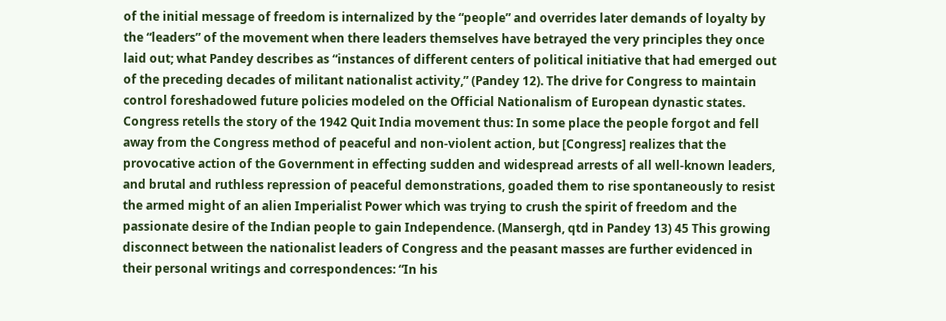of the initial message of freedom is internalized by the “people” and overrides later demands of loyalty by the “leaders” of the movement when there leaders themselves have betrayed the very principles they once laid out; what Pandey describes as “instances of different centers of political initiative that had emerged out of the preceding decades of militant nationalist activity,” (Pandey 12). The drive for Congress to maintain control foreshadowed future policies modeled on the Official Nationalism of European dynastic states. Congress retells the story of the 1942 Quit India movement thus: In some place the people forgot and fell away from the Congress method of peaceful and non‐violent action, but [Congress] realizes that the provocative action of the Government in effecting sudden and widespread arrests of all well‐known leaders, and brutal and ruthless repression of peaceful demonstrations, goaded them to rise spontaneously to resist the armed might of an alien Imperialist Power which was trying to crush the spirit of freedom and the passionate desire of the Indian people to gain Independence. (Mansergh, qtd in Pandey 13) 45 This growing disconnect between the nationalist leaders of Congress and the peasant masses are further evidenced in their personal writings and correspondences: “In his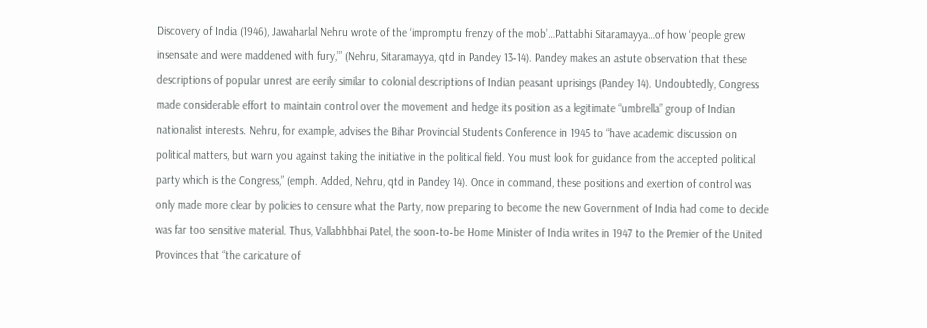Discovery of India (1946), Jawaharlal Nehru wrote of the ‘impromptu frenzy of the mob’…Pattabhi Sitaramayya…of how ‘people grew insensate and were maddened with fury,’” (Nehru, Sitaramayya, qtd in Pandey 13‐14). Pandey makes an astute observation that these descriptions of popular unrest are eerily similar to colonial descriptions of Indian peasant uprisings (Pandey 14). Undoubtedly, Congress made considerable effort to maintain control over the movement and hedge its position as a legitimate “umbrella” group of Indian nationalist interests. Nehru, for example, advises the Bihar Provincial Students Conference in 1945 to “have academic discussion on political matters, but warn you against taking the initiative in the political field. You must look for guidance from the accepted political party which is the Congress,” (emph. Added, Nehru, qtd in Pandey 14). Once in command, these positions and exertion of control was only made more clear by policies to censure what the Party, now preparing to become the new Government of India had come to decide was far too sensitive material. Thus, Vallabhbhai Patel, the soon‐to‐be Home Minister of India writes in 1947 to the Premier of the United Provinces that “the caricature of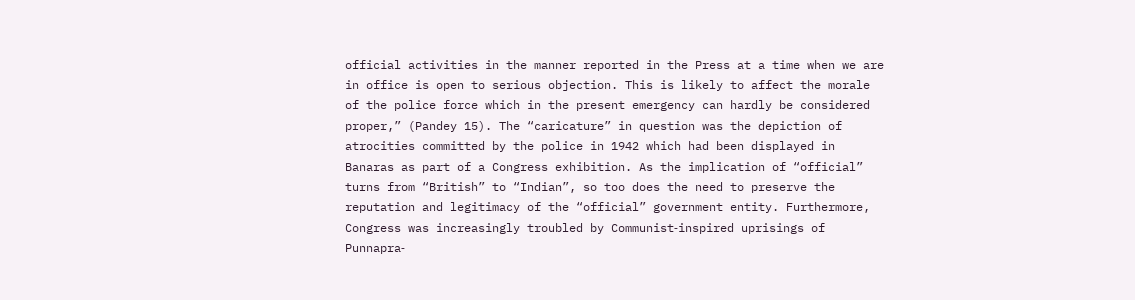official activities in the manner reported in the Press at a time when we are in office is open to serious objection. This is likely to affect the morale of the police force which in the present emergency can hardly be considered proper,” (Pandey 15). The “caricature” in question was the depiction of atrocities committed by the police in 1942 which had been displayed in Banaras as part of a Congress exhibition. As the implication of “official” turns from “British” to “Indian”, so too does the need to preserve the reputation and legitimacy of the “official” government entity. Furthermore, Congress was increasingly troubled by Communist‐inspired uprisings of Punnapra‐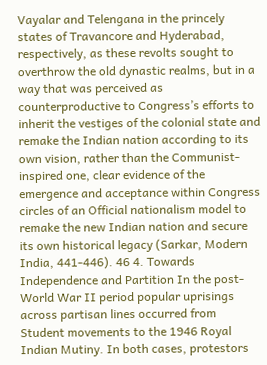Vayalar and Telengana in the princely states of Travancore and Hyderabad, respectively, as these revolts sought to overthrow the old dynastic realms, but in a way that was perceived as counterproductive to Congress’s efforts to inherit the vestiges of the colonial state and remake the Indian nation according to its own vision, rather than the Communist‐inspired one, clear evidence of the emergence and acceptance within Congress circles of an Official nationalism model to remake the new Indian nation and secure its own historical legacy (Sarkar, Modern India, 441‐446). 46 4. Towards Independence and Partition In the post‐World War II period popular uprisings across partisan lines occurred from Student movements to the 1946 Royal Indian Mutiny. In both cases, protestors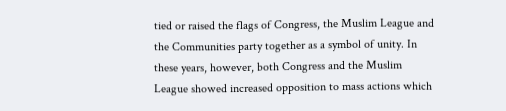tied or raised the flags of Congress, the Muslim League and the Communities party together as a symbol of unity. In these years, however, both Congress and the Muslim League showed increased opposition to mass actions which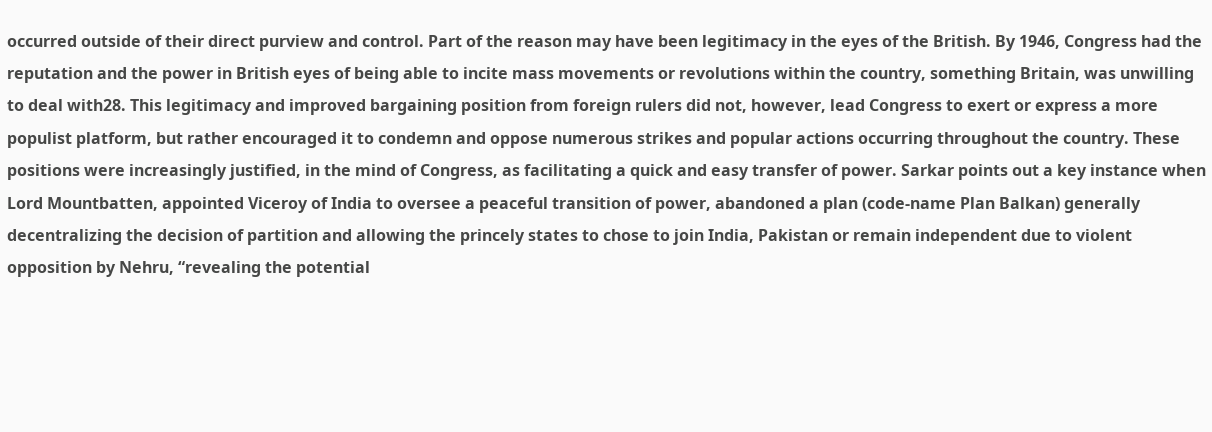occurred outside of their direct purview and control. Part of the reason may have been legitimacy in the eyes of the British. By 1946, Congress had the reputation and the power in British eyes of being able to incite mass movements or revolutions within the country, something Britain, was unwilling to deal with28. This legitimacy and improved bargaining position from foreign rulers did not, however, lead Congress to exert or express a more populist platform, but rather encouraged it to condemn and oppose numerous strikes and popular actions occurring throughout the country. These positions were increasingly justified, in the mind of Congress, as facilitating a quick and easy transfer of power. Sarkar points out a key instance when Lord Mountbatten, appointed Viceroy of India to oversee a peaceful transition of power, abandoned a plan (code‐name Plan Balkan) generally decentralizing the decision of partition and allowing the princely states to chose to join India, Pakistan or remain independent due to violent opposition by Nehru, “revealing the potential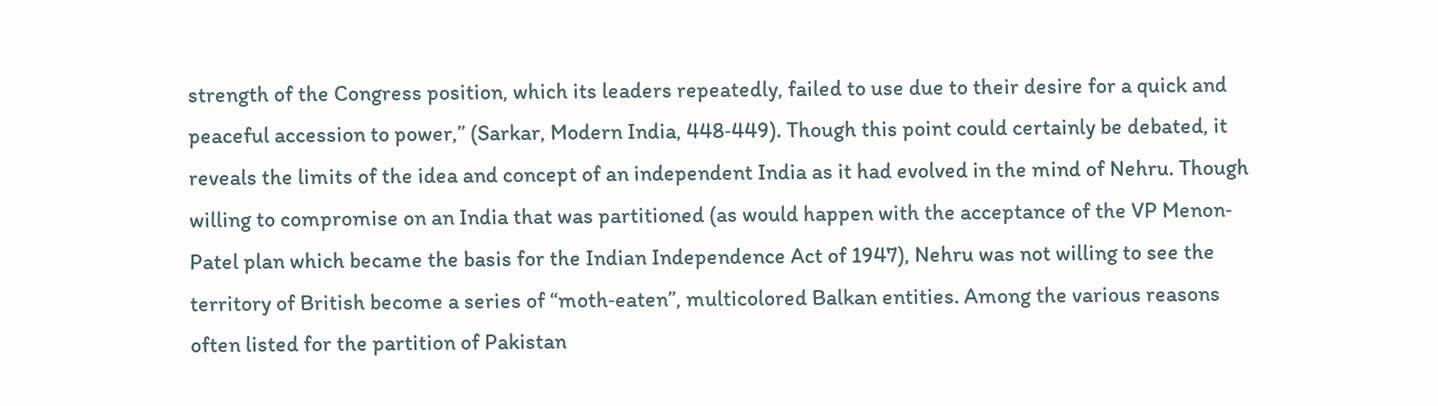strength of the Congress position, which its leaders repeatedly, failed to use due to their desire for a quick and peaceful accession to power,” (Sarkar, Modern India, 448‐449). Though this point could certainly be debated, it reveals the limits of the idea and concept of an independent India as it had evolved in the mind of Nehru. Though willing to compromise on an India that was partitioned (as would happen with the acceptance of the VP Menon‐
Patel plan which became the basis for the Indian Independence Act of 1947), Nehru was not willing to see the territory of British become a series of “moth‐eaten”, multicolored Balkan entities. Among the various reasons often listed for the partition of Pakistan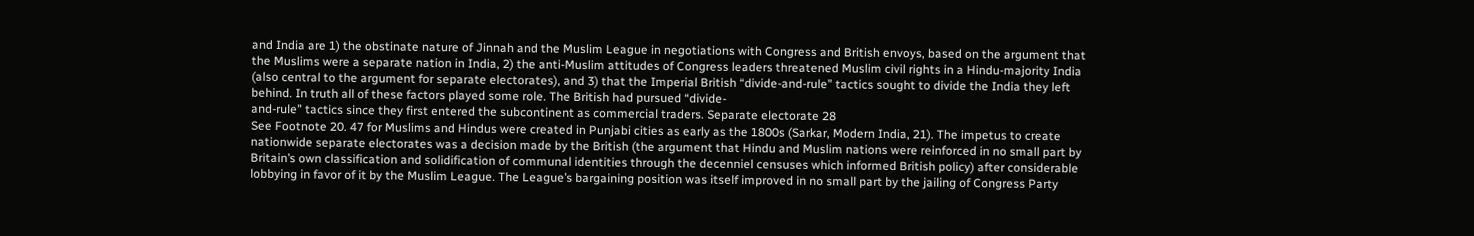and India are 1) the obstinate nature of Jinnah and the Muslim League in negotiations with Congress and British envoys, based on the argument that the Muslims were a separate nation in India, 2) the anti‐Muslim attitudes of Congress leaders threatened Muslim civil rights in a Hindu‐majority India (also central to the argument for separate electorates), and 3) that the Imperial British “divide‐and‐rule” tactics sought to divide the India they left behind. In truth all of these factors played some role. The British had pursued “divide‐
and‐rule” tactics since they first entered the subcontinent as commercial traders. Separate electorate 28
See Footnote 20. 47 for Muslims and Hindus were created in Punjabi cities as early as the 1800s (Sarkar, Modern India, 21). The impetus to create nationwide separate electorates was a decision made by the British (the argument that Hindu and Muslim nations were reinforced in no small part by Britain’s own classification and solidification of communal identities through the decenniel censuses which informed British policy) after considerable lobbying in favor of it by the Muslim League. The League’s bargaining position was itself improved in no small part by the jailing of Congress Party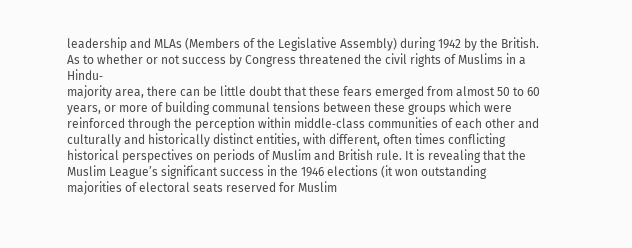leadership and MLAs (Members of the Legislative Assembly) during 1942 by the British. As to whether or not success by Congress threatened the civil rights of Muslims in a Hindu‐
majority area, there can be little doubt that these fears emerged from almost 50 to 60 years, or more of building communal tensions between these groups which were reinforced through the perception within middle‐class communities of each other and culturally and historically distinct entities, with different, often times conflicting historical perspectives on periods of Muslim and British rule. It is revealing that the Muslim League’s significant success in the 1946 elections (it won outstanding majorities of electoral seats reserved for Muslim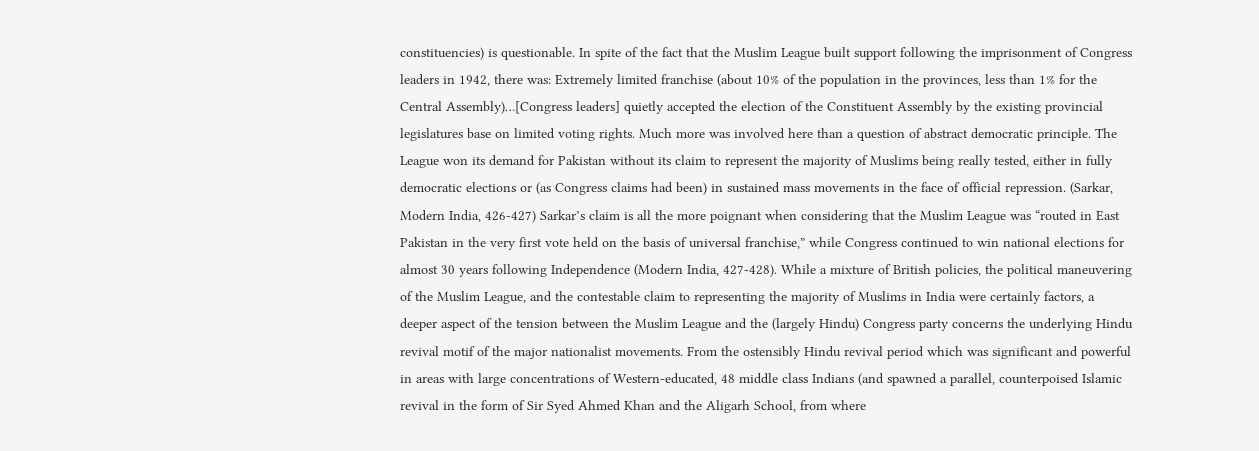constituencies) is questionable. In spite of the fact that the Muslim League built support following the imprisonment of Congress leaders in 1942, there was: Extremely limited franchise (about 10% of the population in the provinces, less than 1% for the Central Assembly)…[Congress leaders] quietly accepted the election of the Constituent Assembly by the existing provincial legislatures base on limited voting rights. Much more was involved here than a question of abstract democratic principle. The League won its demand for Pakistan without its claim to represent the majority of Muslims being really tested, either in fully democratic elections or (as Congress claims had been) in sustained mass movements in the face of official repression. (Sarkar, Modern India, 426‐427) Sarkar’s claim is all the more poignant when considering that the Muslim League was “routed in East Pakistan in the very first vote held on the basis of universal franchise,” while Congress continued to win national elections for almost 30 years following Independence (Modern India, 427‐428). While a mixture of British policies, the political maneuvering of the Muslim League, and the contestable claim to representing the majority of Muslims in India were certainly factors, a deeper aspect of the tension between the Muslim League and the (largely Hindu) Congress party concerns the underlying Hindu revival motif of the major nationalist movements. From the ostensibly Hindu revival period which was significant and powerful in areas with large concentrations of Western‐educated, 48 middle class Indians (and spawned a parallel, counterpoised Islamic revival in the form of Sir Syed Ahmed Khan and the Aligarh School, from where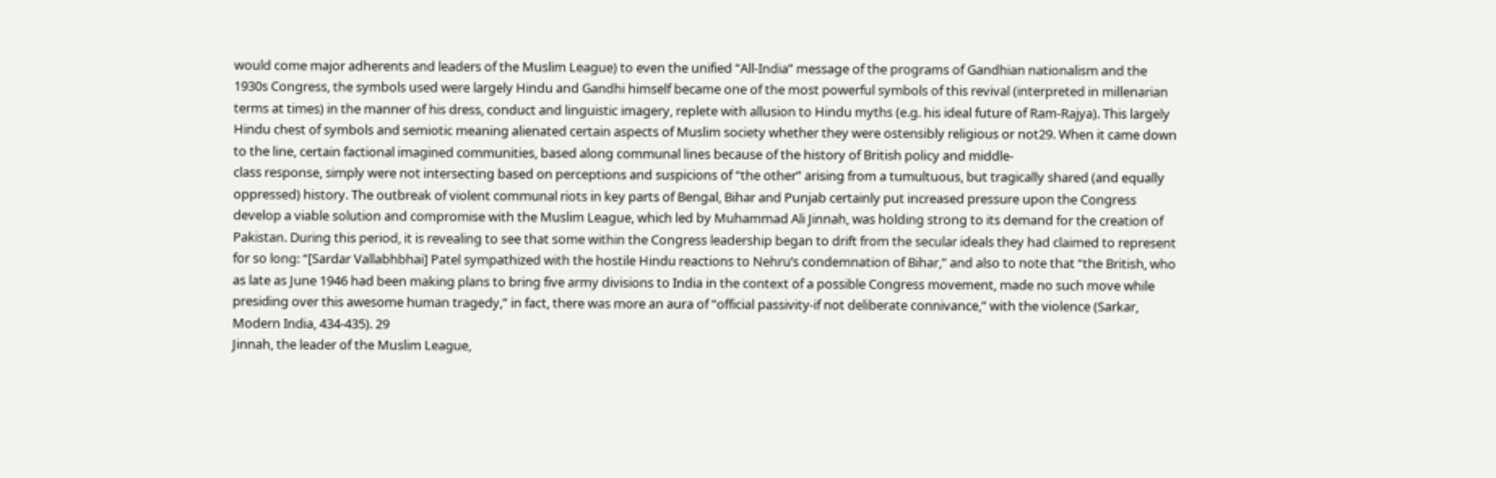would come major adherents and leaders of the Muslim League) to even the unified “All‐India” message of the programs of Gandhian nationalism and the 1930s Congress, the symbols used were largely Hindu and Gandhi himself became one of the most powerful symbols of this revival (interpreted in millenarian terms at times) in the manner of his dress, conduct and linguistic imagery, replete with allusion to Hindu myths (e.g. his ideal future of Ram‐Rajya). This largely Hindu chest of symbols and semiotic meaning alienated certain aspects of Muslim society whether they were ostensibly religious or not29. When it came down to the line, certain factional imagined communities, based along communal lines because of the history of British policy and middle‐
class response, simply were not intersecting based on perceptions and suspicions of “the other” arising from a tumultuous, but tragically shared (and equally oppressed) history. The outbreak of violent communal riots in key parts of Bengal, Bihar and Punjab certainly put increased pressure upon the Congress develop a viable solution and compromise with the Muslim League, which led by Muhammad Ali Jinnah, was holding strong to its demand for the creation of Pakistan. During this period, it is revealing to see that some within the Congress leadership began to drift from the secular ideals they had claimed to represent for so long: “[Sardar Vallabhbhai] Patel sympathized with the hostile Hindu reactions to Nehru’s condemnation of Bihar,” and also to note that “the British, who as late as June 1946 had been making plans to bring five army divisions to India in the context of a possible Congress movement, made no such move while presiding over this awesome human tragedy,” in fact, there was more an aura of “official passivity‐if not deliberate connivance,” with the violence (Sarkar, Modern India, 434‐435). 29
Jinnah, the leader of the Muslim League,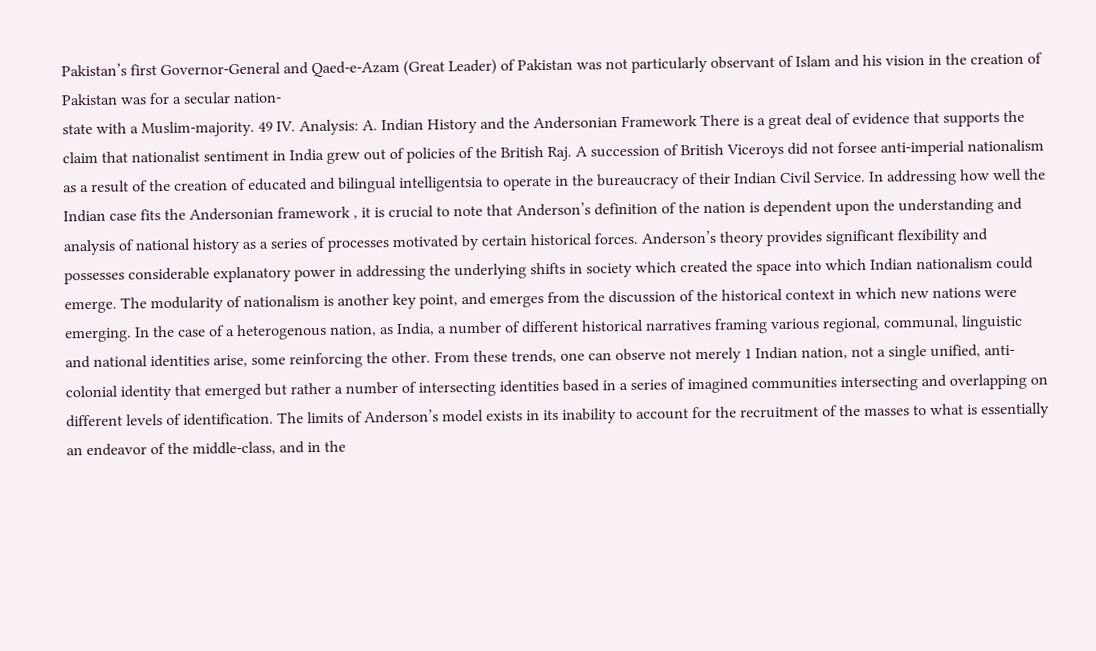Pakistan’s first Governor‐General and Qaed‐e‐Azam (Great Leader) of Pakistan was not particularly observant of Islam and his vision in the creation of Pakistan was for a secular nation‐
state with a Muslim‐majority. 49 IV. Analysis: A. Indian History and the Andersonian Framework There is a great deal of evidence that supports the claim that nationalist sentiment in India grew out of policies of the British Raj. A succession of British Viceroys did not forsee anti‐imperial nationalism as a result of the creation of educated and bilingual intelligentsia to operate in the bureaucracy of their Indian Civil Service. In addressing how well the Indian case fits the Andersonian framework , it is crucial to note that Anderson’s definition of the nation is dependent upon the understanding and analysis of national history as a series of processes motivated by certain historical forces. Anderson’s theory provides significant flexibility and possesses considerable explanatory power in addressing the underlying shifts in society which created the space into which Indian nationalism could emerge. The modularity of nationalism is another key point, and emerges from the discussion of the historical context in which new nations were emerging. In the case of a heterogenous nation, as India, a number of different historical narratives framing various regional, communal, linguistic and national identities arise, some reinforcing the other. From these trends, one can observe not merely 1 Indian nation, not a single unified, anti‐colonial identity that emerged but rather a number of intersecting identities based in a series of imagined communities intersecting and overlapping on different levels of identification. The limits of Anderson’s model exists in its inability to account for the recruitment of the masses to what is essentially an endeavor of the middle‐class, and in the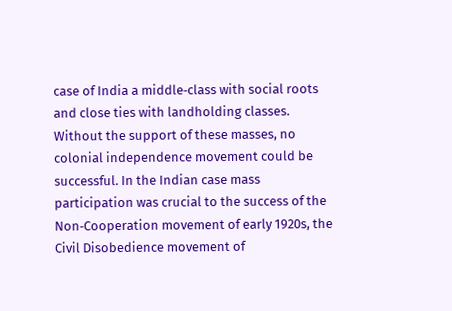case of India a middle‐class with social roots and close ties with landholding classes. Without the support of these masses, no colonial independence movement could be successful. In the Indian case mass participation was crucial to the success of the Non‐Cooperation movement of early 1920s, the Civil Disobedience movement of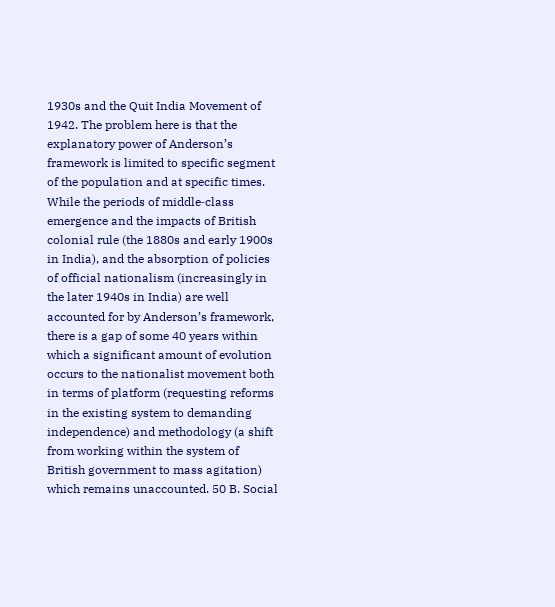1930s and the Quit India Movement of 1942. The problem here is that the explanatory power of Anderson’s framework is limited to specific segment of the population and at specific times. While the periods of middle‐class emergence and the impacts of British colonial rule (the 1880s and early 1900s in India), and the absorption of policies of official nationalism (increasingly in the later 1940s in India) are well accounted for by Anderson’s framework, there is a gap of some 40 years within which a significant amount of evolution occurs to the nationalist movement both in terms of platform (requesting reforms in the existing system to demanding independence) and methodology (a shift from working within the system of British government to mass agitation) which remains unaccounted. 50 B. Social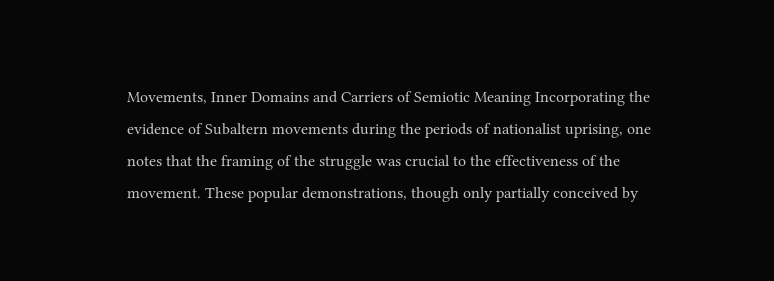Movements, Inner Domains and Carriers of Semiotic Meaning Incorporating the evidence of Subaltern movements during the periods of nationalist uprising, one notes that the framing of the struggle was crucial to the effectiveness of the movement. These popular demonstrations, though only partially conceived by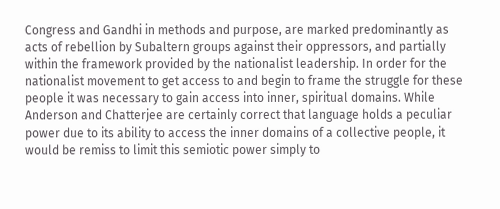Congress and Gandhi in methods and purpose, are marked predominantly as acts of rebellion by Subaltern groups against their oppressors, and partially within the framework provided by the nationalist leadership. In order for the nationalist movement to get access to and begin to frame the struggle for these people it was necessary to gain access into inner, spiritual domains. While Anderson and Chatterjee are certainly correct that language holds a peculiar power due to its ability to access the inner domains of a collective people, it would be remiss to limit this semiotic power simply to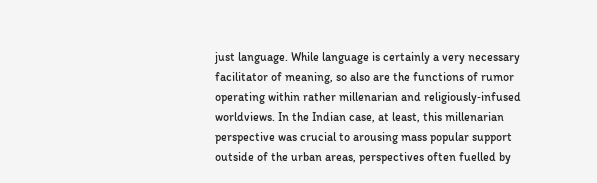just language. While language is certainly a very necessary facilitator of meaning, so also are the functions of rumor operating within rather millenarian and religiously‐infused worldviews. In the Indian case, at least, this millenarian perspective was crucial to arousing mass popular support outside of the urban areas, perspectives often fuelled by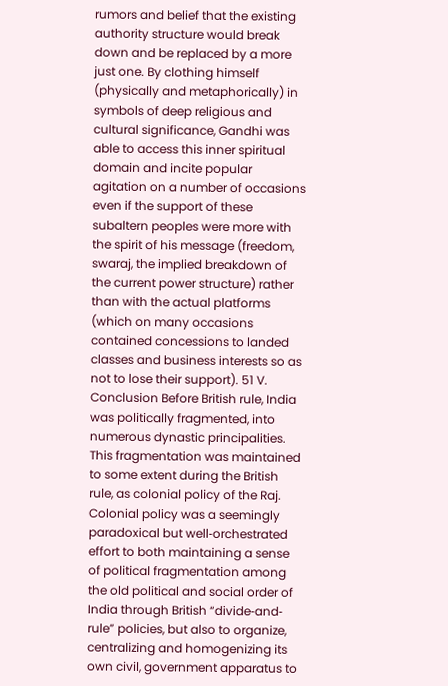rumors and belief that the existing authority structure would break down and be replaced by a more just one. By clothing himself (physically and metaphorically) in symbols of deep religious and cultural significance, Gandhi was able to access this inner spiritual domain and incite popular agitation on a number of occasions even if the support of these subaltern peoples were more with the spirit of his message (freedom, swaraj, the implied breakdown of the current power structure) rather than with the actual platforms (which on many occasions contained concessions to landed classes and business interests so as not to lose their support). 51 V. Conclusion Before British rule, India was politically fragmented, into numerous dynastic principalities. This fragmentation was maintained to some extent during the British rule, as colonial policy of the Raj. Colonial policy was a seemingly paradoxical but well‐orchestrated effort to both maintaining a sense of political fragmentation among the old political and social order of India through British “divide‐and‐rule” policies, but also to organize, centralizing and homogenizing its own civil, government apparatus to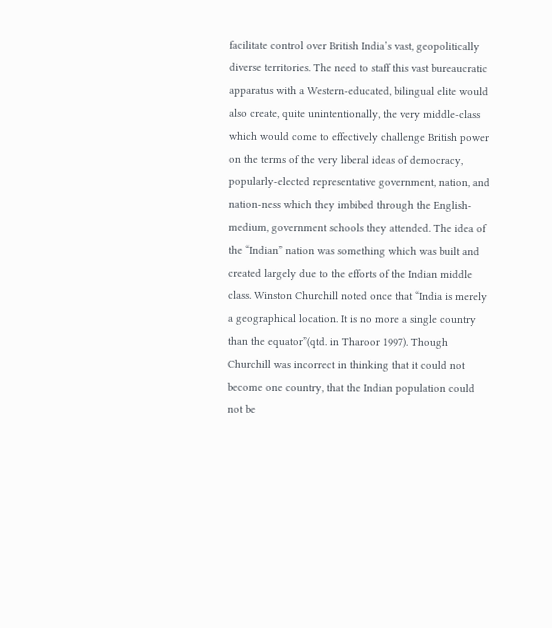facilitate control over British India’s vast, geopolitically diverse territories. The need to staff this vast bureaucratic apparatus with a Western‐educated, bilingual elite would also create, quite unintentionally, the very middle‐class which would come to effectively challenge British power on the terms of the very liberal ideas of democracy, popularly‐elected representative government, nation, and nation‐ness which they imbibed through the English‐medium, government schools they attended. The idea of the “Indian” nation was something which was built and created largely due to the efforts of the Indian middle class. Winston Churchill noted once that “India is merely a geographical location. It is no more a single country than the equator”(qtd. in Tharoor 1997). Though Churchill was incorrect in thinking that it could not become one country, that the Indian population could not be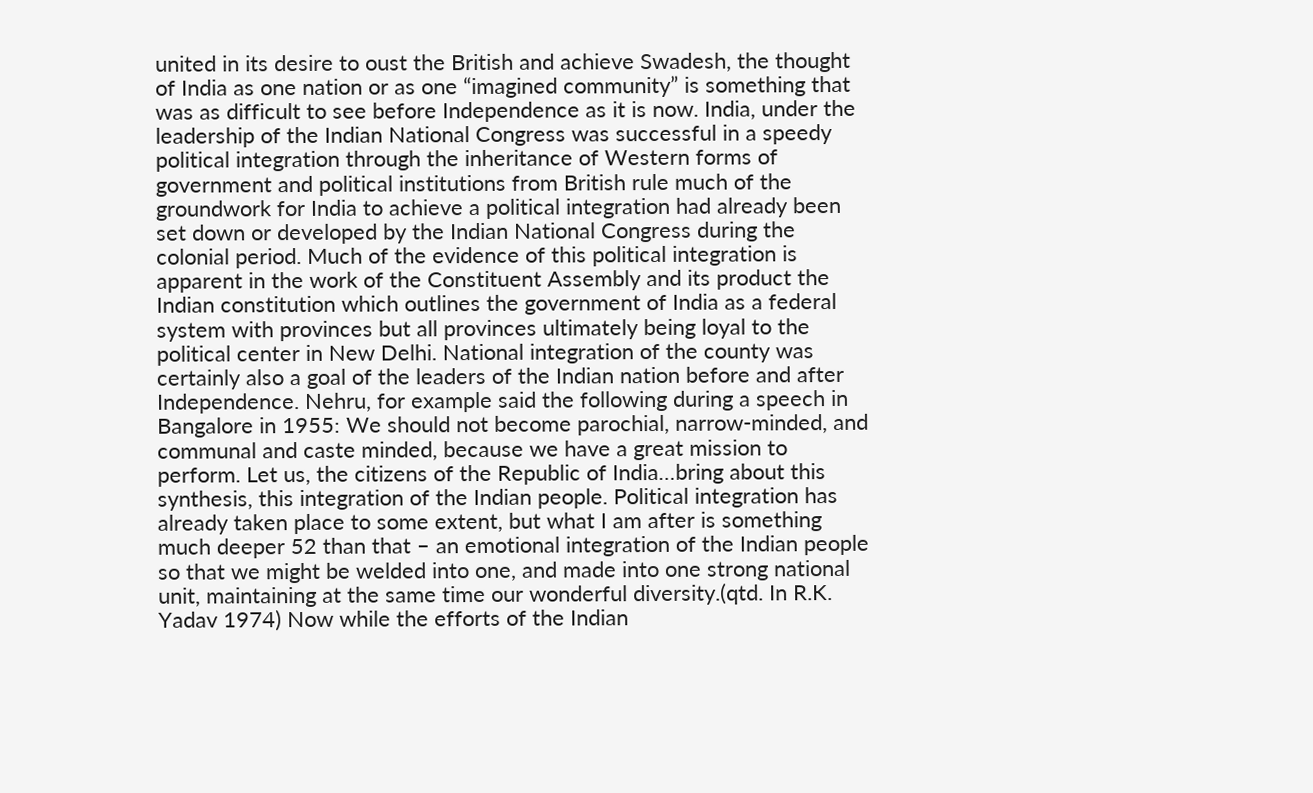united in its desire to oust the British and achieve Swadesh, the thought of India as one nation or as one “imagined community” is something that was as difficult to see before Independence as it is now. India, under the leadership of the Indian National Congress was successful in a speedy political integration through the inheritance of Western forms of government and political institutions from British rule much of the groundwork for India to achieve a political integration had already been set down or developed by the Indian National Congress during the colonial period. Much of the evidence of this political integration is apparent in the work of the Constituent Assembly and its product the Indian constitution which outlines the government of India as a federal system with provinces but all provinces ultimately being loyal to the political center in New Delhi. National integration of the county was certainly also a goal of the leaders of the Indian nation before and after Independence. Nehru, for example said the following during a speech in Bangalore in 1955: We should not become parochial, narrow‐minded, and communal and caste minded, because we have a great mission to perform. Let us, the citizens of the Republic of India…bring about this synthesis, this integration of the Indian people. Political integration has already taken place to some extent, but what I am after is something much deeper 52 than that – an emotional integration of the Indian people so that we might be welded into one, and made into one strong national unit, maintaining at the same time our wonderful diversity.(qtd. In R.K. Yadav 1974) Now while the efforts of the Indian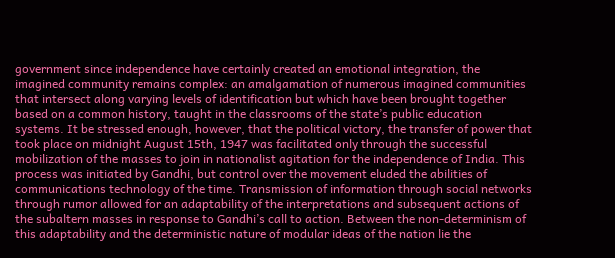government since independence have certainly created an emotional integration, the imagined community remains complex: an amalgamation of numerous imagined communities that intersect along varying levels of identification but which have been brought together based on a common history, taught in the classrooms of the state’s public education systems. It be stressed enough, however, that the political victory, the transfer of power that took place on midnight August 15th, 1947 was facilitated only through the successful mobilization of the masses to join in nationalist agitation for the independence of India. This process was initiated by Gandhi, but control over the movement eluded the abilities of communications technology of the time. Transmission of information through social networks through rumor allowed for an adaptability of the interpretations and subsequent actions of the subaltern masses in response to Gandhi’s call to action. Between the non‐determinism of this adaptability and the deterministic nature of modular ideas of the nation lie the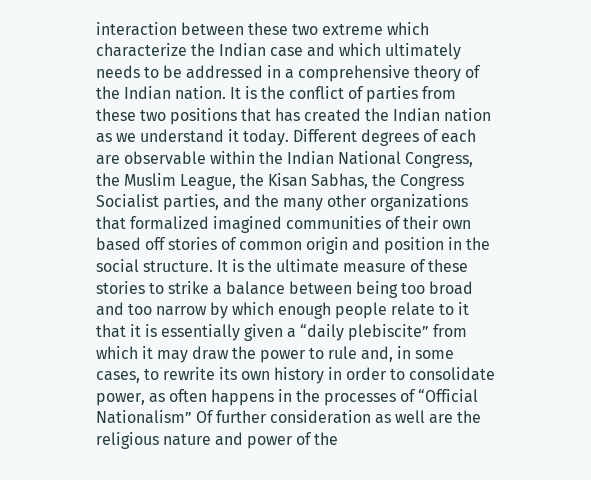interaction between these two extreme which characterize the Indian case and which ultimately needs to be addressed in a comprehensive theory of the Indian nation. It is the conflict of parties from these two positions that has created the Indian nation as we understand it today. Different degrees of each are observable within the Indian National Congress, the Muslim League, the Kisan Sabhas, the Congress Socialist parties, and the many other organizations that formalized imagined communities of their own based off stories of common origin and position in the social structure. It is the ultimate measure of these stories to strike a balance between being too broad and too narrow by which enough people relate to it that it is essentially given a “daily plebiscite” from which it may draw the power to rule and, in some cases, to rewrite its own history in order to consolidate power, as often happens in the processes of “Official Nationalism” Of further consideration as well are the religious nature and power of the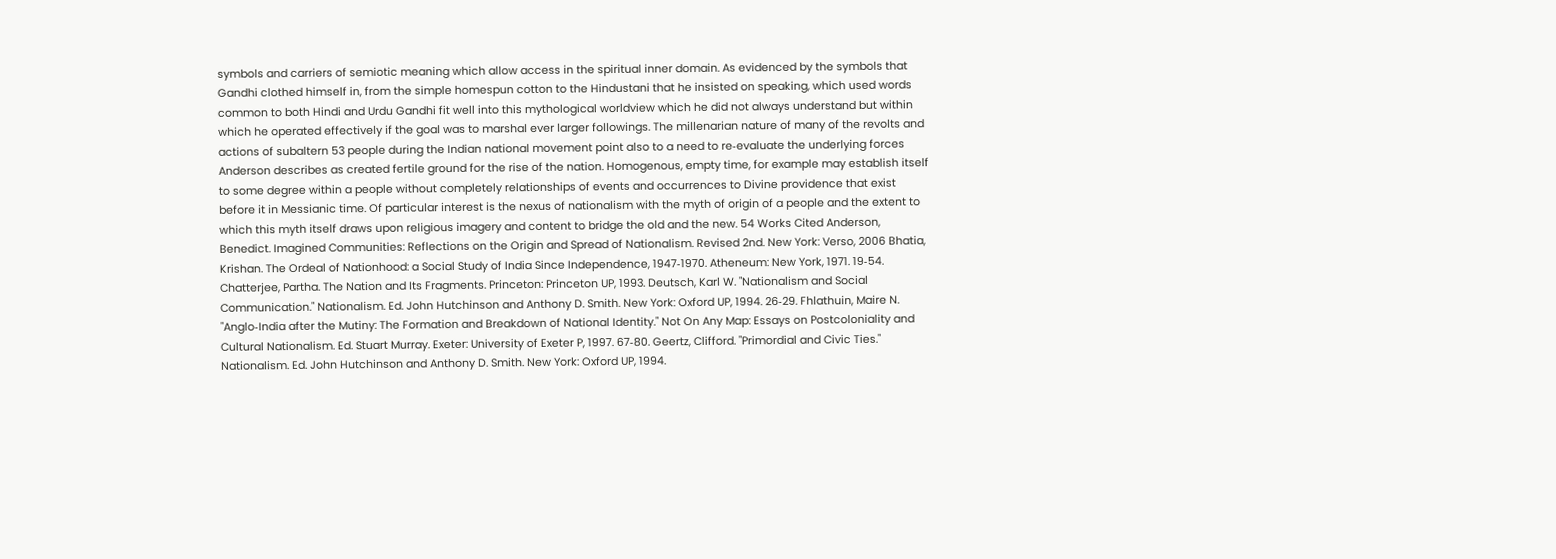symbols and carriers of semiotic meaning which allow access in the spiritual inner domain. As evidenced by the symbols that Gandhi clothed himself in, from the simple homespun cotton to the Hindustani that he insisted on speaking, which used words common to both Hindi and Urdu Gandhi fit well into this mythological worldview which he did not always understand but within which he operated effectively if the goal was to marshal ever larger followings. The millenarian nature of many of the revolts and actions of subaltern 53 people during the Indian national movement point also to a need to re‐evaluate the underlying forces Anderson describes as created fertile ground for the rise of the nation. Homogenous, empty time, for example may establish itself to some degree within a people without completely relationships of events and occurrences to Divine providence that exist before it in Messianic time. Of particular interest is the nexus of nationalism with the myth of origin of a people and the extent to which this myth itself draws upon religious imagery and content to bridge the old and the new. 54 Works Cited Anderson, Benedict. Imagined Communities: Reflections on the Origin and Spread of Nationalism. Revised 2nd. New York: Verso, 2006 Bhatia, Krishan. The Ordeal of Nationhood: a Social Study of India Since Independence, 1947‐1970. Atheneum: New York, 1971. 19‐54. Chatterjee, Partha. The Nation and Its Fragments. Princeton: Princeton UP, 1993. Deutsch, Karl W. "Nationalism and Social Communication." Nationalism. Ed. John Hutchinson and Anthony D. Smith. New York: Oxford UP, 1994. 26‐29. Fhlathuin, Maire N. "Anglo‐India after the Mutiny: The Formation and Breakdown of National Identity." Not On Any Map: Essays on Postcoloniality and Cultural Nationalism. Ed. Stuart Murray. Exeter: University of Exeter P, 1997. 67‐80. Geertz, Clifford. "Primordial and Civic Ties." Nationalism. Ed. John Hutchinson and Anthony D. Smith. New York: Oxford UP, 1994.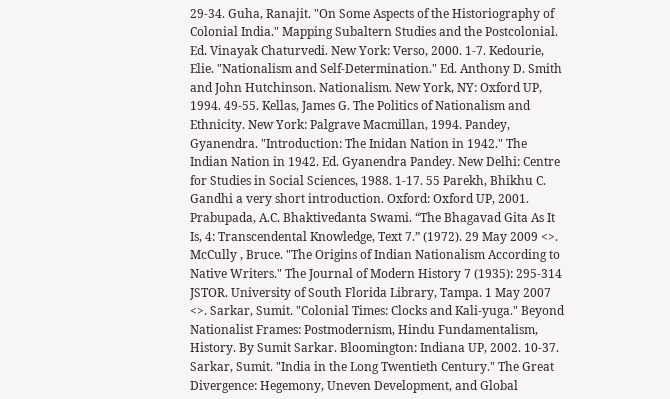29‐34. Guha, Ranajit. "On Some Aspects of the Historiography of Colonial India." Mapping Subaltern Studies and the Postcolonial. Ed. Vinayak Chaturvedi. New York: Verso, 2000. 1‐7. Kedourie, Elie. "Nationalism and Self‐Determination." Ed. Anthony D. Smith and John Hutchinson. Nationalism. New York, NY: Oxford UP, 1994. 49‐55. Kellas, James G. The Politics of Nationalism and Ethnicity. New York: Palgrave Macmillan, 1994. Pandey, Gyanendra. "Introduction: The Inidan Nation in 1942." The Indian Nation in 1942. Ed. Gyanendra Pandey. New Delhi: Centre for Studies in Social Sciences, 1988. 1‐17. 55 Parekh, Bhikhu C. Gandhi a very short introduction. Oxford: Oxford UP, 2001. Prabupada, A.C. Bhaktivedanta Swami. “The Bhagavad Gita As It Is, 4: Transcendental Knowledge, Text 7.” (1972). 29 May 2009 <>. McCully , Bruce. "The Origins of Indian Nationalism According to Native Writers." The Journal of Modern History 7 (1935): 295‐314 JSTOR. University of South Florida Library, Tampa. 1 May 2007 <>. Sarkar, Sumit. "Colonial Times: Clocks and Kali‐yuga." Beyond Nationalist Frames: Postmodernism, Hindu Fundamentalism, History. By Sumit Sarkar. Bloomington: Indiana UP, 2002. 10‐37. Sarkar, Sumit. "India in the Long Twentieth Century." The Great Divergence: Hegemony, Uneven Development, and Global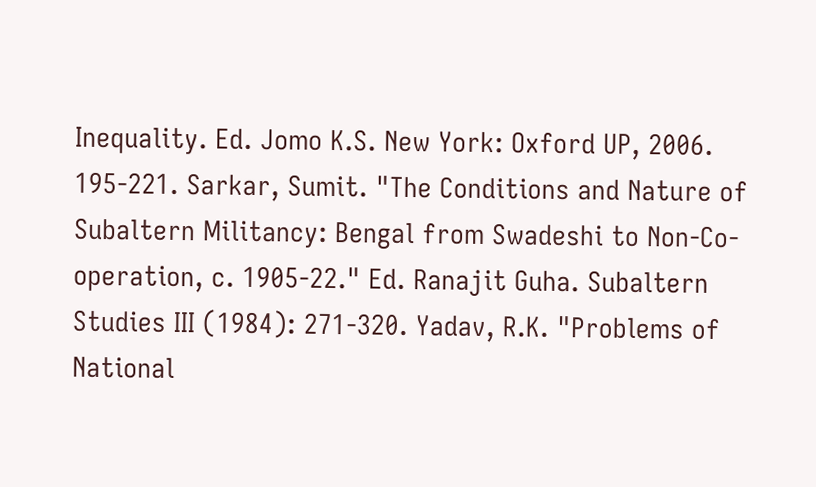Inequality. Ed. Jomo K.S. New York: Oxford UP, 2006. 195‐221. Sarkar, Sumit. "The Conditions and Nature of Subaltern Militancy: Bengal from Swadeshi to Non‐Co‐
operation, c. 1905‐22." Ed. Ranajit Guha. Subaltern Studies III (1984): 271‐320. Yadav, R.K. "Problems of National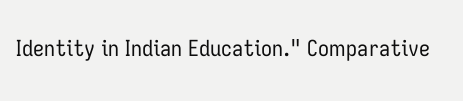Identity in Indian Education." Comparative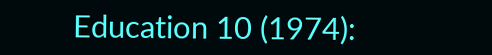Education 10 (1974):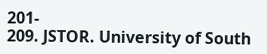201‐
209. JSTOR. University of South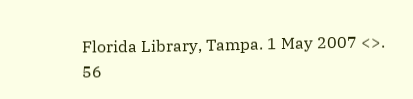Florida Library, Tampa. 1 May 2007 <>. 56